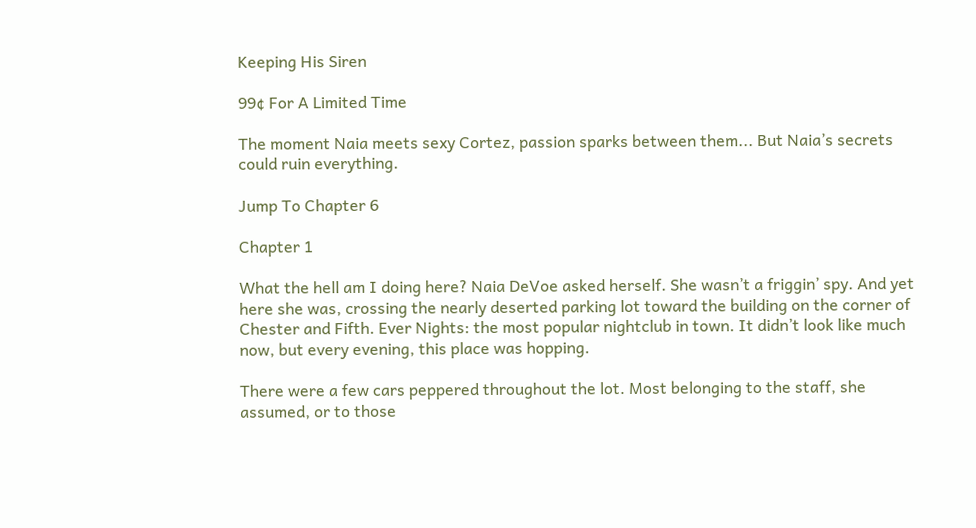Keeping His Siren

99¢ For A Limited Time

The moment Naia meets sexy Cortez, passion sparks between them... But Naia’s secrets could ruin everything.

Jump To Chapter 6

Chapter 1

What the hell am I doing here? Naia DeVoe asked herself. She wasn’t a friggin’ spy. And yet here she was, crossing the nearly deserted parking lot toward the building on the corner of Chester and Fifth. Ever Nights: the most popular nightclub in town. It didn’t look like much now, but every evening, this place was hopping.

There were a few cars peppered throughout the lot. Most belonging to the staff, she assumed, or to those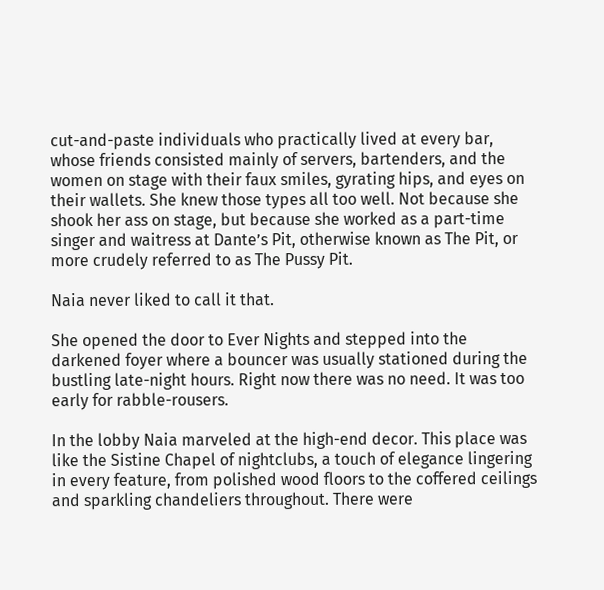cut-and-paste individuals who practically lived at every bar, whose friends consisted mainly of servers, bartenders, and the women on stage with their faux smiles, gyrating hips, and eyes on their wallets. She knew those types all too well. Not because she shook her ass on stage, but because she worked as a part-time singer and waitress at Dante’s Pit, otherwise known as The Pit, or more crudely referred to as The Pussy Pit.

Naia never liked to call it that.

She opened the door to Ever Nights and stepped into the darkened foyer where a bouncer was usually stationed during the bustling late-night hours. Right now there was no need. It was too early for rabble-rousers.

In the lobby Naia marveled at the high-end decor. This place was like the Sistine Chapel of nightclubs, a touch of elegance lingering in every feature, from polished wood floors to the coffered ceilings and sparkling chandeliers throughout. There were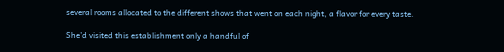several rooms allocated to the different shows that went on each night, a flavor for every taste.

She’d visited this establishment only a handful of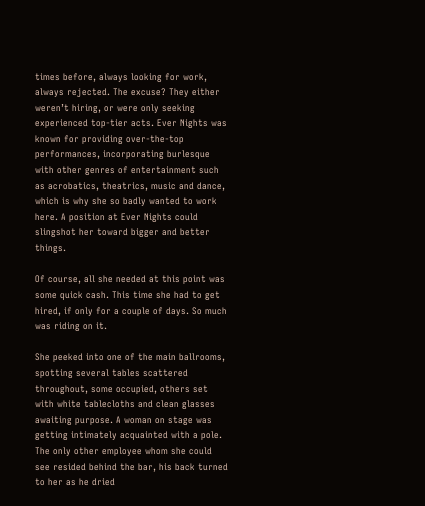times before, always looking for work, always rejected. The excuse? They either weren’t hiring, or were only seeking experienced top-tier acts. Ever Nights was known for providing over-the-top performances, incorporating burlesque with other genres of entertainment such as acrobatics, theatrics, music and dance, which is why she so badly wanted to work here. A position at Ever Nights could slingshot her toward bigger and better things.

Of course, all she needed at this point was some quick cash. This time she had to get hired, if only for a couple of days. So much was riding on it.

She peeked into one of the main ballrooms, spotting several tables scattered throughout, some occupied, others set with white tablecloths and clean glasses awaiting purpose. A woman on stage was getting intimately acquainted with a pole. The only other employee whom she could see resided behind the bar, his back turned to her as he dried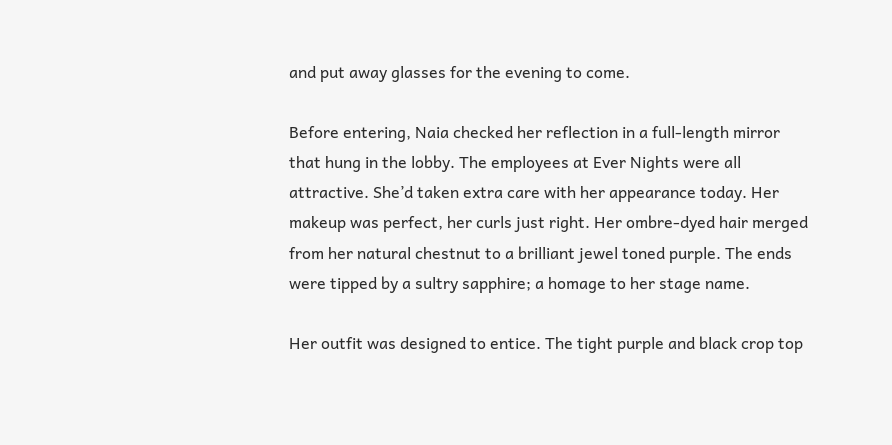and put away glasses for the evening to come.

Before entering, Naia checked her reflection in a full-length mirror that hung in the lobby. The employees at Ever Nights were all attractive. She’d taken extra care with her appearance today. Her makeup was perfect, her curls just right. Her ombre-dyed hair merged from her natural chestnut to a brilliant jewel toned purple. The ends were tipped by a sultry sapphire; a homage to her stage name.

Her outfit was designed to entice. The tight purple and black crop top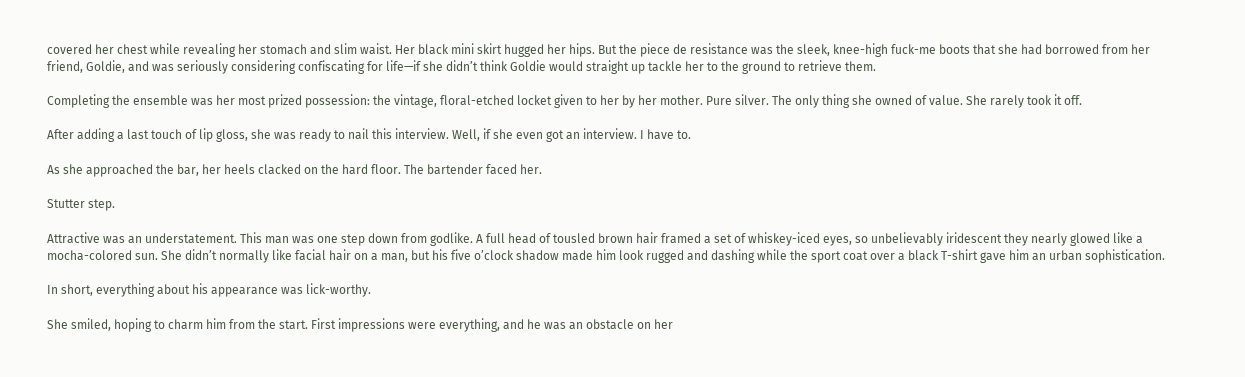covered her chest while revealing her stomach and slim waist. Her black mini skirt hugged her hips. But the piece de resistance was the sleek, knee-high fuck-me boots that she had borrowed from her friend, Goldie, and was seriously considering confiscating for life—if she didn’t think Goldie would straight up tackle her to the ground to retrieve them.

Completing the ensemble was her most prized possession: the vintage, floral-etched locket given to her by her mother. Pure silver. The only thing she owned of value. She rarely took it off.

After adding a last touch of lip gloss, she was ready to nail this interview. Well, if she even got an interview. I have to.

As she approached the bar, her heels clacked on the hard floor. The bartender faced her.

Stutter step.

Attractive was an understatement. This man was one step down from godlike. A full head of tousled brown hair framed a set of whiskey-iced eyes, so unbelievably iridescent they nearly glowed like a mocha-colored sun. She didn’t normally like facial hair on a man, but his five o’clock shadow made him look rugged and dashing while the sport coat over a black T-shirt gave him an urban sophistication.

In short, everything about his appearance was lick-worthy.

She smiled, hoping to charm him from the start. First impressions were everything, and he was an obstacle on her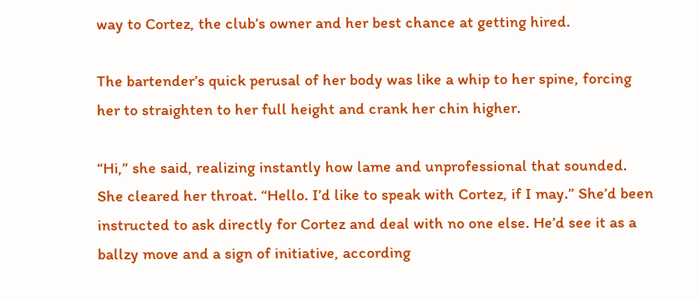way to Cortez, the club’s owner and her best chance at getting hired.

The bartender’s quick perusal of her body was like a whip to her spine, forcing her to straighten to her full height and crank her chin higher.

“Hi,” she said, realizing instantly how lame and unprofessional that sounded. She cleared her throat. “Hello. I’d like to speak with Cortez, if I may.” She’d been instructed to ask directly for Cortez and deal with no one else. He’d see it as a ballzy move and a sign of initiative, according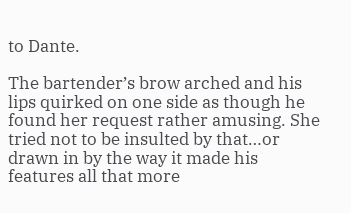to Dante.

The bartender’s brow arched and his lips quirked on one side as though he found her request rather amusing. She tried not to be insulted by that…or drawn in by the way it made his features all that more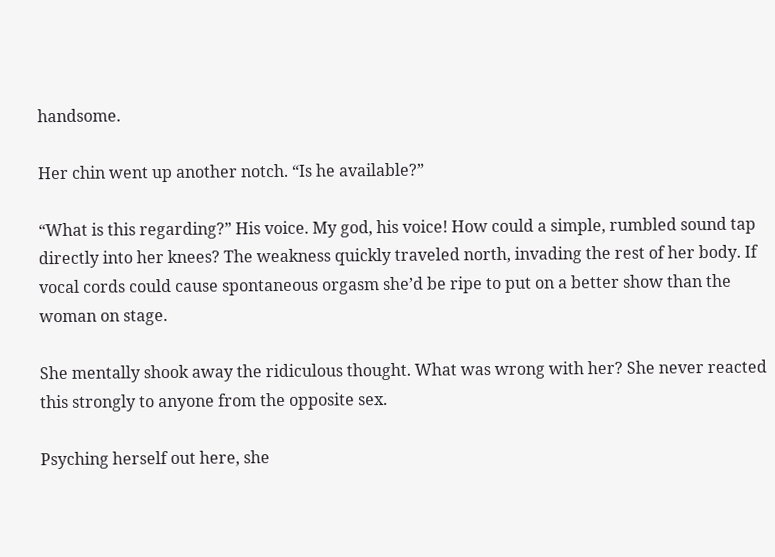handsome.

Her chin went up another notch. “Is he available?”

“What is this regarding?” His voice. My god, his voice! How could a simple, rumbled sound tap directly into her knees? The weakness quickly traveled north, invading the rest of her body. If vocal cords could cause spontaneous orgasm she’d be ripe to put on a better show than the woman on stage.

She mentally shook away the ridiculous thought. What was wrong with her? She never reacted this strongly to anyone from the opposite sex.

Psyching herself out here, she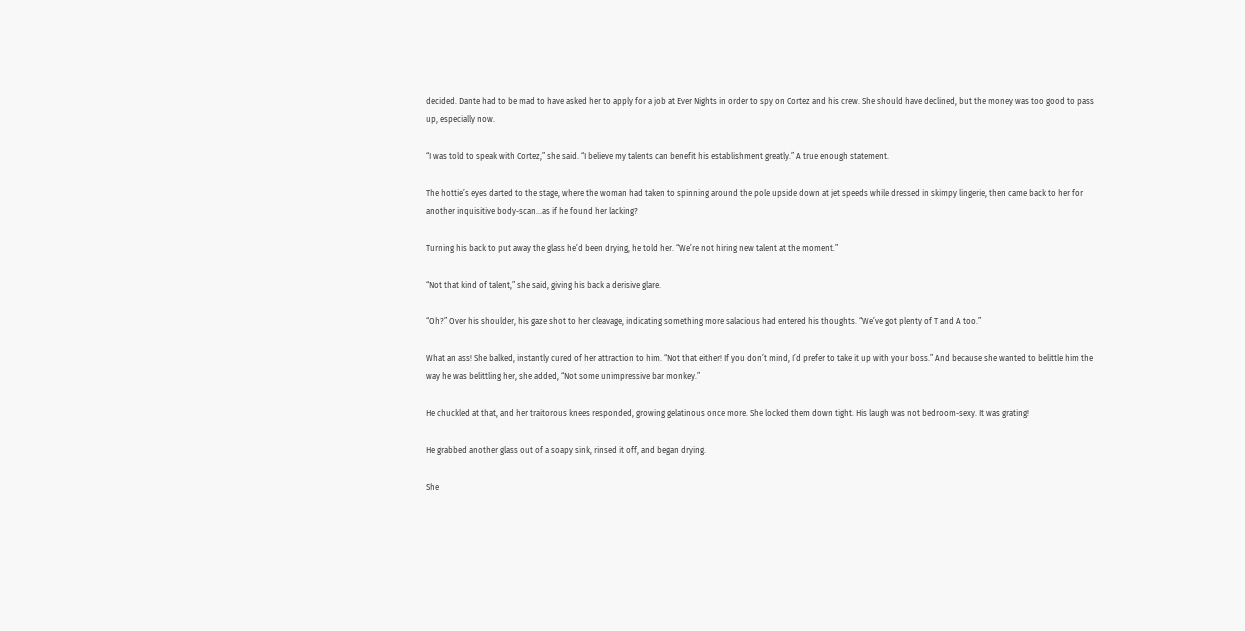decided. Dante had to be mad to have asked her to apply for a job at Ever Nights in order to spy on Cortez and his crew. She should have declined, but the money was too good to pass up, especially now.

“I was told to speak with Cortez,” she said. “I believe my talents can benefit his establishment greatly.” A true enough statement.

The hottie’s eyes darted to the stage, where the woman had taken to spinning around the pole upside down at jet speeds while dressed in skimpy lingerie, then came back to her for another inquisitive body-scan…as if he found her lacking?

Turning his back to put away the glass he’d been drying, he told her. “We’re not hiring new talent at the moment.”

“Not that kind of talent,” she said, giving his back a derisive glare.

“Oh?” Over his shoulder, his gaze shot to her cleavage, indicating something more salacious had entered his thoughts. “We’ve got plenty of T and A too.”

What an ass! She balked, instantly cured of her attraction to him. “Not that either! If you don’t mind, I’d prefer to take it up with your boss.” And because she wanted to belittle him the way he was belittling her, she added, “Not some unimpressive bar monkey.”

He chuckled at that, and her traitorous knees responded, growing gelatinous once more. She locked them down tight. His laugh was not bedroom-sexy. It was grating!

He grabbed another glass out of a soapy sink, rinsed it off, and began drying.

She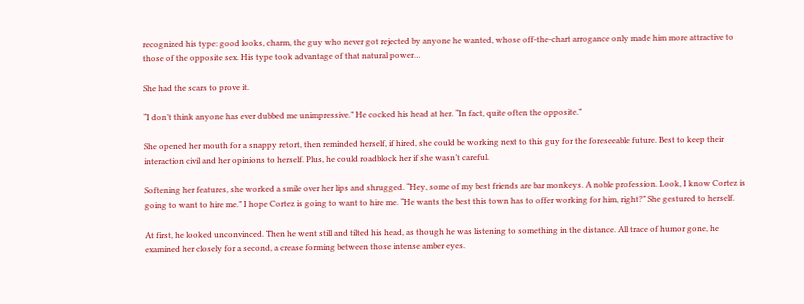recognized his type: good looks, charm, the guy who never got rejected by anyone he wanted, whose off-the-chart arrogance only made him more attractive to those of the opposite sex. His type took advantage of that natural power…

She had the scars to prove it.

“I don’t think anyone has ever dubbed me unimpressive.” He cocked his head at her. “In fact, quite often the opposite.”

She opened her mouth for a snappy retort, then reminded herself, if hired, she could be working next to this guy for the foreseeable future. Best to keep their interaction civil and her opinions to herself. Plus, he could roadblock her if she wasn’t careful.

Softening her features, she worked a smile over her lips and shrugged. “Hey, some of my best friends are bar monkeys. A noble profession. Look, I know Cortez is going to want to hire me.” I hope Cortez is going to want to hire me. “He wants the best this town has to offer working for him, right?” She gestured to herself.

At first, he looked unconvinced. Then he went still and tilted his head, as though he was listening to something in the distance. All trace of humor gone, he examined her closely for a second, a crease forming between those intense amber eyes.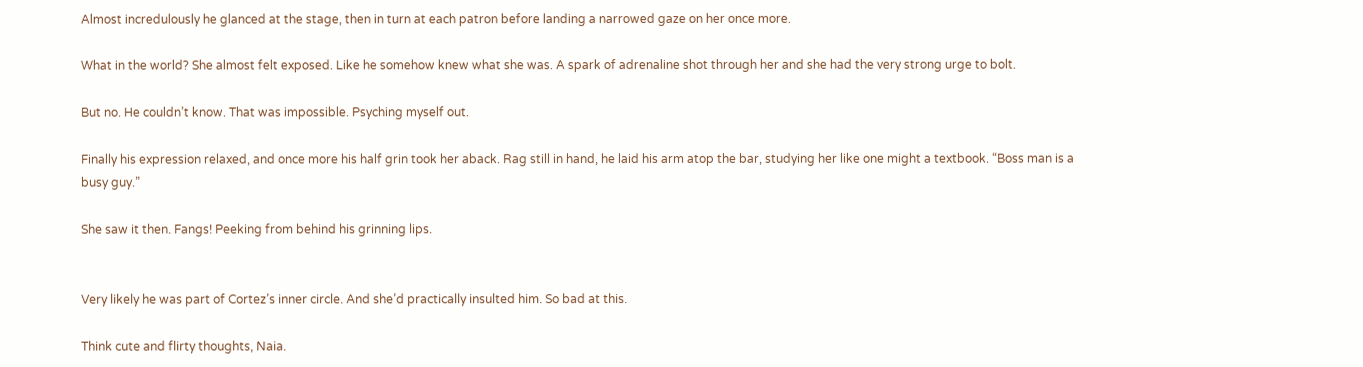Almost incredulously he glanced at the stage, then in turn at each patron before landing a narrowed gaze on her once more.

What in the world? She almost felt exposed. Like he somehow knew what she was. A spark of adrenaline shot through her and she had the very strong urge to bolt.

But no. He couldn’t know. That was impossible. Psyching myself out.

Finally his expression relaxed, and once more his half grin took her aback. Rag still in hand, he laid his arm atop the bar, studying her like one might a textbook. “Boss man is a busy guy.”

She saw it then. Fangs! Peeking from behind his grinning lips.


Very likely he was part of Cortez’s inner circle. And she’d practically insulted him. So bad at this.

Think cute and flirty thoughts, Naia.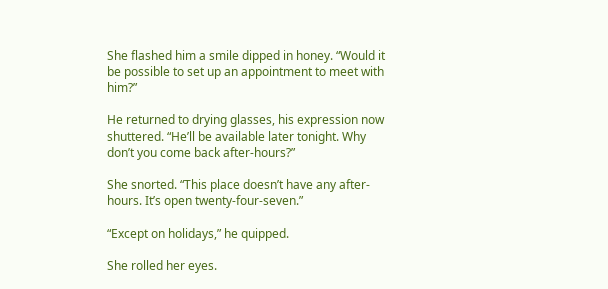She flashed him a smile dipped in honey. “Would it be possible to set up an appointment to meet with him?”

He returned to drying glasses, his expression now shuttered. “He’ll be available later tonight. Why don’t you come back after-hours?”

She snorted. “This place doesn’t have any after-hours. It’s open twenty-four-seven.”

“Except on holidays,” he quipped.

She rolled her eyes.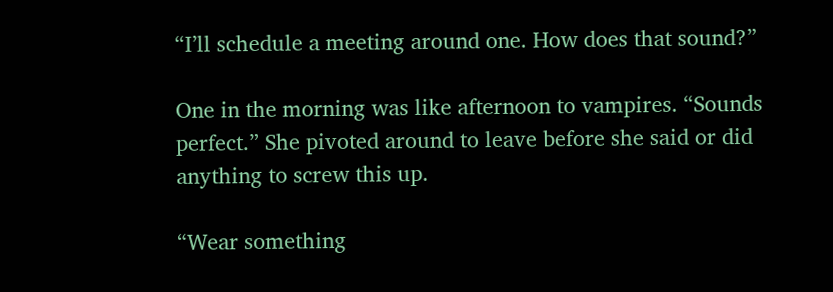“I’ll schedule a meeting around one. How does that sound?”

One in the morning was like afternoon to vampires. “Sounds perfect.” She pivoted around to leave before she said or did anything to screw this up.

“Wear something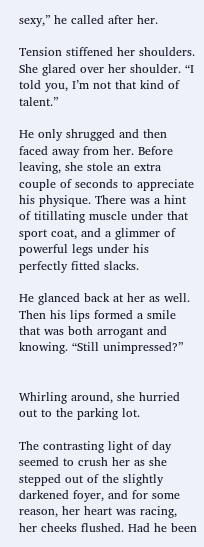sexy,” he called after her.

Tension stiffened her shoulders. She glared over her shoulder. “I told you, I’m not that kind of talent.”

He only shrugged and then faced away from her. Before leaving, she stole an extra couple of seconds to appreciate his physique. There was a hint of titillating muscle under that sport coat, and a glimmer of powerful legs under his perfectly fitted slacks.

He glanced back at her as well. Then his lips formed a smile that was both arrogant and knowing. “Still unimpressed?”


Whirling around, she hurried out to the parking lot.

The contrasting light of day seemed to crush her as she stepped out of the slightly darkened foyer, and for some reason, her heart was racing, her cheeks flushed. Had he been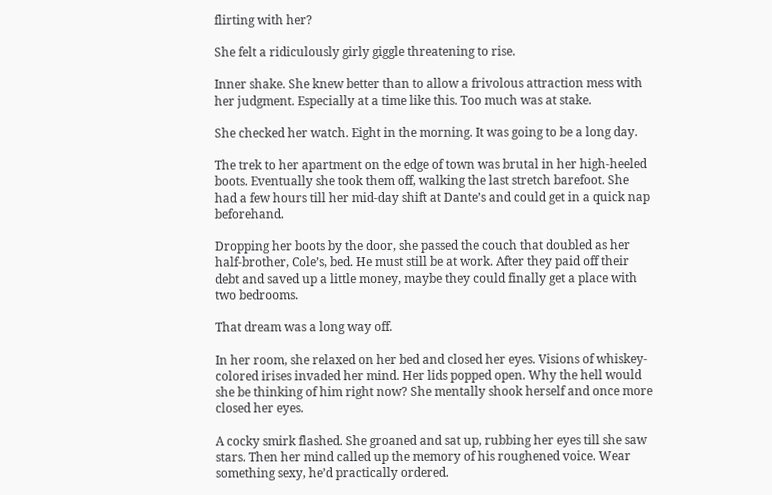flirting with her?

She felt a ridiculously girly giggle threatening to rise.

Inner shake. She knew better than to allow a frivolous attraction mess with her judgment. Especially at a time like this. Too much was at stake.

She checked her watch. Eight in the morning. It was going to be a long day.

The trek to her apartment on the edge of town was brutal in her high-heeled boots. Eventually she took them off, walking the last stretch barefoot. She had a few hours till her mid-day shift at Dante’s and could get in a quick nap beforehand.

Dropping her boots by the door, she passed the couch that doubled as her half-brother, Cole’s, bed. He must still be at work. After they paid off their debt and saved up a little money, maybe they could finally get a place with two bedrooms.

That dream was a long way off.

In her room, she relaxed on her bed and closed her eyes. Visions of whiskey-colored irises invaded her mind. Her lids popped open. Why the hell would she be thinking of him right now? She mentally shook herself and once more closed her eyes.

A cocky smirk flashed. She groaned and sat up, rubbing her eyes till she saw stars. Then her mind called up the memory of his roughened voice. Wear something sexy, he’d practically ordered.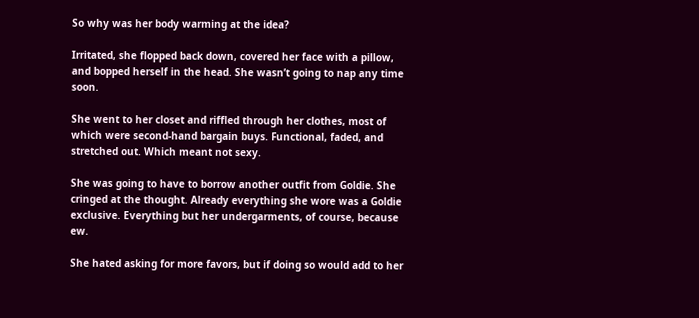So why was her body warming at the idea?

Irritated, she flopped back down, covered her face with a pillow, and bopped herself in the head. She wasn’t going to nap any time soon.

She went to her closet and riffled through her clothes, most of which were second-hand bargain buys. Functional, faded, and stretched out. Which meant not sexy.

She was going to have to borrow another outfit from Goldie. She cringed at the thought. Already everything she wore was a Goldie exclusive. Everything but her undergarments, of course, because ew.

She hated asking for more favors, but if doing so would add to her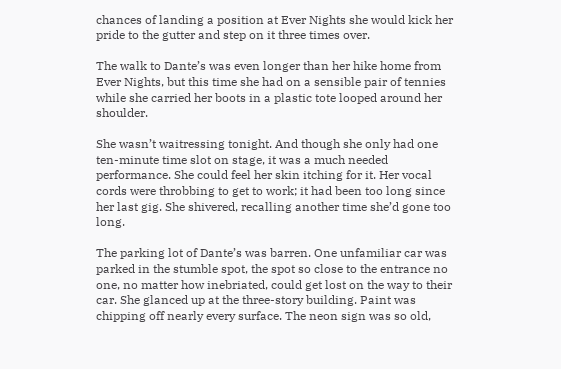chances of landing a position at Ever Nights she would kick her pride to the gutter and step on it three times over.

The walk to Dante’s was even longer than her hike home from Ever Nights, but this time she had on a sensible pair of tennies while she carried her boots in a plastic tote looped around her shoulder.

She wasn’t waitressing tonight. And though she only had one ten-minute time slot on stage, it was a much needed performance. She could feel her skin itching for it. Her vocal cords were throbbing to get to work; it had been too long since her last gig. She shivered, recalling another time she’d gone too long.

The parking lot of Dante’s was barren. One unfamiliar car was parked in the stumble spot, the spot so close to the entrance no one, no matter how inebriated, could get lost on the way to their car. She glanced up at the three-story building. Paint was chipping off nearly every surface. The neon sign was so old,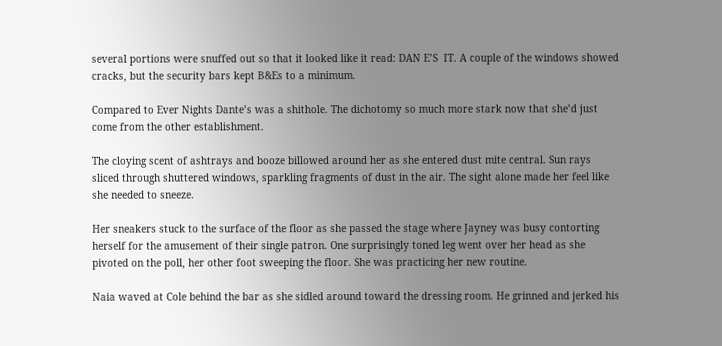several portions were snuffed out so that it looked like it read: DAN E’S  IT. A couple of the windows showed cracks, but the security bars kept B&Es to a minimum.

Compared to Ever Nights Dante’s was a shithole. The dichotomy so much more stark now that she’d just come from the other establishment.

The cloying scent of ashtrays and booze billowed around her as she entered dust mite central. Sun rays sliced through shuttered windows, sparkling fragments of dust in the air. The sight alone made her feel like she needed to sneeze.

Her sneakers stuck to the surface of the floor as she passed the stage where Jayney was busy contorting herself for the amusement of their single patron. One surprisingly toned leg went over her head as she pivoted on the poll, her other foot sweeping the floor. She was practicing her new routine.

Naia waved at Cole behind the bar as she sidled around toward the dressing room. He grinned and jerked his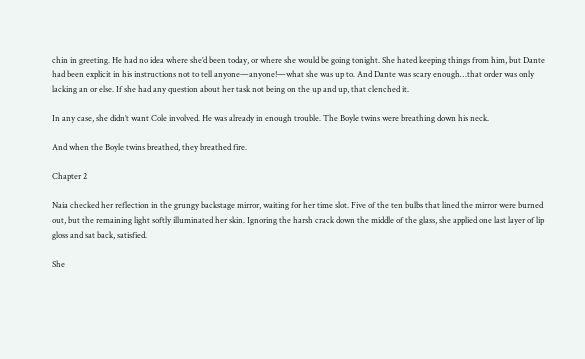chin in greeting. He had no idea where she’d been today, or where she would be going tonight. She hated keeping things from him, but Dante had been explicit in his instructions not to tell anyone—anyone!—what she was up to. And Dante was scary enough…that order was only lacking an or else. If she had any question about her task not being on the up and up, that clenched it.

In any case, she didn’t want Cole involved. He was already in enough trouble. The Boyle twins were breathing down his neck.

And when the Boyle twins breathed, they breathed fire.

Chapter 2

Naia checked her reflection in the grungy backstage mirror, waiting for her time slot. Five of the ten bulbs that lined the mirror were burned out, but the remaining light softly illuminated her skin. Ignoring the harsh crack down the middle of the glass, she applied one last layer of lip gloss and sat back, satisfied.

She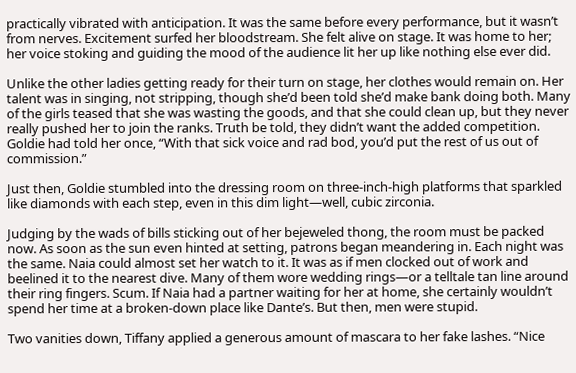practically vibrated with anticipation. It was the same before every performance, but it wasn’t from nerves. Excitement surfed her bloodstream. She felt alive on stage. It was home to her; her voice stoking and guiding the mood of the audience lit her up like nothing else ever did.

Unlike the other ladies getting ready for their turn on stage, her clothes would remain on. Her talent was in singing, not stripping, though she’d been told she’d make bank doing both. Many of the girls teased that she was wasting the goods, and that she could clean up, but they never really pushed her to join the ranks. Truth be told, they didn’t want the added competition. Goldie had told her once, “With that sick voice and rad bod, you’d put the rest of us out of commission.”

Just then, Goldie stumbled into the dressing room on three-inch-high platforms that sparkled like diamonds with each step, even in this dim light—well, cubic zirconia.

Judging by the wads of bills sticking out of her bejeweled thong, the room must be packed now. As soon as the sun even hinted at setting, patrons began meandering in. Each night was the same. Naia could almost set her watch to it. It was as if men clocked out of work and beelined it to the nearest dive. Many of them wore wedding rings—or a telltale tan line around their ring fingers. Scum. If Naia had a partner waiting for her at home, she certainly wouldn’t spend her time at a broken-down place like Dante’s. But then, men were stupid.

Two vanities down, Tiffany applied a generous amount of mascara to her fake lashes. “Nice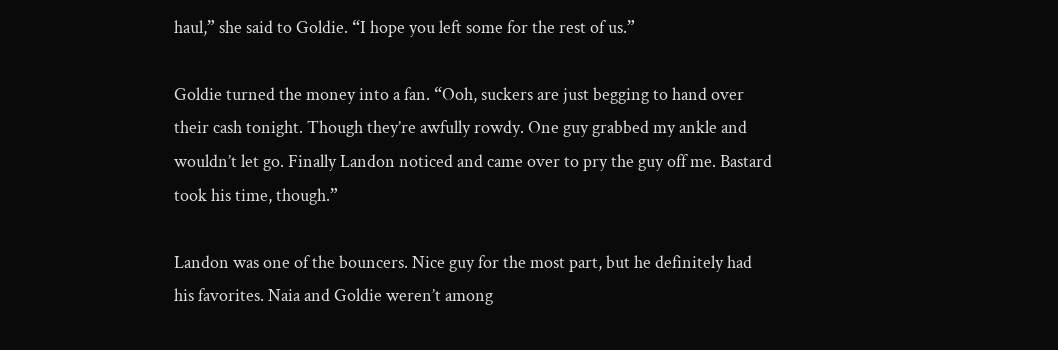haul,” she said to Goldie. “I hope you left some for the rest of us.”

Goldie turned the money into a fan. “Ooh, suckers are just begging to hand over their cash tonight. Though they’re awfully rowdy. One guy grabbed my ankle and wouldn’t let go. Finally Landon noticed and came over to pry the guy off me. Bastard took his time, though.”

Landon was one of the bouncers. Nice guy for the most part, but he definitely had his favorites. Naia and Goldie weren’t among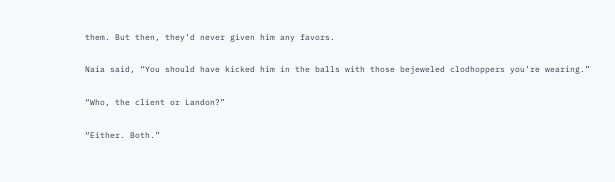them. But then, they’d never given him any favors.

Naia said, “You should have kicked him in the balls with those bejeweled clodhoppers you’re wearing.”

“Who, the client or Landon?”

“Either. Both.”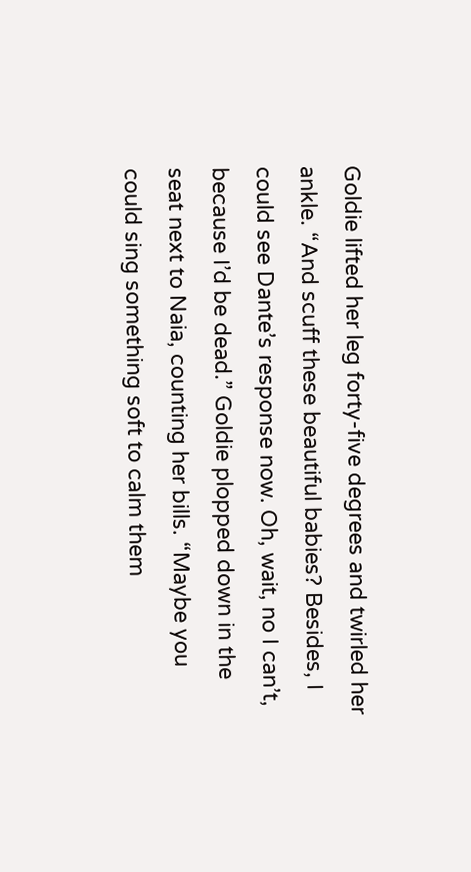Goldie lifted her leg forty-five degrees and twirled her ankle. “And scuff these beautiful babies? Besides, I could see Dante’s response now. Oh, wait, no I can’t, because I’d be dead.” Goldie plopped down in the seat next to Naia, counting her bills. “Maybe you could sing something soft to calm them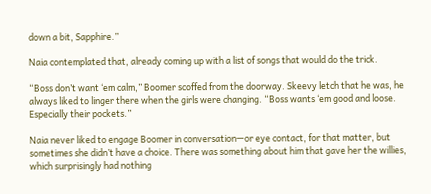down a bit, Sapphire.”

Naia contemplated that, already coming up with a list of songs that would do the trick.

“Boss don’t want ‘em calm,” Boomer scoffed from the doorway. Skeevy letch that he was, he always liked to linger there when the girls were changing. “Boss wants ‘em good and loose. Especially their pockets.”

Naia never liked to engage Boomer in conversation—or eye contact, for that matter, but sometimes she didn’t have a choice. There was something about him that gave her the willies, which surprisingly had nothing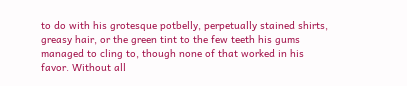to do with his grotesque potbelly, perpetually stained shirts, greasy hair, or the green tint to the few teeth his gums managed to cling to, though none of that worked in his favor. Without all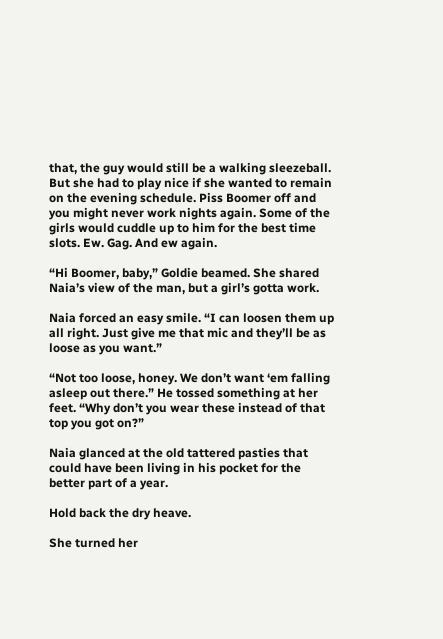that, the guy would still be a walking sleezeball. But she had to play nice if she wanted to remain on the evening schedule. Piss Boomer off and you might never work nights again. Some of the girls would cuddle up to him for the best time slots. Ew. Gag. And ew again.

“Hi Boomer, baby,” Goldie beamed. She shared Naia’s view of the man, but a girl’s gotta work.

Naia forced an easy smile. “I can loosen them up all right. Just give me that mic and they’ll be as loose as you want.”

“Not too loose, honey. We don’t want ‘em falling asleep out there.” He tossed something at her feet. “Why don’t you wear these instead of that top you got on?”

Naia glanced at the old tattered pasties that could have been living in his pocket for the better part of a year.

Hold back the dry heave.

She turned her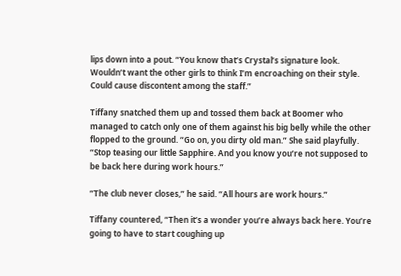lips down into a pout. “You know that’s Crystal’s signature look. Wouldn’t want the other girls to think I’m encroaching on their style. Could cause discontent among the staff.”

Tiffany snatched them up and tossed them back at Boomer who managed to catch only one of them against his big belly while the other flopped to the ground. “Go on, you dirty old man.” She said playfully. “Stop teasing our little Sapphire. And you know you’re not supposed to be back here during work hours.”

“The club never closes,” he said. “All hours are work hours.”

Tiffany countered, “Then it’s a wonder you’re always back here. You’re going to have to start coughing up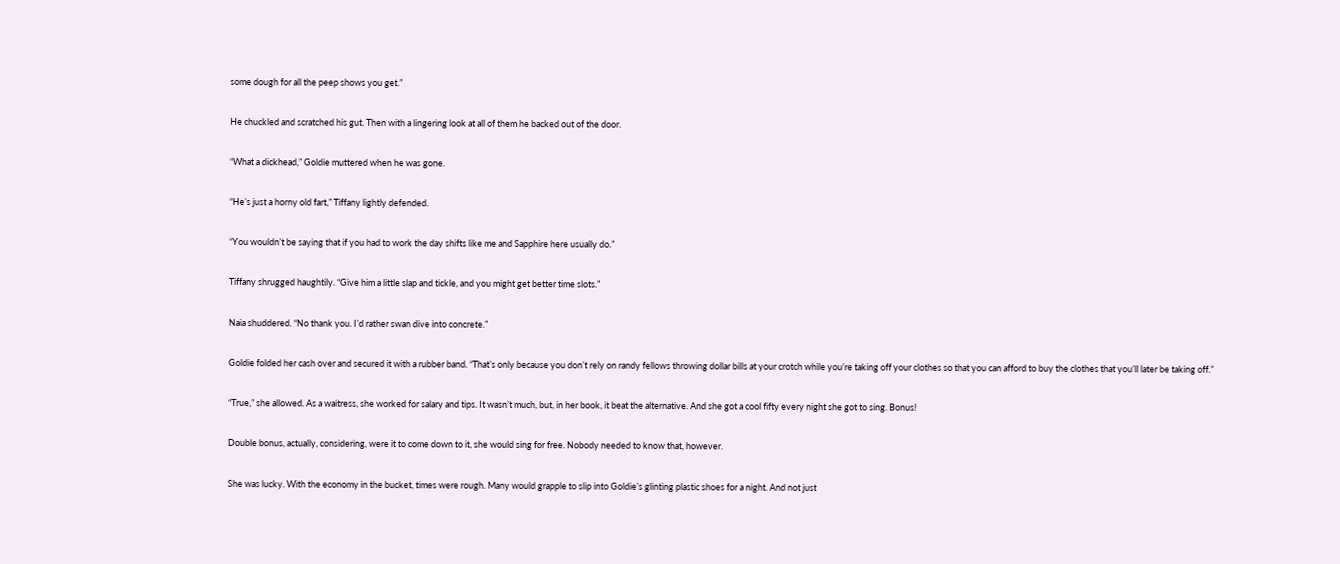some dough for all the peep shows you get.”

He chuckled and scratched his gut. Then with a lingering look at all of them he backed out of the door.

“What a dickhead,” Goldie muttered when he was gone.

“He’s just a horny old fart,” Tiffany lightly defended.

“You wouldn’t be saying that if you had to work the day shifts like me and Sapphire here usually do.”

Tiffany shrugged haughtily. “Give him a little slap and tickle, and you might get better time slots.”

Naia shuddered. “No thank you. I’d rather swan dive into concrete.”

Goldie folded her cash over and secured it with a rubber band. “That’s only because you don’t rely on randy fellows throwing dollar bills at your crotch while you’re taking off your clothes so that you can afford to buy the clothes that you’ll later be taking off.”

“True,” she allowed. As a waitress, she worked for salary and tips. It wasn’t much, but, in her book, it beat the alternative. And she got a cool fifty every night she got to sing. Bonus!

Double bonus, actually, considering, were it to come down to it, she would sing for free. Nobody needed to know that, however.

She was lucky. With the economy in the bucket, times were rough. Many would grapple to slip into Goldie’s glinting plastic shoes for a night. And not just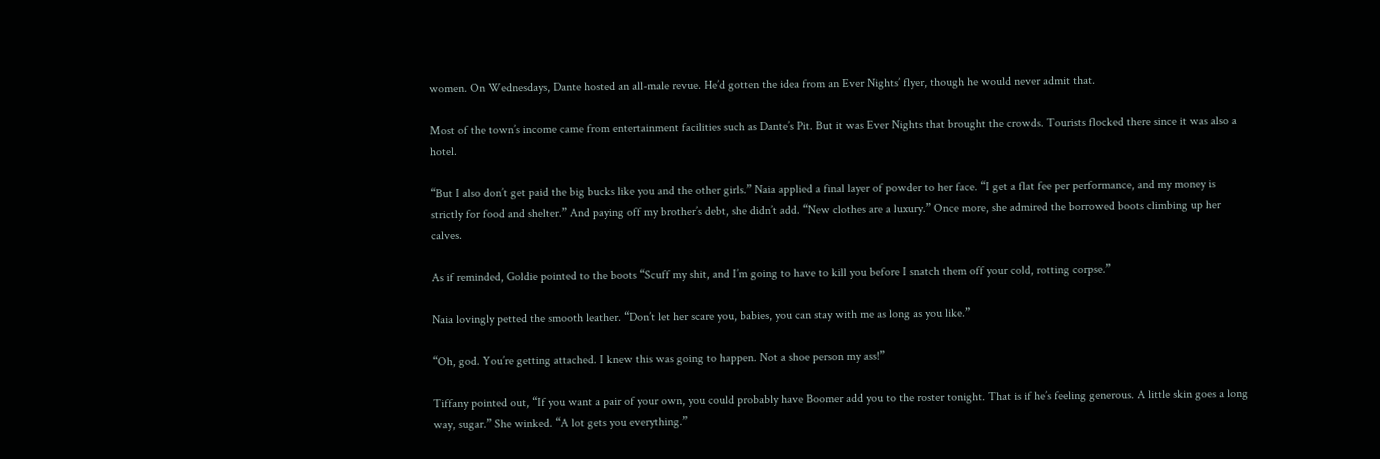women. On Wednesdays, Dante hosted an all-male revue. He’d gotten the idea from an Ever Nights’ flyer, though he would never admit that.

Most of the town’s income came from entertainment facilities such as Dante’s Pit. But it was Ever Nights that brought the crowds. Tourists flocked there since it was also a hotel.

“But I also don’t get paid the big bucks like you and the other girls.” Naia applied a final layer of powder to her face. “I get a flat fee per performance, and my money is strictly for food and shelter.” And paying off my brother’s debt, she didn’t add. “New clothes are a luxury.” Once more, she admired the borrowed boots climbing up her calves.

As if reminded, Goldie pointed to the boots “Scuff my shit, and I’m going to have to kill you before I snatch them off your cold, rotting corpse.”

Naia lovingly petted the smooth leather. “Don’t let her scare you, babies, you can stay with me as long as you like.”

“Oh, god. You’re getting attached. I knew this was going to happen. Not a shoe person my ass!”

Tiffany pointed out, “If you want a pair of your own, you could probably have Boomer add you to the roster tonight. That is if he’s feeling generous. A little skin goes a long way, sugar.” She winked. “A lot gets you everything.”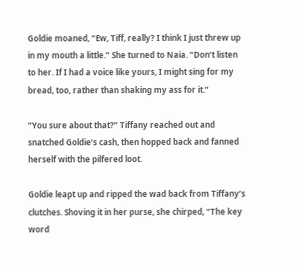Goldie moaned, “Ew, Tiff, really? I think I just threw up in my mouth a little.” She turned to Naia. “Don’t listen to her. If I had a voice like yours, I might sing for my bread, too, rather than shaking my ass for it.”

“You sure about that?” Tiffany reached out and snatched Goldie’s cash, then hopped back and fanned herself with the pilfered loot.

Goldie leapt up and ripped the wad back from Tiffany’s clutches. Shoving it in her purse, she chirped, “The key word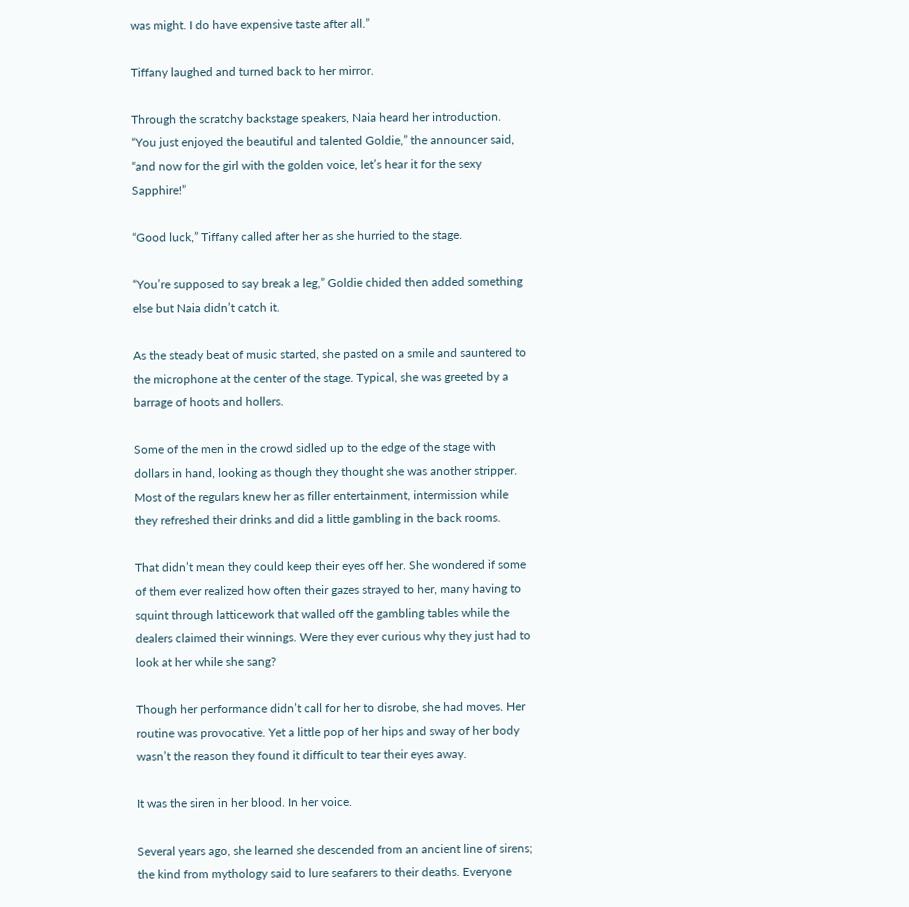was might. I do have expensive taste after all.”

Tiffany laughed and turned back to her mirror.

Through the scratchy backstage speakers, Naia heard her introduction. “You just enjoyed the beautiful and talented Goldie,” the announcer said, “and now for the girl with the golden voice, let’s hear it for the sexy Sapphire!”

“Good luck,” Tiffany called after her as she hurried to the stage.

“You’re supposed to say break a leg,” Goldie chided then added something else but Naia didn’t catch it.

As the steady beat of music started, she pasted on a smile and sauntered to the microphone at the center of the stage. Typical, she was greeted by a barrage of hoots and hollers.

Some of the men in the crowd sidled up to the edge of the stage with dollars in hand, looking as though they thought she was another stripper. Most of the regulars knew her as filler entertainment, intermission while they refreshed their drinks and did a little gambling in the back rooms.

That didn’t mean they could keep their eyes off her. She wondered if some of them ever realized how often their gazes strayed to her, many having to squint through latticework that walled off the gambling tables while the dealers claimed their winnings. Were they ever curious why they just had to look at her while she sang?

Though her performance didn’t call for her to disrobe, she had moves. Her routine was provocative. Yet a little pop of her hips and sway of her body wasn’t the reason they found it difficult to tear their eyes away.

It was the siren in her blood. In her voice.

Several years ago, she learned she descended from an ancient line of sirens; the kind from mythology said to lure seafarers to their deaths. Everyone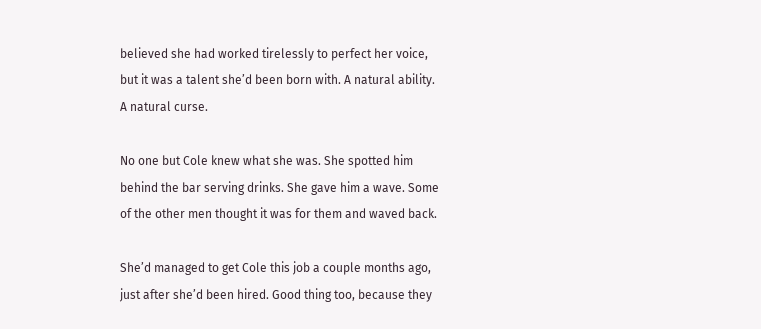believed she had worked tirelessly to perfect her voice, but it was a talent she’d been born with. A natural ability. A natural curse.

No one but Cole knew what she was. She spotted him behind the bar serving drinks. She gave him a wave. Some of the other men thought it was for them and waved back.

She’d managed to get Cole this job a couple months ago, just after she’d been hired. Good thing too, because they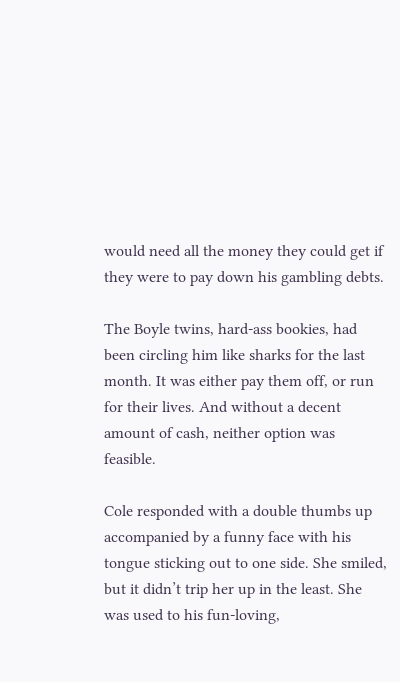would need all the money they could get if they were to pay down his gambling debts.

The Boyle twins, hard-ass bookies, had been circling him like sharks for the last month. It was either pay them off, or run for their lives. And without a decent amount of cash, neither option was feasible.

Cole responded with a double thumbs up accompanied by a funny face with his tongue sticking out to one side. She smiled, but it didn’t trip her up in the least. She was used to his fun-loving,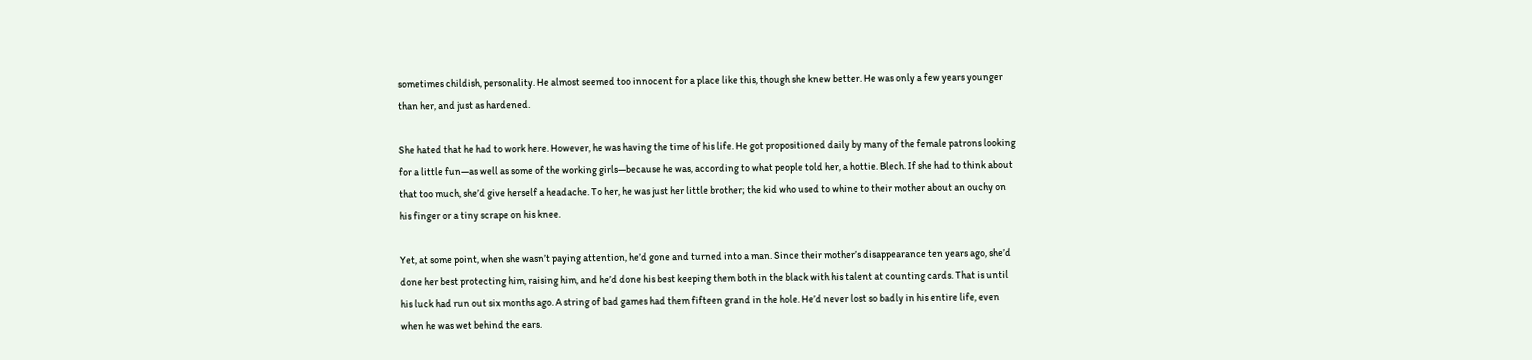sometimes childish, personality. He almost seemed too innocent for a place like this, though she knew better. He was only a few years younger than her, and just as hardened.

She hated that he had to work here. However, he was having the time of his life. He got propositioned daily by many of the female patrons looking for a little fun—as well as some of the working girls—because he was, according to what people told her, a hottie. Blech. If she had to think about that too much, she’d give herself a headache. To her, he was just her little brother; the kid who used to whine to their mother about an ouchy on his finger or a tiny scrape on his knee.

Yet, at some point, when she wasn’t paying attention, he’d gone and turned into a man. Since their mother’s disappearance ten years ago, she’d done her best protecting him, raising him, and he’d done his best keeping them both in the black with his talent at counting cards. That is until his luck had run out six months ago. A string of bad games had them fifteen grand in the hole. He’d never lost so badly in his entire life, even when he was wet behind the ears.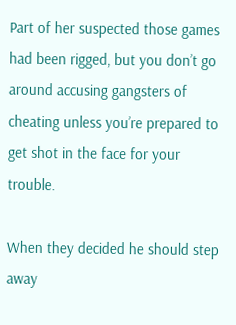Part of her suspected those games had been rigged, but you don’t go around accusing gangsters of cheating unless you’re prepared to get shot in the face for your trouble.

When they decided he should step away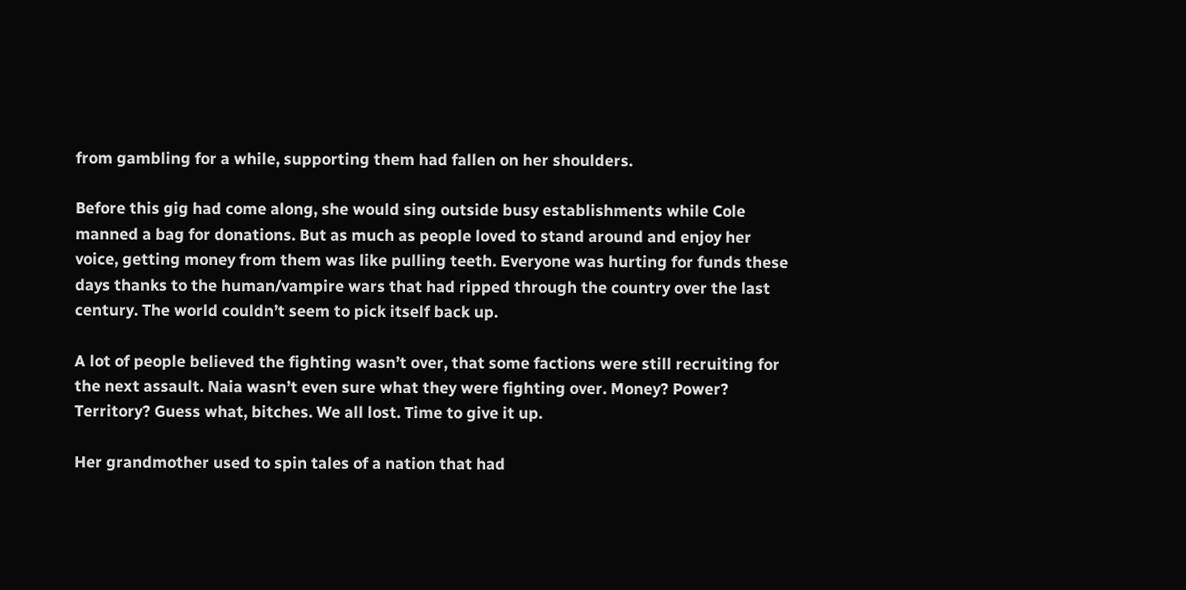from gambling for a while, supporting them had fallen on her shoulders.

Before this gig had come along, she would sing outside busy establishments while Cole manned a bag for donations. But as much as people loved to stand around and enjoy her voice, getting money from them was like pulling teeth. Everyone was hurting for funds these days thanks to the human/vampire wars that had ripped through the country over the last century. The world couldn’t seem to pick itself back up.

A lot of people believed the fighting wasn’t over, that some factions were still recruiting for the next assault. Naia wasn’t even sure what they were fighting over. Money? Power? Territory? Guess what, bitches. We all lost. Time to give it up.

Her grandmother used to spin tales of a nation that had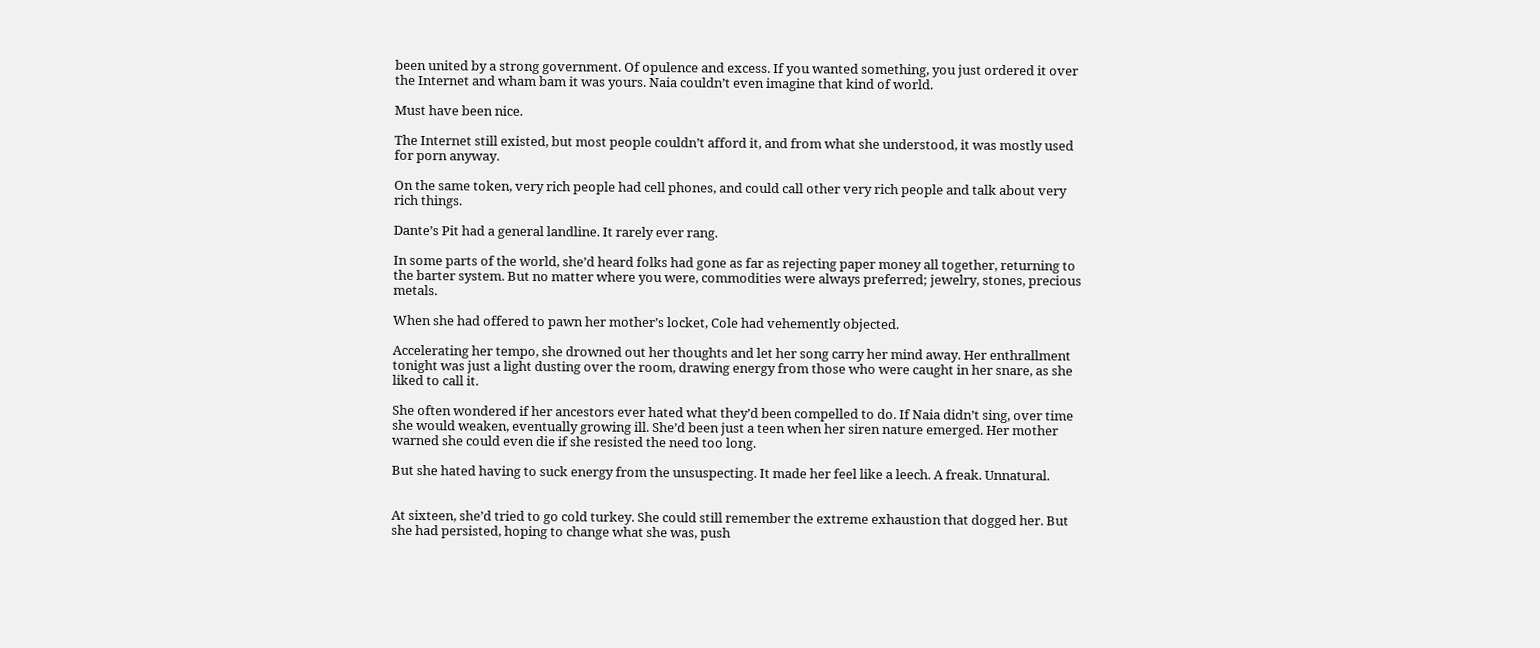been united by a strong government. Of opulence and excess. If you wanted something, you just ordered it over the Internet and wham bam it was yours. Naia couldn’t even imagine that kind of world.

Must have been nice.

The Internet still existed, but most people couldn’t afford it, and from what she understood, it was mostly used for porn anyway.

On the same token, very rich people had cell phones, and could call other very rich people and talk about very rich things.

Dante’s Pit had a general landline. It rarely ever rang.

In some parts of the world, she’d heard folks had gone as far as rejecting paper money all together, returning to the barter system. But no matter where you were, commodities were always preferred; jewelry, stones, precious metals.

When she had offered to pawn her mother’s locket, Cole had vehemently objected.

Accelerating her tempo, she drowned out her thoughts and let her song carry her mind away. Her enthrallment tonight was just a light dusting over the room, drawing energy from those who were caught in her snare, as she liked to call it.

She often wondered if her ancestors ever hated what they’d been compelled to do. If Naia didn’t sing, over time she would weaken, eventually growing ill. She’d been just a teen when her siren nature emerged. Her mother warned she could even die if she resisted the need too long.

But she hated having to suck energy from the unsuspecting. It made her feel like a leech. A freak. Unnatural.


At sixteen, she’d tried to go cold turkey. She could still remember the extreme exhaustion that dogged her. But she had persisted, hoping to change what she was, push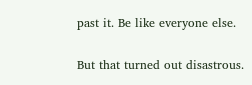past it. Be like everyone else.

But that turned out disastrous.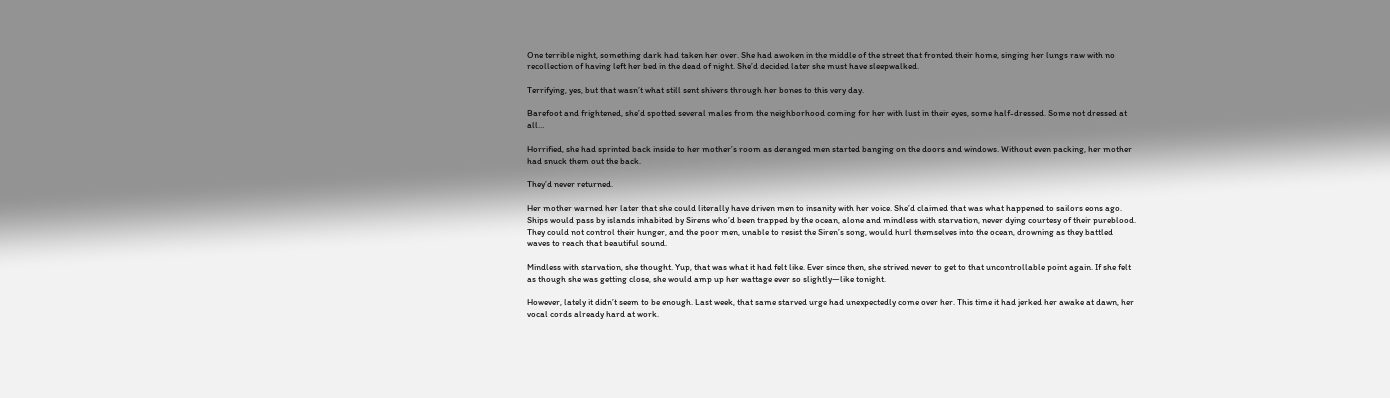One terrible night, something dark had taken her over. She had awoken in the middle of the street that fronted their home, singing her lungs raw with no recollection of having left her bed in the dead of night. She’d decided later she must have sleepwalked.

Terrifying, yes, but that wasn’t what still sent shivers through her bones to this very day.

Barefoot and frightened, she’d spotted several males from the neighborhood coming for her with lust in their eyes, some half-dressed. Some not dressed at all…

Horrified, she had sprinted back inside to her mother’s room as deranged men started banging on the doors and windows. Without even packing, her mother had snuck them out the back.

They’d never returned.

Her mother warned her later that she could literally have driven men to insanity with her voice. She’d claimed that was what happened to sailors eons ago. Ships would pass by islands inhabited by Sirens who’d been trapped by the ocean, alone and mindless with starvation, never dying courtesy of their pureblood. They could not control their hunger, and the poor men, unable to resist the Siren’s song, would hurl themselves into the ocean, drowning as they battled waves to reach that beautiful sound.

Mindless with starvation, she thought. Yup, that was what it had felt like. Ever since then, she strived never to get to that uncontrollable point again. If she felt as though she was getting close, she would amp up her wattage ever so slightly—like tonight.

However, lately it didn’t seem to be enough. Last week, that same starved urge had unexpectedly come over her. This time it had jerked her awake at dawn, her vocal cords already hard at work.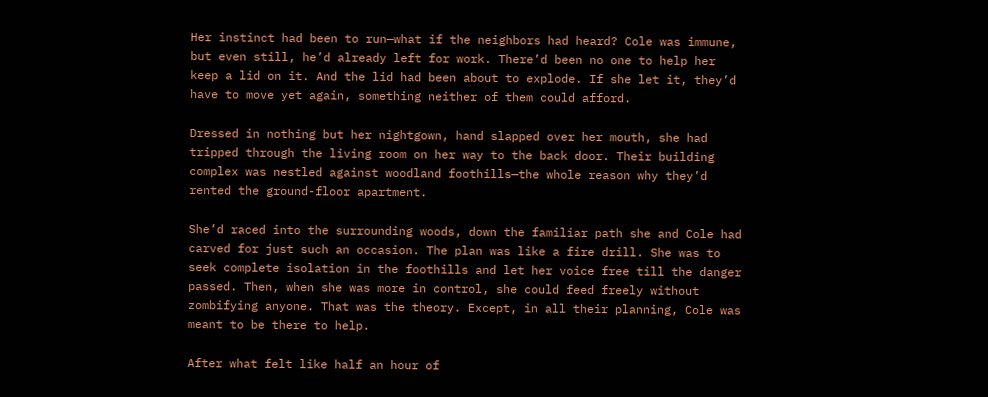Her instinct had been to run—what if the neighbors had heard? Cole was immune, but even still, he’d already left for work. There’d been no one to help her keep a lid on it. And the lid had been about to explode. If she let it, they’d have to move yet again, something neither of them could afford.

Dressed in nothing but her nightgown, hand slapped over her mouth, she had tripped through the living room on her way to the back door. Their building complex was nestled against woodland foothills—the whole reason why they’d rented the ground-floor apartment.

She’d raced into the surrounding woods, down the familiar path she and Cole had carved for just such an occasion. The plan was like a fire drill. She was to seek complete isolation in the foothills and let her voice free till the danger passed. Then, when she was more in control, she could feed freely without zombifying anyone. That was the theory. Except, in all their planning, Cole was meant to be there to help.

After what felt like half an hour of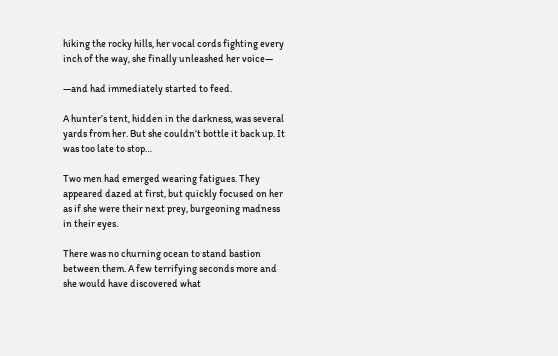hiking the rocky hills, her vocal cords fighting every inch of the way, she finally unleashed her voice—

—and had immediately started to feed.

A hunter’s tent, hidden in the darkness, was several yards from her. But she couldn’t bottle it back up. It was too late to stop…

Two men had emerged wearing fatigues. They appeared dazed at first, but quickly focused on her as if she were their next prey, burgeoning madness in their eyes.

There was no churning ocean to stand bastion between them. A few terrifying seconds more and she would have discovered what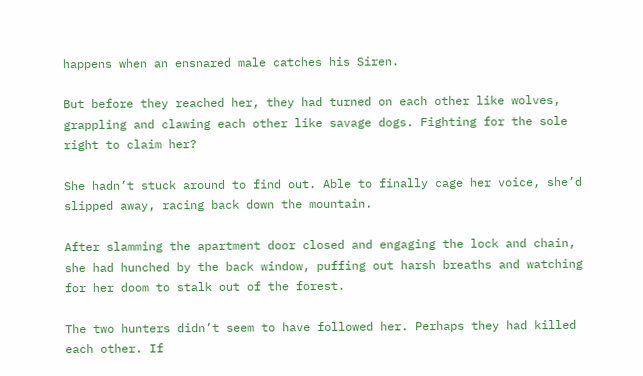happens when an ensnared male catches his Siren.

But before they reached her, they had turned on each other like wolves, grappling and clawing each other like savage dogs. Fighting for the sole right to claim her?

She hadn’t stuck around to find out. Able to finally cage her voice, she’d slipped away, racing back down the mountain.

After slamming the apartment door closed and engaging the lock and chain, she had hunched by the back window, puffing out harsh breaths and watching for her doom to stalk out of the forest.

The two hunters didn’t seem to have followed her. Perhaps they had killed each other. If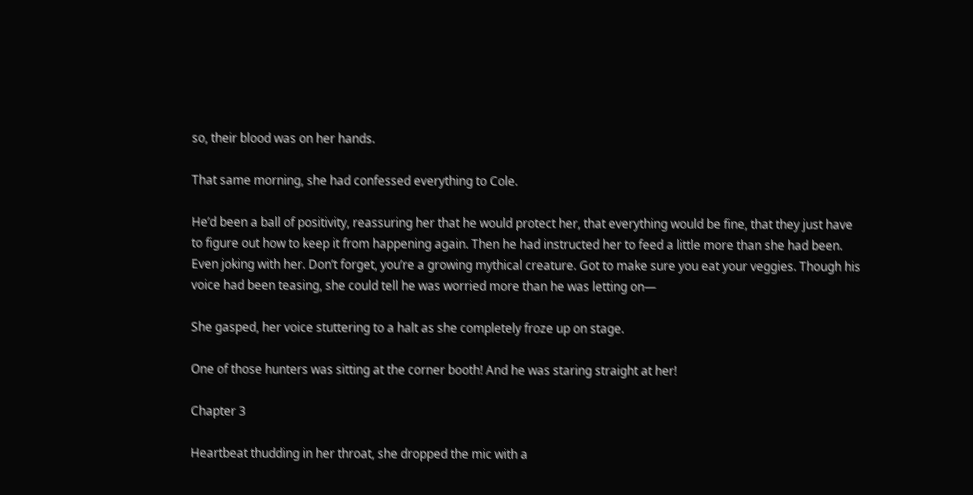so, their blood was on her hands.

That same morning, she had confessed everything to Cole.

He’d been a ball of positivity, reassuring her that he would protect her, that everything would be fine, that they just have to figure out how to keep it from happening again. Then he had instructed her to feed a little more than she had been. Even joking with her. Don’t forget, you’re a growing mythical creature. Got to make sure you eat your veggies. Though his voice had been teasing, she could tell he was worried more than he was letting on—

She gasped, her voice stuttering to a halt as she completely froze up on stage.

One of those hunters was sitting at the corner booth! And he was staring straight at her!

Chapter 3

Heartbeat thudding in her throat, she dropped the mic with a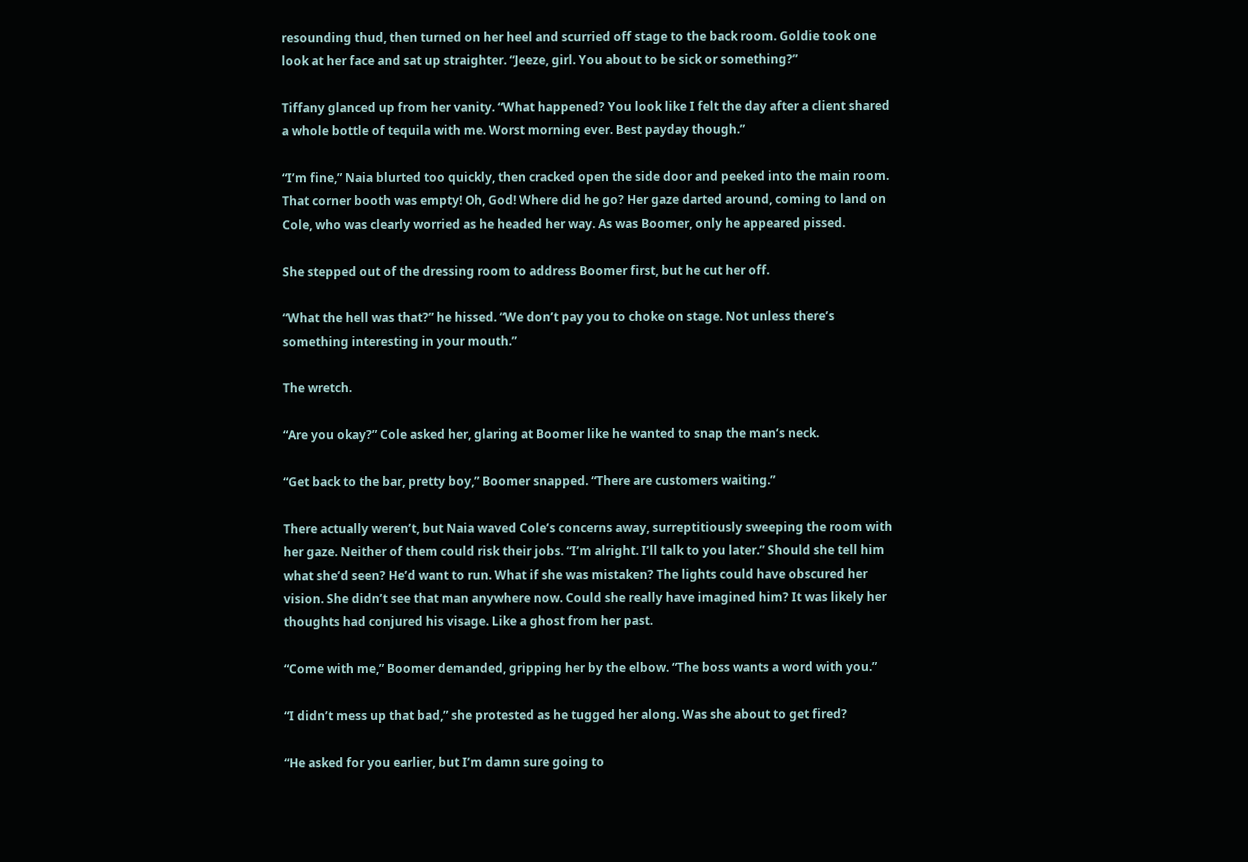resounding thud, then turned on her heel and scurried off stage to the back room. Goldie took one look at her face and sat up straighter. “Jeeze, girl. You about to be sick or something?”

Tiffany glanced up from her vanity. “What happened? You look like I felt the day after a client shared a whole bottle of tequila with me. Worst morning ever. Best payday though.”

“I’m fine,” Naia blurted too quickly, then cracked open the side door and peeked into the main room. That corner booth was empty! Oh, God! Where did he go? Her gaze darted around, coming to land on Cole, who was clearly worried as he headed her way. As was Boomer, only he appeared pissed.

She stepped out of the dressing room to address Boomer first, but he cut her off.

“What the hell was that?” he hissed. “We don’t pay you to choke on stage. Not unless there’s something interesting in your mouth.”

The wretch.

“Are you okay?” Cole asked her, glaring at Boomer like he wanted to snap the man’s neck.

“Get back to the bar, pretty boy,” Boomer snapped. “There are customers waiting.”

There actually weren’t, but Naia waved Cole’s concerns away, surreptitiously sweeping the room with her gaze. Neither of them could risk their jobs. “I’m alright. I’ll talk to you later.” Should she tell him what she’d seen? He’d want to run. What if she was mistaken? The lights could have obscured her vision. She didn’t see that man anywhere now. Could she really have imagined him? It was likely her thoughts had conjured his visage. Like a ghost from her past.

“Come with me,” Boomer demanded, gripping her by the elbow. “The boss wants a word with you.”

“I didn’t mess up that bad,” she protested as he tugged her along. Was she about to get fired?

“He asked for you earlier, but I’m damn sure going to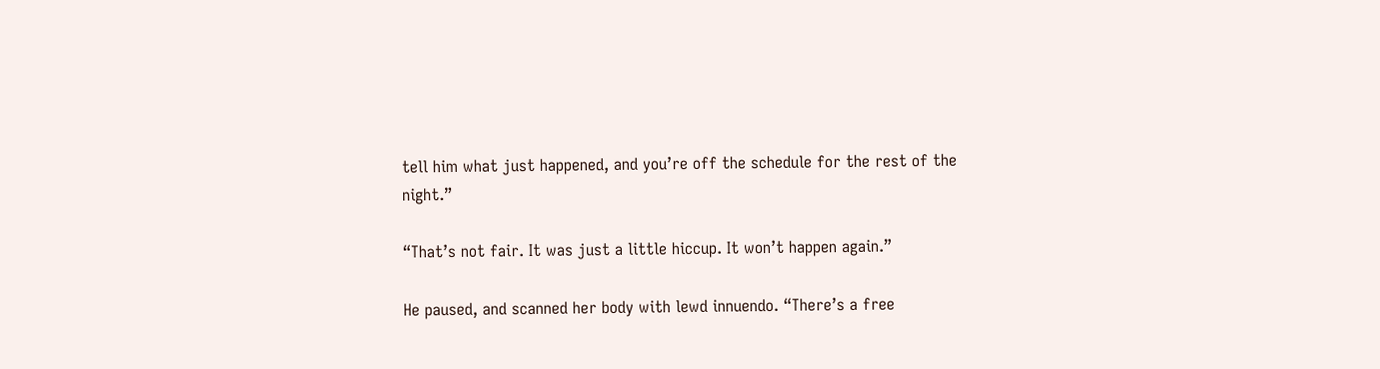tell him what just happened, and you’re off the schedule for the rest of the night.”

“That’s not fair. It was just a little hiccup. It won’t happen again.”

He paused, and scanned her body with lewd innuendo. “There’s a free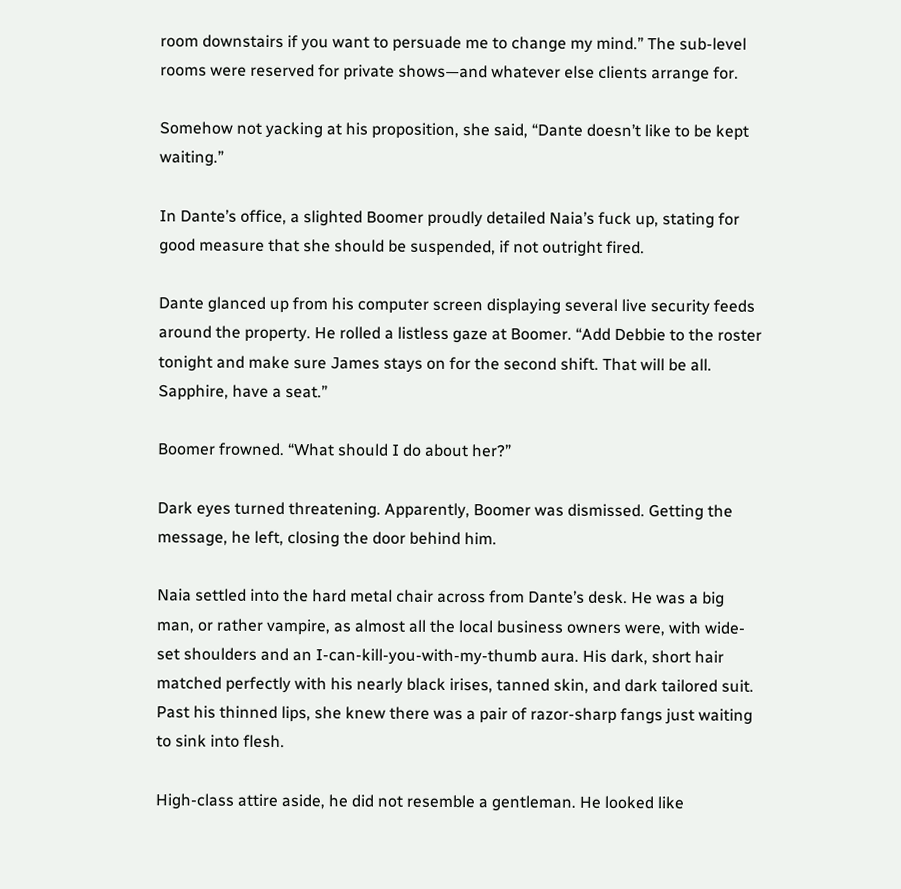room downstairs if you want to persuade me to change my mind.” The sub-level rooms were reserved for private shows—and whatever else clients arrange for.

Somehow not yacking at his proposition, she said, “Dante doesn’t like to be kept waiting.”

In Dante’s office, a slighted Boomer proudly detailed Naia’s fuck up, stating for good measure that she should be suspended, if not outright fired.

Dante glanced up from his computer screen displaying several live security feeds around the property. He rolled a listless gaze at Boomer. “Add Debbie to the roster tonight and make sure James stays on for the second shift. That will be all. Sapphire, have a seat.”

Boomer frowned. “What should I do about her?”

Dark eyes turned threatening. Apparently, Boomer was dismissed. Getting the message, he left, closing the door behind him.

Naia settled into the hard metal chair across from Dante’s desk. He was a big man, or rather vampire, as almost all the local business owners were, with wide-set shoulders and an I-can-kill-you-with-my-thumb aura. His dark, short hair matched perfectly with his nearly black irises, tanned skin, and dark tailored suit. Past his thinned lips, she knew there was a pair of razor-sharp fangs just waiting to sink into flesh.

High-class attire aside, he did not resemble a gentleman. He looked like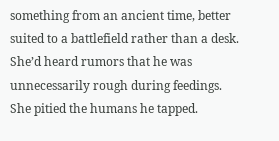something from an ancient time, better suited to a battlefield rather than a desk. She’d heard rumors that he was unnecessarily rough during feedings. She pitied the humans he tapped.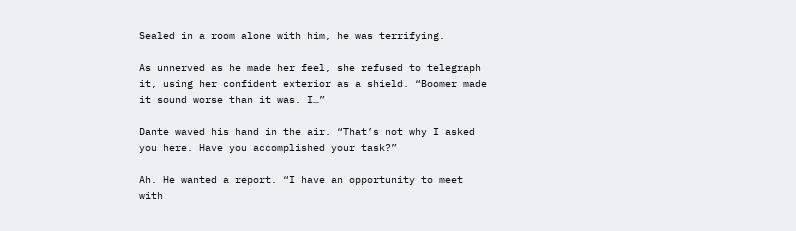Sealed in a room alone with him, he was terrifying.

As unnerved as he made her feel, she refused to telegraph it, using her confident exterior as a shield. “Boomer made it sound worse than it was. I…”

Dante waved his hand in the air. “That’s not why I asked you here. Have you accomplished your task?”

Ah. He wanted a report. “I have an opportunity to meet with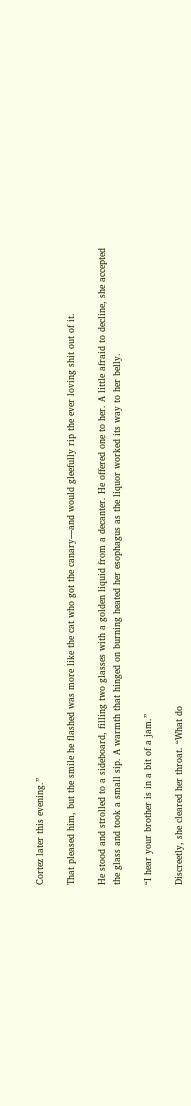Cortez later this evening.”

That pleased him, but the smile he flashed was more like the cat who got the canary—and would gleefully rip the ever loving shit out of it.

He stood and strolled to a sideboard, filling two glasses with a golden liquid from a decanter. He offered one to her. A little afraid to decline, she accepted the glass and took a small sip. A warmth that hinged on burning heated her esophagus as the liquor worked its way to her belly.

“I hear your brother is in a bit of a jam.”

Discreetly, she cleared her throat. “What do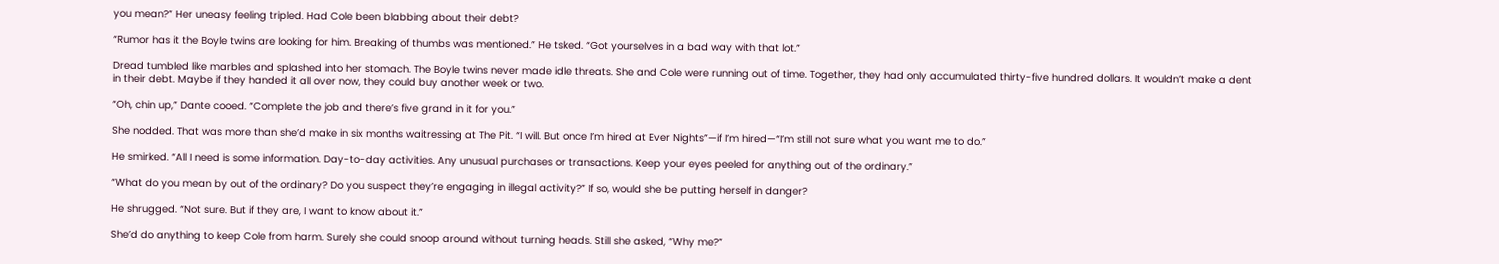you mean?” Her uneasy feeling tripled. Had Cole been blabbing about their debt?

“Rumor has it the Boyle twins are looking for him. Breaking of thumbs was mentioned.” He tsked. “Got yourselves in a bad way with that lot.”

Dread tumbled like marbles and splashed into her stomach. The Boyle twins never made idle threats. She and Cole were running out of time. Together, they had only accumulated thirty-five hundred dollars. It wouldn’t make a dent in their debt. Maybe if they handed it all over now, they could buy another week or two.

“Oh, chin up,” Dante cooed. “Complete the job and there’s five grand in it for you.”

She nodded. That was more than she’d make in six months waitressing at The Pit. “I will. But once I’m hired at Ever Nights”—if I’m hired—“I’m still not sure what you want me to do.”

He smirked. “All I need is some information. Day-to-day activities. Any unusual purchases or transactions. Keep your eyes peeled for anything out of the ordinary.”

“What do you mean by out of the ordinary? Do you suspect they’re engaging in illegal activity?” If so, would she be putting herself in danger?

He shrugged. “Not sure. But if they are, I want to know about it.”

She’d do anything to keep Cole from harm. Surely she could snoop around without turning heads. Still she asked, “Why me?”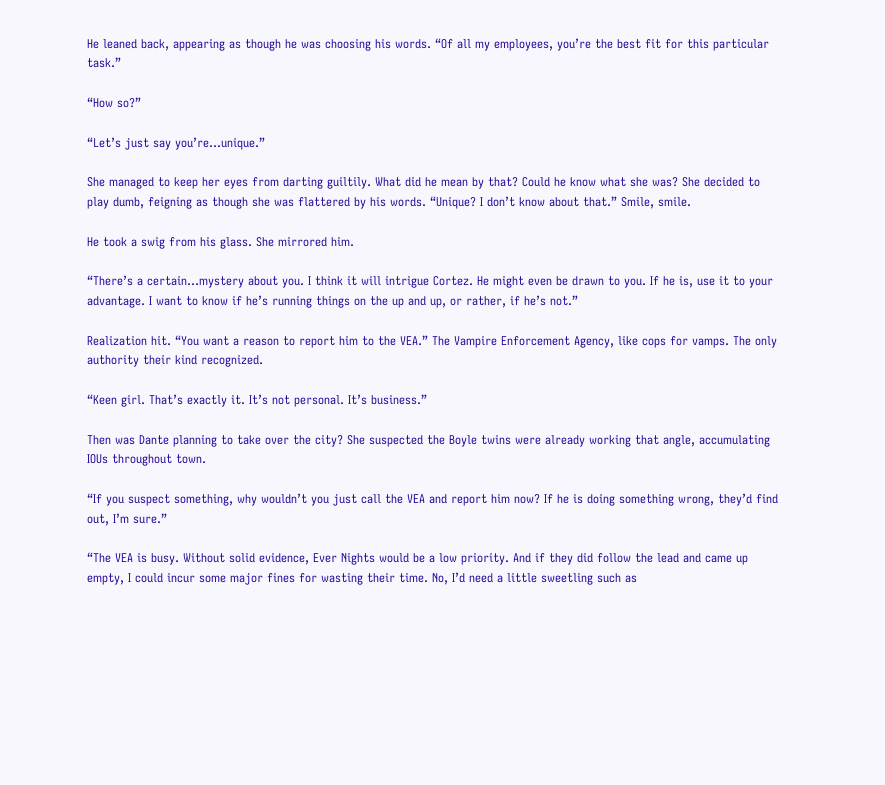He leaned back, appearing as though he was choosing his words. “Of all my employees, you’re the best fit for this particular task.”

“How so?”

“Let’s just say you’re…unique.”

She managed to keep her eyes from darting guiltily. What did he mean by that? Could he know what she was? She decided to play dumb, feigning as though she was flattered by his words. “Unique? I don’t know about that.” Smile, smile.

He took a swig from his glass. She mirrored him.

“There’s a certain…mystery about you. I think it will intrigue Cortez. He might even be drawn to you. If he is, use it to your advantage. I want to know if he’s running things on the up and up, or rather, if he’s not.”

Realization hit. “You want a reason to report him to the VEA.” The Vampire Enforcement Agency, like cops for vamps. The only authority their kind recognized.

“Keen girl. That’s exactly it. It’s not personal. It’s business.”

Then was Dante planning to take over the city? She suspected the Boyle twins were already working that angle, accumulating IOUs throughout town.

“If you suspect something, why wouldn’t you just call the VEA and report him now? If he is doing something wrong, they’d find out, I’m sure.”

“The VEA is busy. Without solid evidence, Ever Nights would be a low priority. And if they did follow the lead and came up empty, I could incur some major fines for wasting their time. No, I’d need a little sweetling such as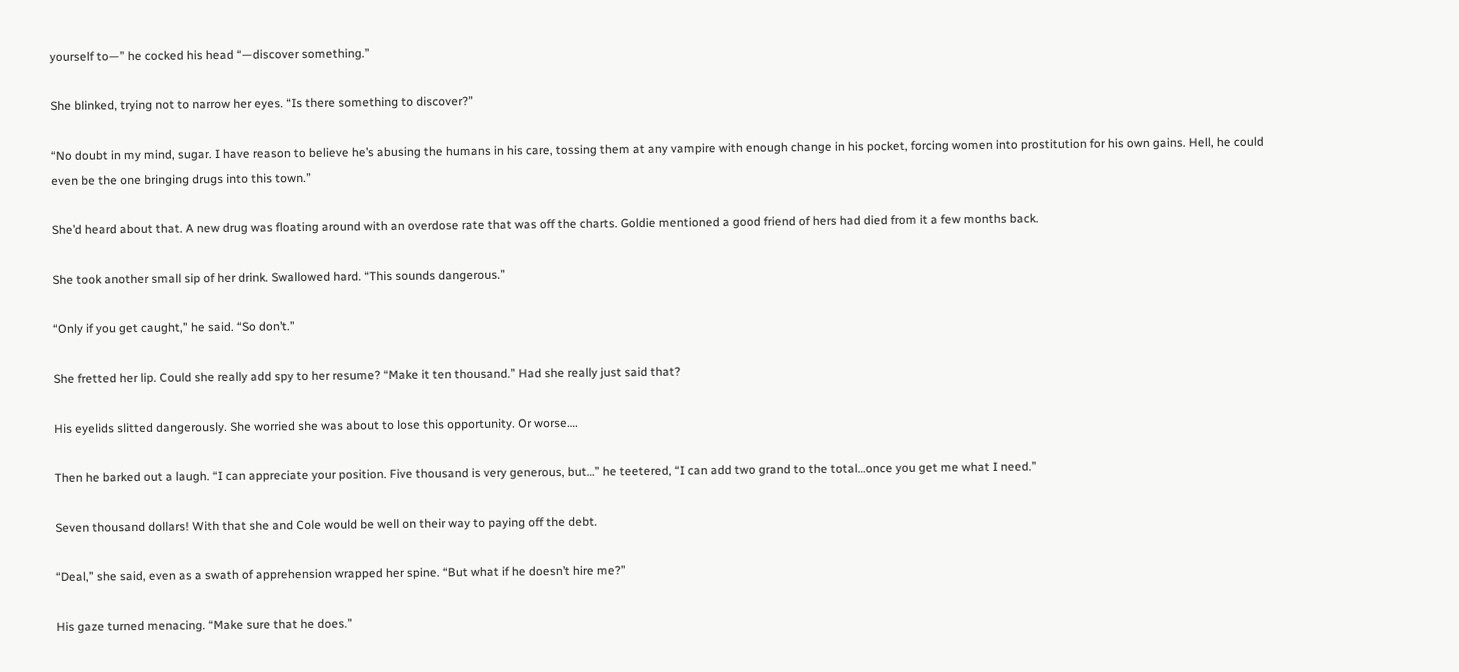yourself to—” he cocked his head “—discover something.”

She blinked, trying not to narrow her eyes. “Is there something to discover?”

“No doubt in my mind, sugar. I have reason to believe he’s abusing the humans in his care, tossing them at any vampire with enough change in his pocket, forcing women into prostitution for his own gains. Hell, he could even be the one bringing drugs into this town.”

She’d heard about that. A new drug was floating around with an overdose rate that was off the charts. Goldie mentioned a good friend of hers had died from it a few months back.

She took another small sip of her drink. Swallowed hard. “This sounds dangerous.”

“Only if you get caught,” he said. “So don’t.”

She fretted her lip. Could she really add spy to her resume? “Make it ten thousand.” Had she really just said that?

His eyelids slitted dangerously. She worried she was about to lose this opportunity. Or worse….

Then he barked out a laugh. “I can appreciate your position. Five thousand is very generous, but…” he teetered, “I can add two grand to the total…once you get me what I need.”

Seven thousand dollars! With that she and Cole would be well on their way to paying off the debt.

“Deal,” she said, even as a swath of apprehension wrapped her spine. “But what if he doesn’t hire me?”

His gaze turned menacing. “Make sure that he does.”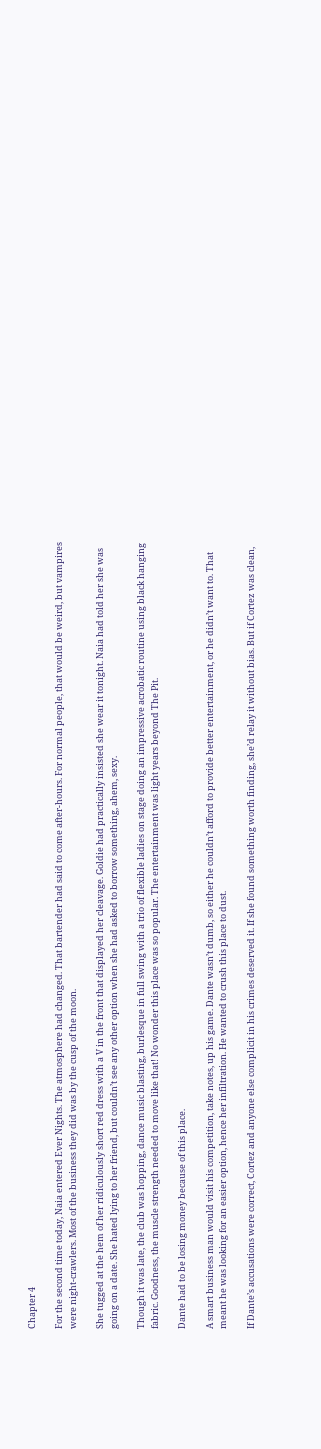Chapter 4

For the second time today, Naia entered Ever Nights. The atmosphere had changed. That bartender had said to come after-hours. For normal people, that would be weird, but vampires were night-crawlers. Most of the business they did was by the cusp of the moon.

She tugged at the hem of her ridiculously short red dress with a V in the front that displayed her cleavage. Goldie had practically insisted she wear it tonight. Naia had told her she was going on a date. She hated lying to her friend, but couldn’t see any other option when she had asked to borrow something, ahem, sexy.

Though it was late, the club was hopping, dance music blasting, burlesque in full swing with a trio of flexible ladies on stage doing an impressive acrobatic routine using black hanging fabric. Goodness, the muscle strength needed to move like that! No wonder this place was so popular. The entertainment was light years beyond The Pit.

Dante had to be losing money because of this place.

A smart business man would visit his competition, take notes, up his game. Dante wasn’t dumb, so either he couldn’t afford to provide better entertainment, or he didn’t want to. That meant he was looking for an easier option, hence her infiltration. He wanted to crush this place to dust.

If Dante’s accusations were correct, Cortez and anyone else complicit in his crimes deserved it. If she found something worth finding, she’d relay it without bias. But if Cortez was clean,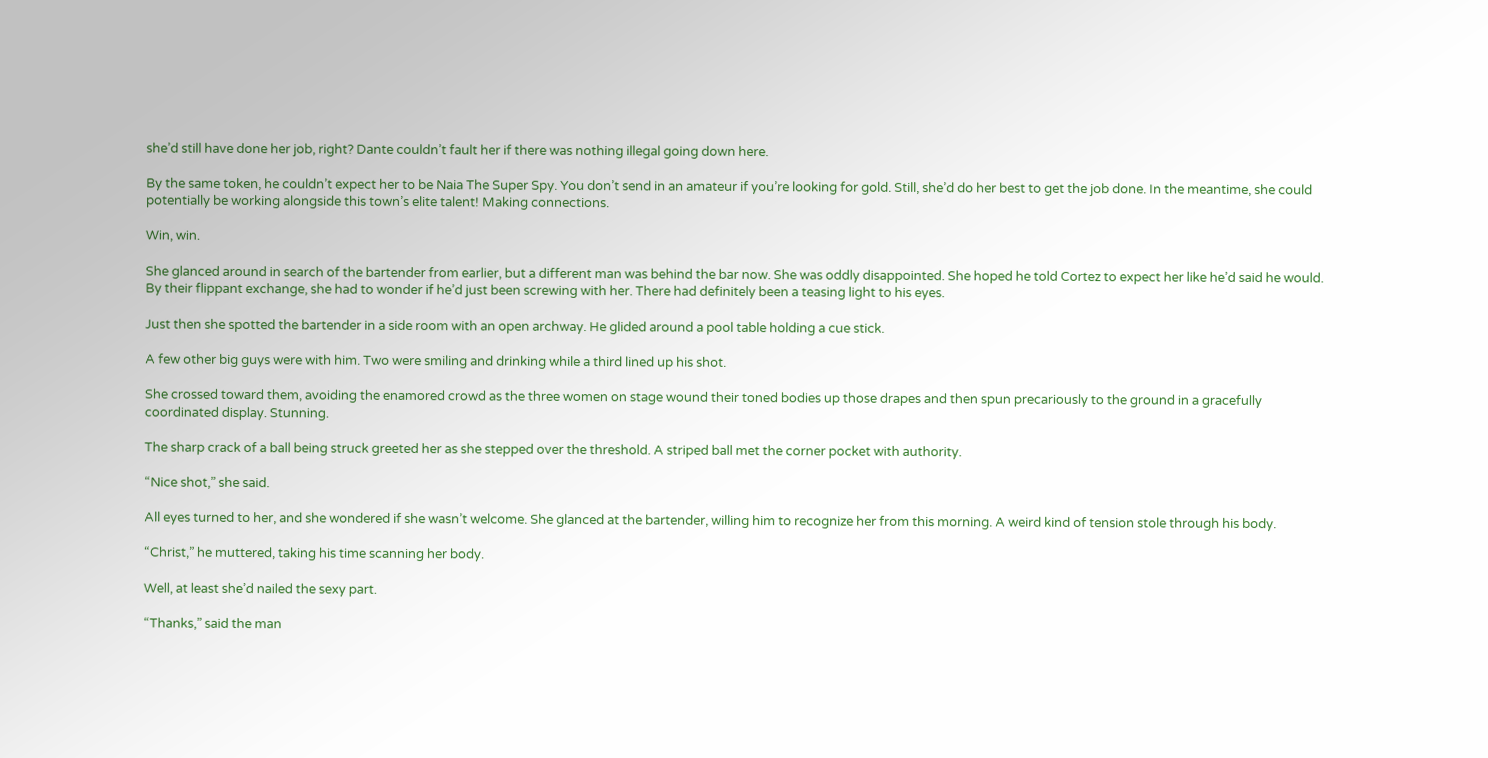she’d still have done her job, right? Dante couldn’t fault her if there was nothing illegal going down here.

By the same token, he couldn’t expect her to be Naia The Super Spy. You don’t send in an amateur if you’re looking for gold. Still, she’d do her best to get the job done. In the meantime, she could potentially be working alongside this town’s elite talent! Making connections.

Win, win.

She glanced around in search of the bartender from earlier, but a different man was behind the bar now. She was oddly disappointed. She hoped he told Cortez to expect her like he’d said he would. By their flippant exchange, she had to wonder if he’d just been screwing with her. There had definitely been a teasing light to his eyes.

Just then she spotted the bartender in a side room with an open archway. He glided around a pool table holding a cue stick.

A few other big guys were with him. Two were smiling and drinking while a third lined up his shot.

She crossed toward them, avoiding the enamored crowd as the three women on stage wound their toned bodies up those drapes and then spun precariously to the ground in a gracefully coordinated display. Stunning.

The sharp crack of a ball being struck greeted her as she stepped over the threshold. A striped ball met the corner pocket with authority.

“Nice shot,” she said.

All eyes turned to her, and she wondered if she wasn’t welcome. She glanced at the bartender, willing him to recognize her from this morning. A weird kind of tension stole through his body.

“Christ,” he muttered, taking his time scanning her body.

Well, at least she’d nailed the sexy part.

“Thanks,” said the man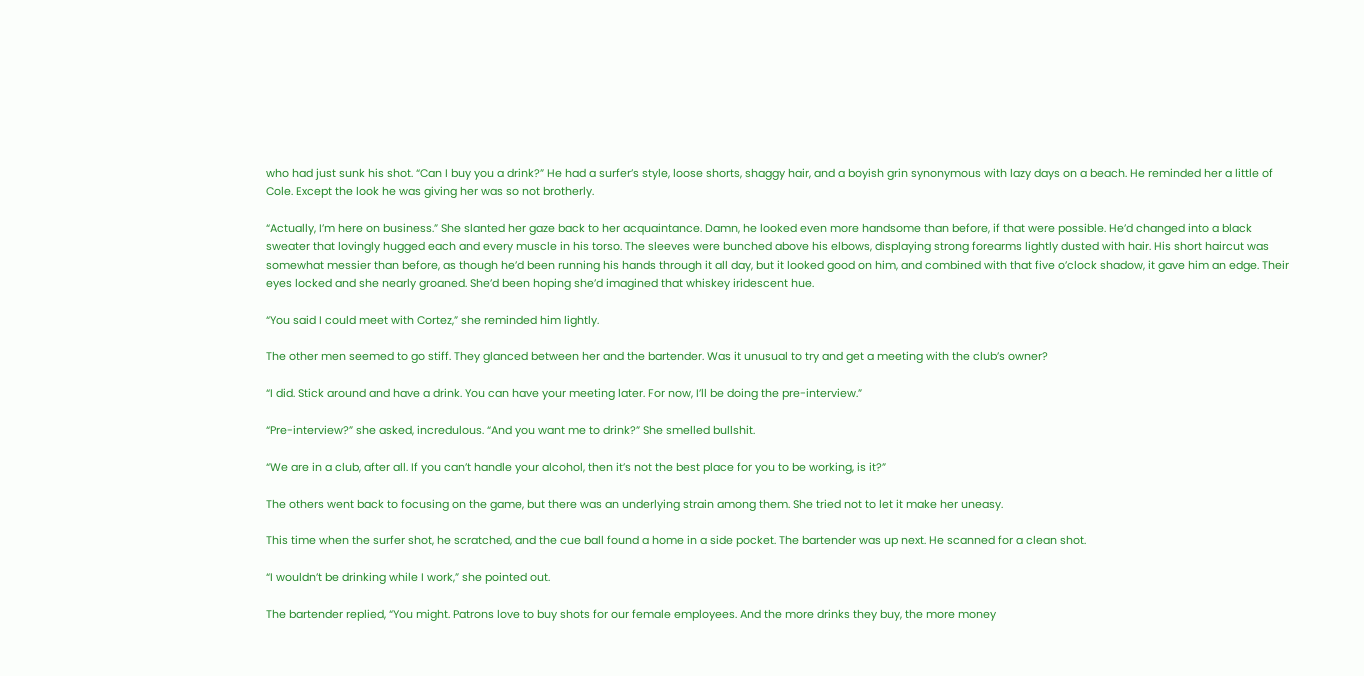who had just sunk his shot. “Can I buy you a drink?” He had a surfer’s style, loose shorts, shaggy hair, and a boyish grin synonymous with lazy days on a beach. He reminded her a little of Cole. Except the look he was giving her was so not brotherly.

“Actually, I’m here on business.” She slanted her gaze back to her acquaintance. Damn, he looked even more handsome than before, if that were possible. He’d changed into a black sweater that lovingly hugged each and every muscle in his torso. The sleeves were bunched above his elbows, displaying strong forearms lightly dusted with hair. His short haircut was somewhat messier than before, as though he’d been running his hands through it all day, but it looked good on him, and combined with that five o’clock shadow, it gave him an edge. Their eyes locked and she nearly groaned. She’d been hoping she’d imagined that whiskey iridescent hue.

“You said I could meet with Cortez,” she reminded him lightly.

The other men seemed to go stiff. They glanced between her and the bartender. Was it unusual to try and get a meeting with the club’s owner?

“I did. Stick around and have a drink. You can have your meeting later. For now, I’ll be doing the pre-interview.”

“Pre-interview?” she asked, incredulous. “And you want me to drink?” She smelled bullshit.

“We are in a club, after all. If you can’t handle your alcohol, then it’s not the best place for you to be working, is it?”

The others went back to focusing on the game, but there was an underlying strain among them. She tried not to let it make her uneasy.

This time when the surfer shot, he scratched, and the cue ball found a home in a side pocket. The bartender was up next. He scanned for a clean shot.

“I wouldn’t be drinking while I work,” she pointed out.

The bartender replied, “You might. Patrons love to buy shots for our female employees. And the more drinks they buy, the more money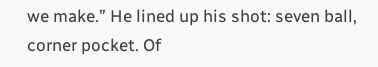we make.” He lined up his shot: seven ball, corner pocket. Of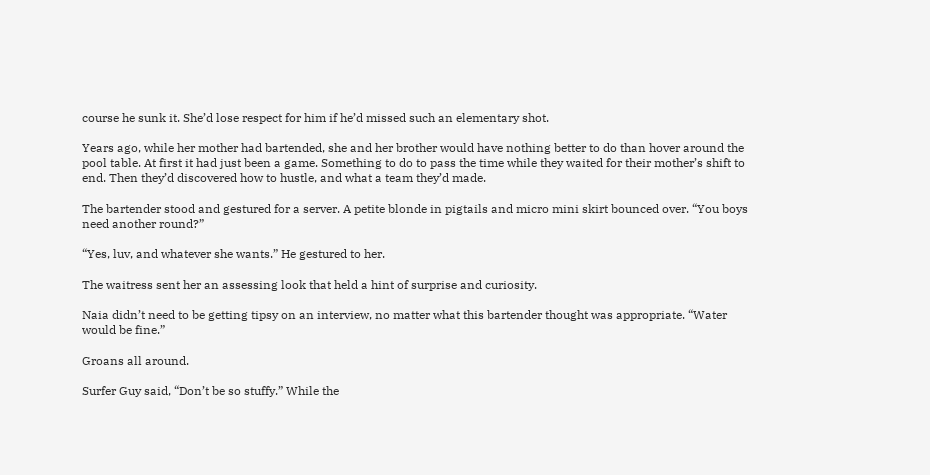course he sunk it. She’d lose respect for him if he’d missed such an elementary shot.

Years ago, while her mother had bartended, she and her brother would have nothing better to do than hover around the pool table. At first it had just been a game. Something to do to pass the time while they waited for their mother’s shift to end. Then they’d discovered how to hustle, and what a team they’d made.

The bartender stood and gestured for a server. A petite blonde in pigtails and micro mini skirt bounced over. “You boys need another round?”

“Yes, luv, and whatever she wants.” He gestured to her.

The waitress sent her an assessing look that held a hint of surprise and curiosity.

Naia didn’t need to be getting tipsy on an interview, no matter what this bartender thought was appropriate. “Water would be fine.”

Groans all around.

Surfer Guy said, “Don’t be so stuffy.” While the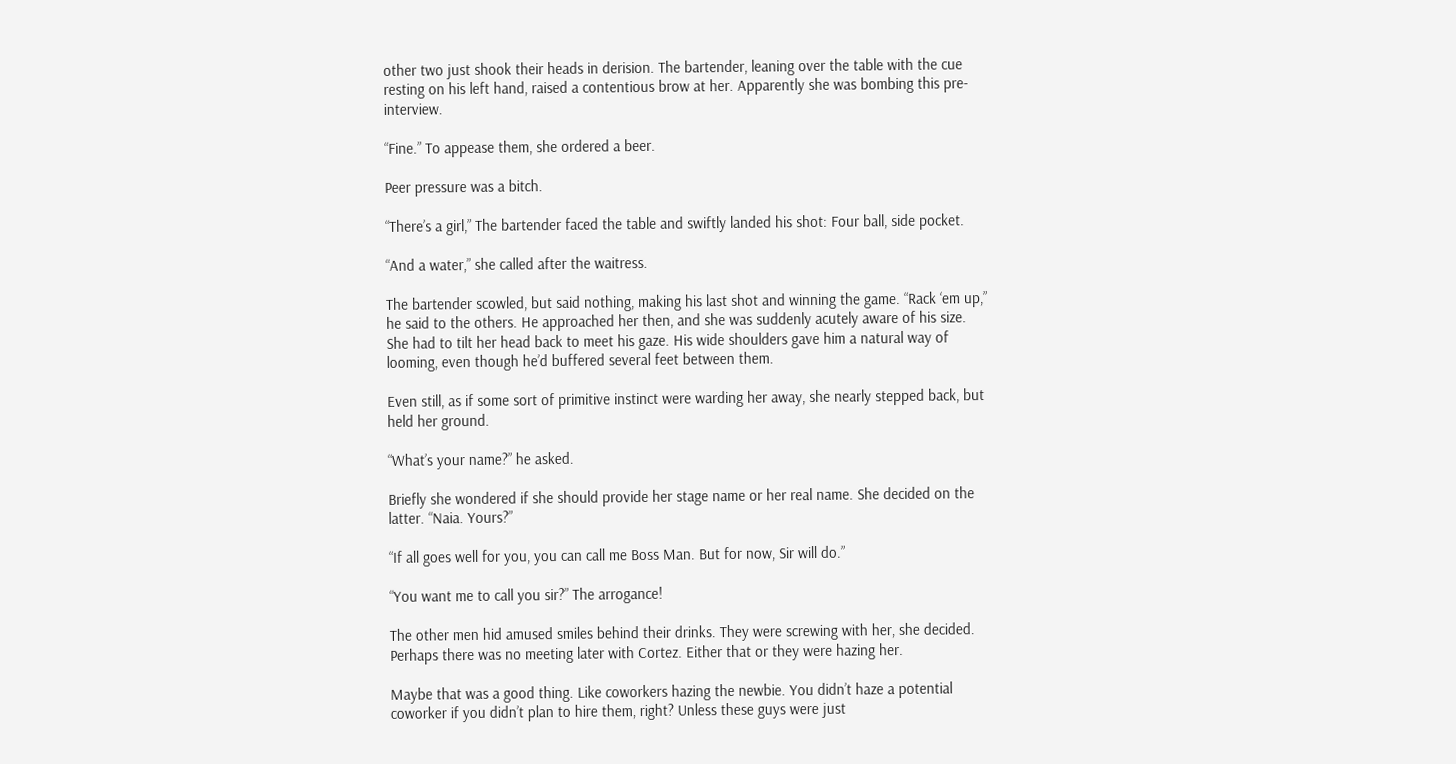other two just shook their heads in derision. The bartender, leaning over the table with the cue resting on his left hand, raised a contentious brow at her. Apparently she was bombing this pre-interview.

“Fine.” To appease them, she ordered a beer.

Peer pressure was a bitch.

“There’s a girl,” The bartender faced the table and swiftly landed his shot: Four ball, side pocket.

“And a water,” she called after the waitress.

The bartender scowled, but said nothing, making his last shot and winning the game. “Rack ‘em up,” he said to the others. He approached her then, and she was suddenly acutely aware of his size. She had to tilt her head back to meet his gaze. His wide shoulders gave him a natural way of looming, even though he’d buffered several feet between them.

Even still, as if some sort of primitive instinct were warding her away, she nearly stepped back, but held her ground.

“What’s your name?” he asked.

Briefly she wondered if she should provide her stage name or her real name. She decided on the latter. “Naia. Yours?”

“If all goes well for you, you can call me Boss Man. But for now, Sir will do.”

“You want me to call you sir?” The arrogance!

The other men hid amused smiles behind their drinks. They were screwing with her, she decided. Perhaps there was no meeting later with Cortez. Either that or they were hazing her.

Maybe that was a good thing. Like coworkers hazing the newbie. You didn’t haze a potential coworker if you didn’t plan to hire them, right? Unless these guys were just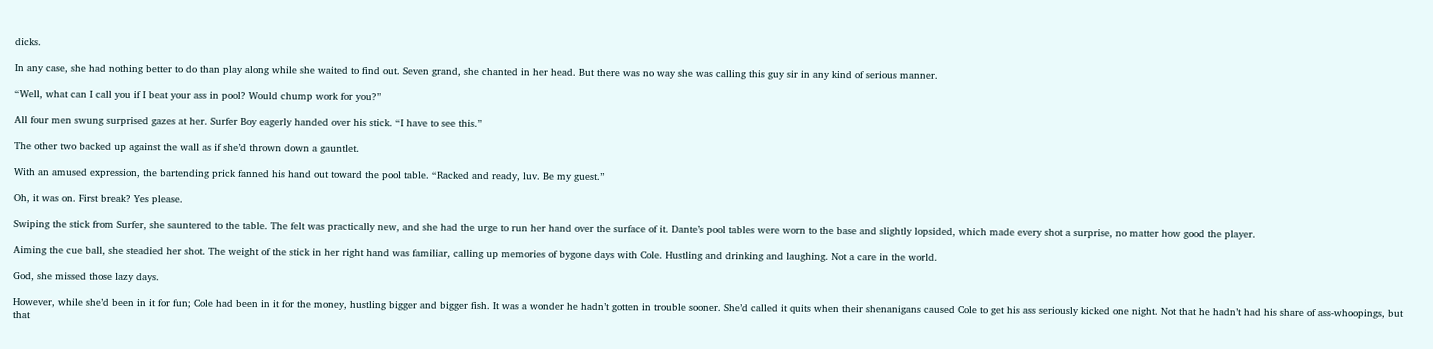dicks.

In any case, she had nothing better to do than play along while she waited to find out. Seven grand, she chanted in her head. But there was no way she was calling this guy sir in any kind of serious manner.

“Well, what can I call you if I beat your ass in pool? Would chump work for you?”

All four men swung surprised gazes at her. Surfer Boy eagerly handed over his stick. “I have to see this.”

The other two backed up against the wall as if she’d thrown down a gauntlet.

With an amused expression, the bartending prick fanned his hand out toward the pool table. “Racked and ready, luv. Be my guest.”

Oh, it was on. First break? Yes please.

Swiping the stick from Surfer, she sauntered to the table. The felt was practically new, and she had the urge to run her hand over the surface of it. Dante’s pool tables were worn to the base and slightly lopsided, which made every shot a surprise, no matter how good the player.

Aiming the cue ball, she steadied her shot. The weight of the stick in her right hand was familiar, calling up memories of bygone days with Cole. Hustling and drinking and laughing. Not a care in the world.

God, she missed those lazy days.

However, while she’d been in it for fun; Cole had been in it for the money, hustling bigger and bigger fish. It was a wonder he hadn’t gotten in trouble sooner. She’d called it quits when their shenanigans caused Cole to get his ass seriously kicked one night. Not that he hadn’t had his share of ass-whoopings, but that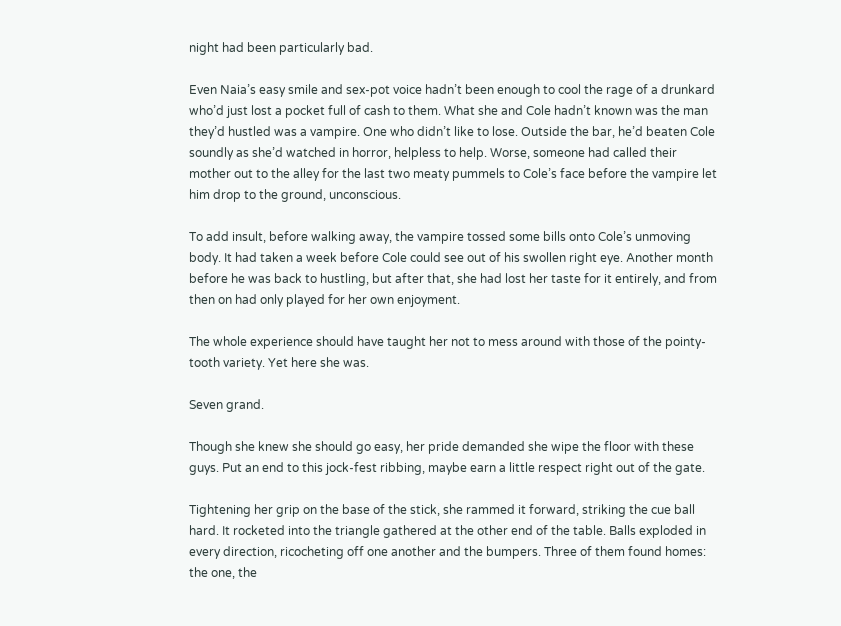night had been particularly bad.

Even Naia’s easy smile and sex-pot voice hadn’t been enough to cool the rage of a drunkard who’d just lost a pocket full of cash to them. What she and Cole hadn’t known was the man they’d hustled was a vampire. One who didn’t like to lose. Outside the bar, he’d beaten Cole soundly as she’d watched in horror, helpless to help. Worse, someone had called their mother out to the alley for the last two meaty pummels to Cole’s face before the vampire let him drop to the ground, unconscious.

To add insult, before walking away, the vampire tossed some bills onto Cole’s unmoving body. It had taken a week before Cole could see out of his swollen right eye. Another month before he was back to hustling, but after that, she had lost her taste for it entirely, and from then on had only played for her own enjoyment.

The whole experience should have taught her not to mess around with those of the pointy-tooth variety. Yet here she was.

Seven grand.

Though she knew she should go easy, her pride demanded she wipe the floor with these guys. Put an end to this jock-fest ribbing, maybe earn a little respect right out of the gate.

Tightening her grip on the base of the stick, she rammed it forward, striking the cue ball hard. It rocketed into the triangle gathered at the other end of the table. Balls exploded in every direction, ricocheting off one another and the bumpers. Three of them found homes: the one, the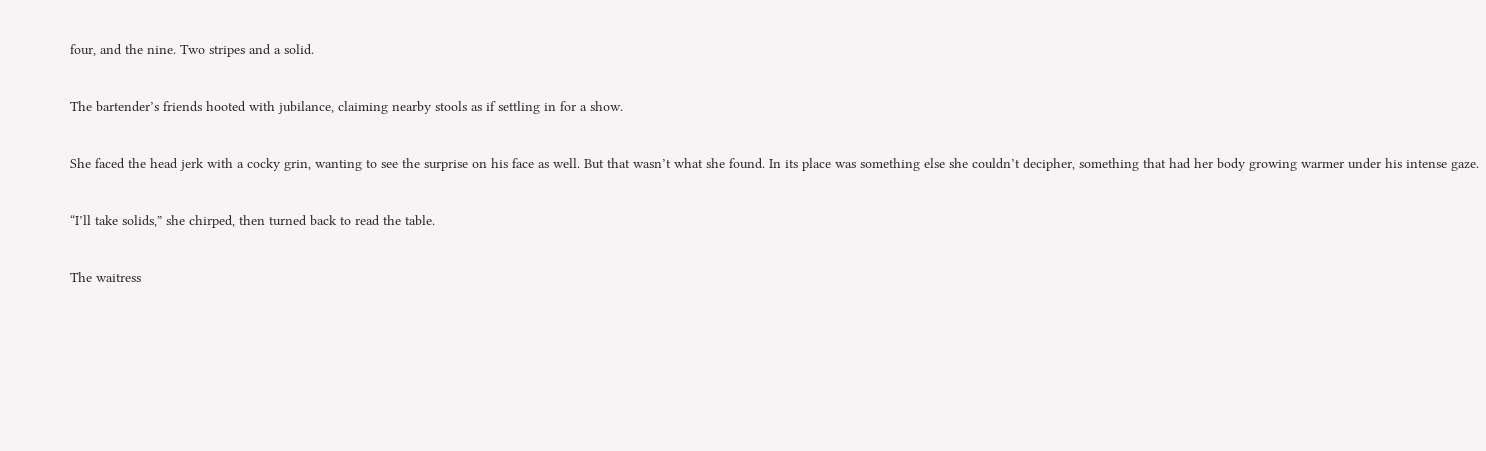four, and the nine. Two stripes and a solid.

The bartender’s friends hooted with jubilance, claiming nearby stools as if settling in for a show.

She faced the head jerk with a cocky grin, wanting to see the surprise on his face as well. But that wasn’t what she found. In its place was something else she couldn’t decipher, something that had her body growing warmer under his intense gaze.

“I’ll take solids,” she chirped, then turned back to read the table.

The waitress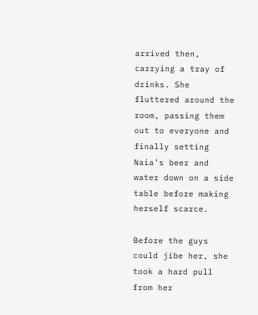arrived then, carrying a tray of drinks. She fluttered around the room, passing them out to everyone and finally setting Naia’s beer and water down on a side table before making herself scarce.

Before the guys could jibe her, she took a hard pull from her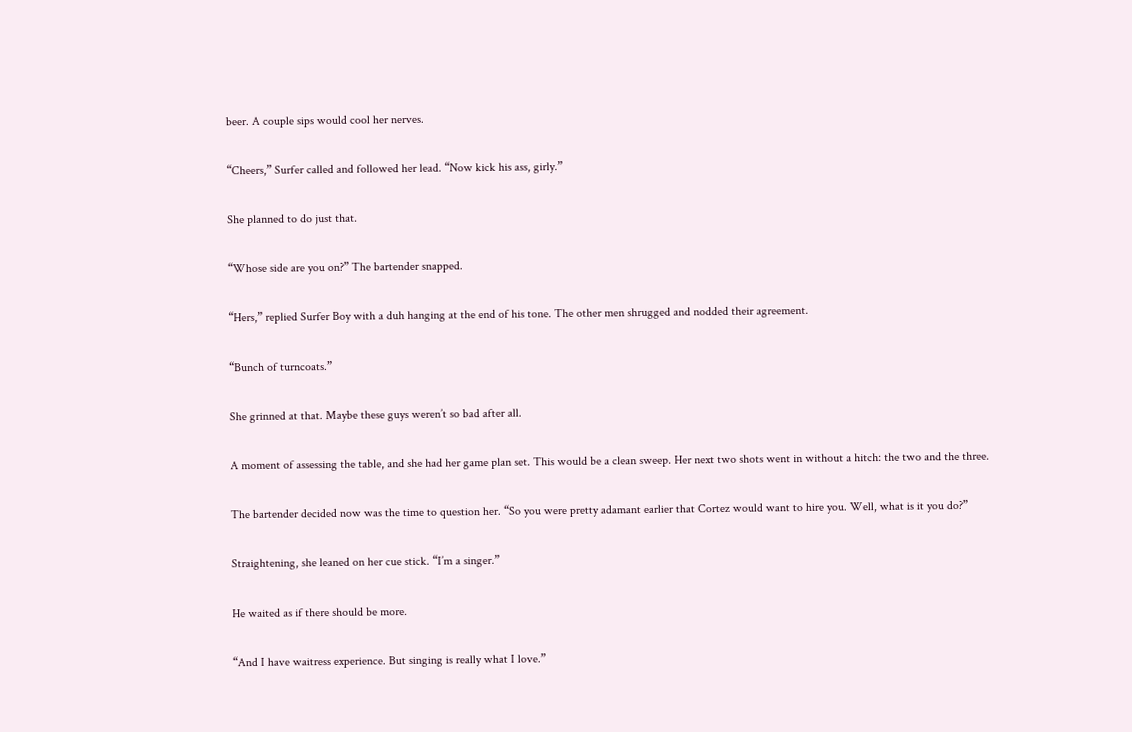beer. A couple sips would cool her nerves.

“Cheers,” Surfer called and followed her lead. “Now kick his ass, girly.”

She planned to do just that.

“Whose side are you on?” The bartender snapped.

“Hers,” replied Surfer Boy with a duh hanging at the end of his tone. The other men shrugged and nodded their agreement.

“Bunch of turncoats.”

She grinned at that. Maybe these guys weren’t so bad after all.

A moment of assessing the table, and she had her game plan set. This would be a clean sweep. Her next two shots went in without a hitch: the two and the three.

The bartender decided now was the time to question her. “So you were pretty adamant earlier that Cortez would want to hire you. Well, what is it you do?”

Straightening, she leaned on her cue stick. “I’m a singer.”

He waited as if there should be more.

“And I have waitress experience. But singing is really what I love.”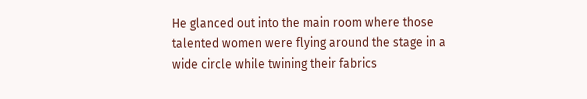He glanced out into the main room where those talented women were flying around the stage in a wide circle while twining their fabrics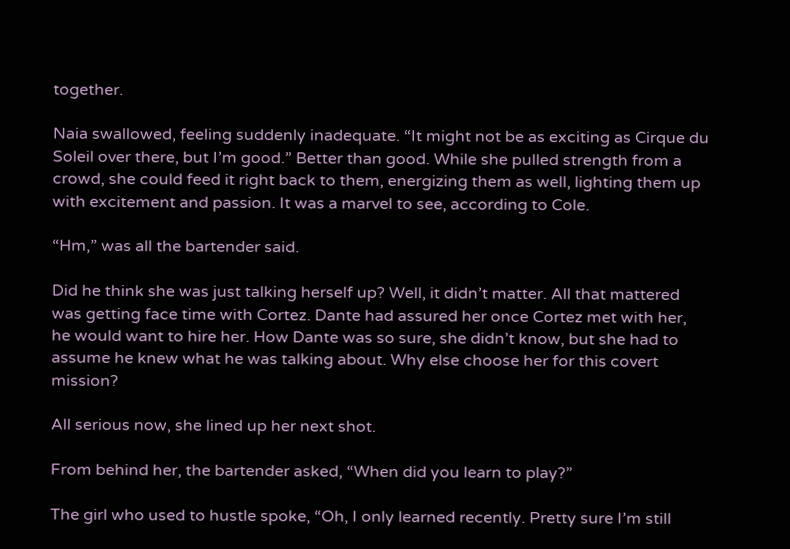together.

Naia swallowed, feeling suddenly inadequate. “It might not be as exciting as Cirque du Soleil over there, but I’m good.” Better than good. While she pulled strength from a crowd, she could feed it right back to them, energizing them as well, lighting them up with excitement and passion. It was a marvel to see, according to Cole.

“Hm,” was all the bartender said.

Did he think she was just talking herself up? Well, it didn’t matter. All that mattered was getting face time with Cortez. Dante had assured her once Cortez met with her, he would want to hire her. How Dante was so sure, she didn’t know, but she had to assume he knew what he was talking about. Why else choose her for this covert mission?

All serious now, she lined up her next shot.

From behind her, the bartender asked, “When did you learn to play?”

The girl who used to hustle spoke, “Oh, I only learned recently. Pretty sure I’m still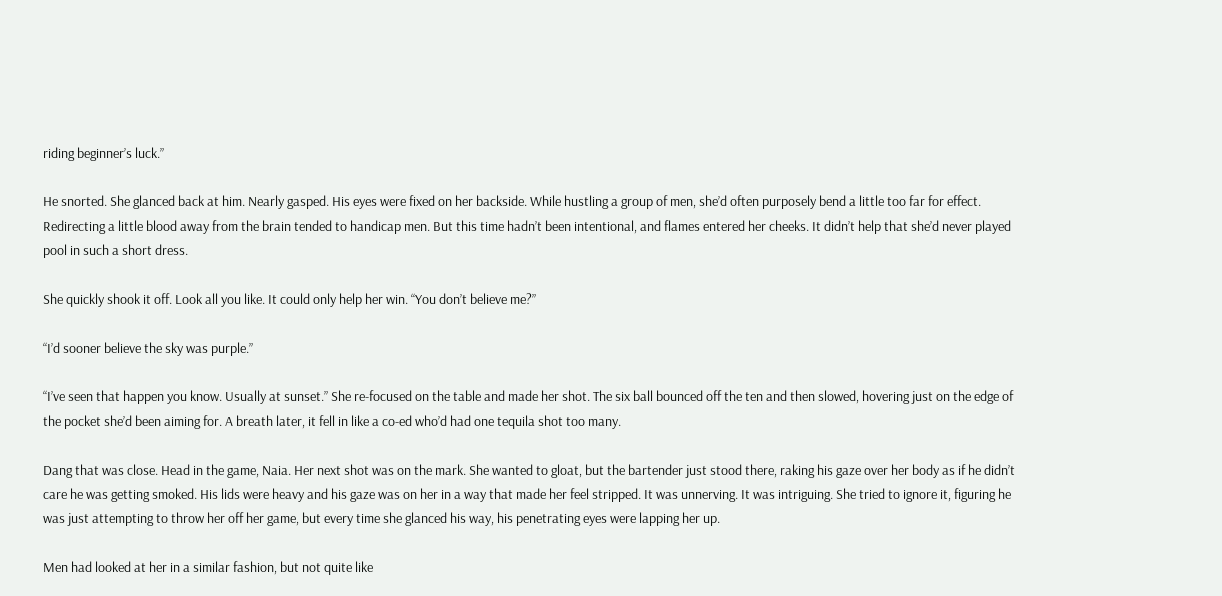riding beginner’s luck.”

He snorted. She glanced back at him. Nearly gasped. His eyes were fixed on her backside. While hustling a group of men, she’d often purposely bend a little too far for effect. Redirecting a little blood away from the brain tended to handicap men. But this time hadn’t been intentional, and flames entered her cheeks. It didn’t help that she’d never played pool in such a short dress.

She quickly shook it off. Look all you like. It could only help her win. “You don’t believe me?”

“I’d sooner believe the sky was purple.”

“I’ve seen that happen you know. Usually at sunset.” She re-focused on the table and made her shot. The six ball bounced off the ten and then slowed, hovering just on the edge of the pocket she’d been aiming for. A breath later, it fell in like a co-ed who’d had one tequila shot too many.

Dang that was close. Head in the game, Naia. Her next shot was on the mark. She wanted to gloat, but the bartender just stood there, raking his gaze over her body as if he didn’t care he was getting smoked. His lids were heavy and his gaze was on her in a way that made her feel stripped. It was unnerving. It was intriguing. She tried to ignore it, figuring he was just attempting to throw her off her game, but every time she glanced his way, his penetrating eyes were lapping her up.

Men had looked at her in a similar fashion, but not quite like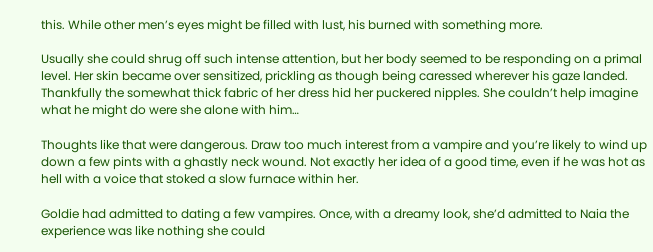this. While other men’s eyes might be filled with lust, his burned with something more.

Usually she could shrug off such intense attention, but her body seemed to be responding on a primal level. Her skin became over sensitized, prickling as though being caressed wherever his gaze landed. Thankfully the somewhat thick fabric of her dress hid her puckered nipples. She couldn’t help imagine what he might do were she alone with him…

Thoughts like that were dangerous. Draw too much interest from a vampire and you’re likely to wind up down a few pints with a ghastly neck wound. Not exactly her idea of a good time, even if he was hot as hell with a voice that stoked a slow furnace within her.

Goldie had admitted to dating a few vampires. Once, with a dreamy look, she’d admitted to Naia the experience was like nothing she could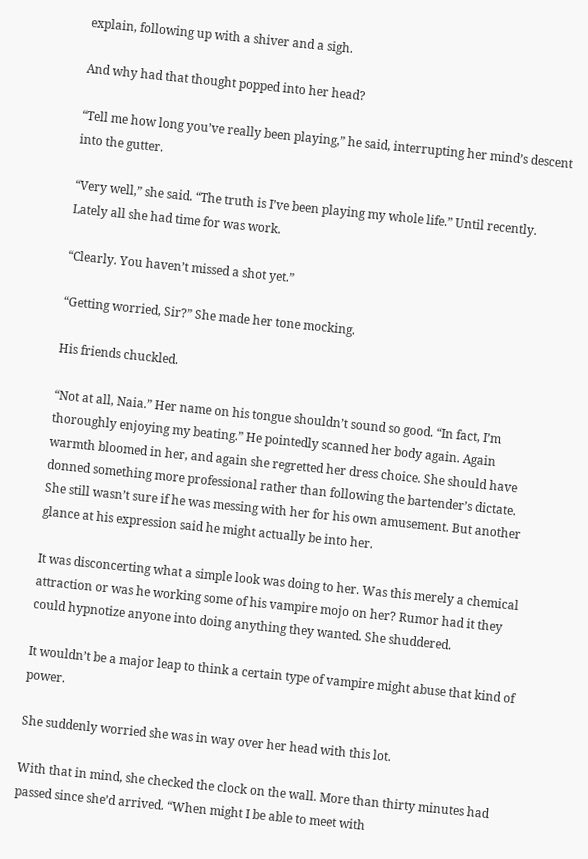explain, following up with a shiver and a sigh.

And why had that thought popped into her head?

“Tell me how long you’ve really been playing,” he said, interrupting her mind’s descent into the gutter.

“Very well,” she said. “The truth is I’ve been playing my whole life.” Until recently. Lately all she had time for was work.

“Clearly. You haven’t missed a shot yet.”

“Getting worried, Sir?” She made her tone mocking.

His friends chuckled.

“Not at all, Naia.” Her name on his tongue shouldn’t sound so good. “In fact, I’m thoroughly enjoying my beating.” He pointedly scanned her body again. Again warmth bloomed in her, and again she regretted her dress choice. She should have donned something more professional rather than following the bartender’s dictate. She still wasn’t sure if he was messing with her for his own amusement. But another glance at his expression said he might actually be into her.

It was disconcerting what a simple look was doing to her. Was this merely a chemical attraction or was he working some of his vampire mojo on her? Rumor had it they could hypnotize anyone into doing anything they wanted. She shuddered.

It wouldn’t be a major leap to think a certain type of vampire might abuse that kind of power.

She suddenly worried she was in way over her head with this lot.

With that in mind, she checked the clock on the wall. More than thirty minutes had passed since she’d arrived. “When might I be able to meet with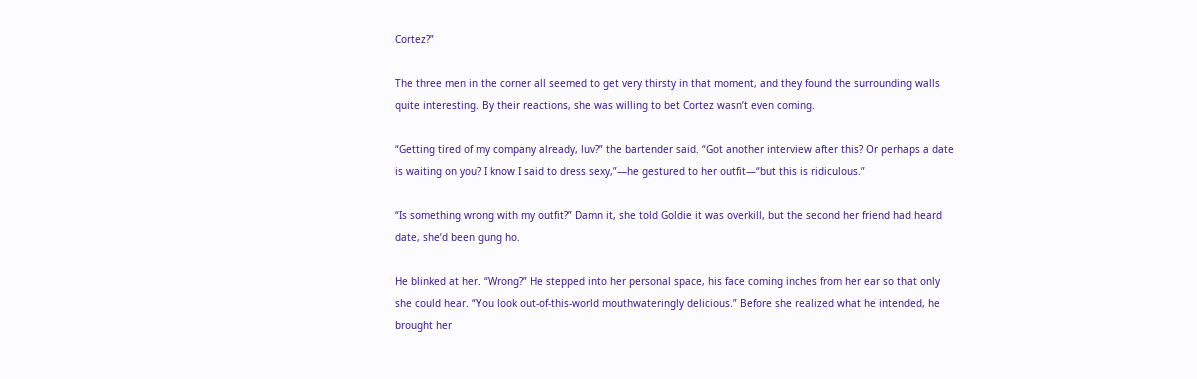Cortez?”

The three men in the corner all seemed to get very thirsty in that moment, and they found the surrounding walls quite interesting. By their reactions, she was willing to bet Cortez wasn’t even coming.

“Getting tired of my company already, luv?” the bartender said. “Got another interview after this? Or perhaps a date is waiting on you? I know I said to dress sexy,”—he gestured to her outfit—“but this is ridiculous.”

“Is something wrong with my outfit?” Damn it, she told Goldie it was overkill, but the second her friend had heard date, she’d been gung ho.

He blinked at her. “Wrong?” He stepped into her personal space, his face coming inches from her ear so that only she could hear. “You look out-of-this-world mouthwateringly delicious.” Before she realized what he intended, he brought her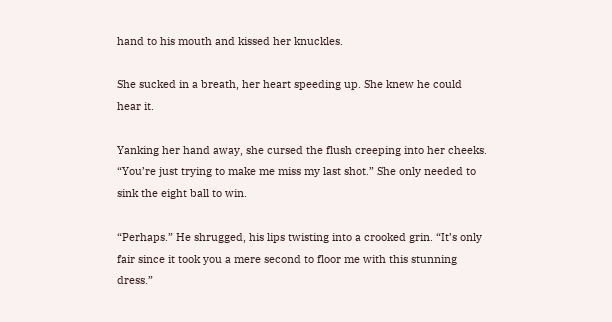hand to his mouth and kissed her knuckles.

She sucked in a breath, her heart speeding up. She knew he could hear it.

Yanking her hand away, she cursed the flush creeping into her cheeks. “You’re just trying to make me miss my last shot.” She only needed to sink the eight ball to win.

“Perhaps.” He shrugged, his lips twisting into a crooked grin. “It’s only fair since it took you a mere second to floor me with this stunning dress.”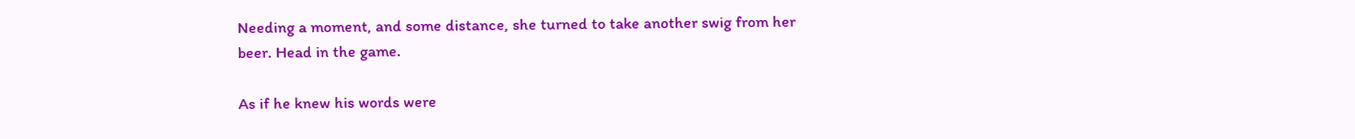Needing a moment, and some distance, she turned to take another swig from her beer. Head in the game.

As if he knew his words were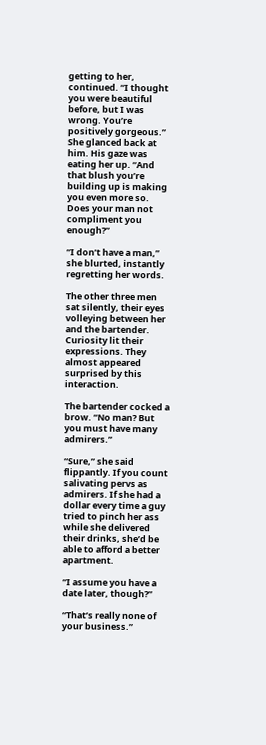getting to her, continued. “I thought you were beautiful before, but I was wrong. You’re positively gorgeous.” She glanced back at him. His gaze was eating her up. “And that blush you’re building up is making you even more so. Does your man not compliment you enough?”

“I don’t have a man,” she blurted, instantly regretting her words.

The other three men sat silently, their eyes volleying between her and the bartender. Curiosity lit their expressions. They almost appeared surprised by this interaction.

The bartender cocked a brow. “No man? But you must have many admirers.”

“Sure,” she said flippantly. If you count salivating pervs as admirers. If she had a dollar every time a guy tried to pinch her ass while she delivered their drinks, she’d be able to afford a better apartment.

“I assume you have a date later, though?”

“That’s really none of your business.”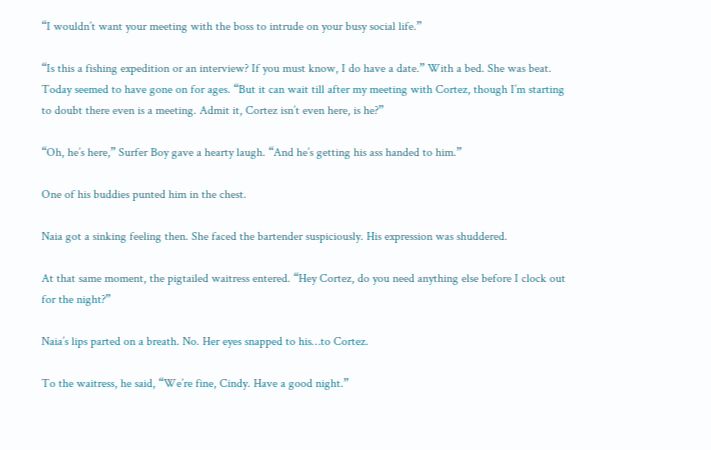“I wouldn’t want your meeting with the boss to intrude on your busy social life.”

“Is this a fishing expedition or an interview? If you must know, I do have a date.” With a bed. She was beat. Today seemed to have gone on for ages. “But it can wait till after my meeting with Cortez, though I’m starting to doubt there even is a meeting. Admit it, Cortez isn’t even here, is he?”

“Oh, he’s here,” Surfer Boy gave a hearty laugh. “And he’s getting his ass handed to him.”

One of his buddies punted him in the chest.

Naia got a sinking feeling then. She faced the bartender suspiciously. His expression was shuddered.

At that same moment, the pigtailed waitress entered. “Hey Cortez, do you need anything else before I clock out for the night?”

Naia’s lips parted on a breath. No. Her eyes snapped to his…to Cortez.

To the waitress, he said, “We’re fine, Cindy. Have a good night.”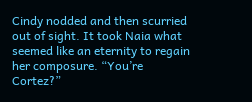Cindy nodded and then scurried out of sight. It took Naia what seemed like an eternity to regain her composure. “You’re Cortez?”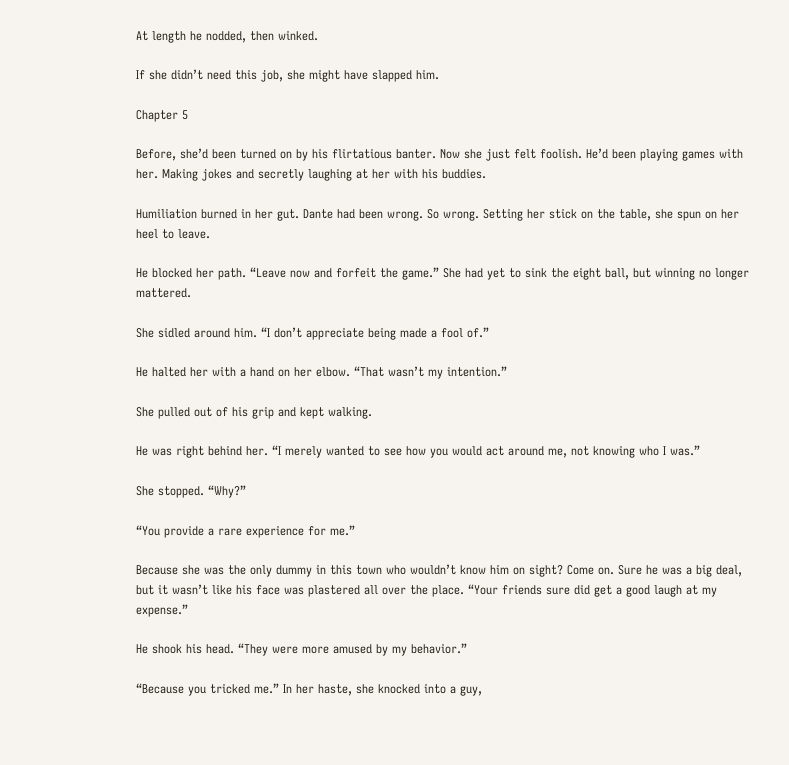At length he nodded, then winked.

If she didn’t need this job, she might have slapped him.

Chapter 5

Before, she’d been turned on by his flirtatious banter. Now she just felt foolish. He’d been playing games with her. Making jokes and secretly laughing at her with his buddies.

Humiliation burned in her gut. Dante had been wrong. So wrong. Setting her stick on the table, she spun on her heel to leave.

He blocked her path. “Leave now and forfeit the game.” She had yet to sink the eight ball, but winning no longer mattered.

She sidled around him. “I don’t appreciate being made a fool of.”

He halted her with a hand on her elbow. “That wasn’t my intention.”

She pulled out of his grip and kept walking.

He was right behind her. “I merely wanted to see how you would act around me, not knowing who I was.”

She stopped. “Why?”

“You provide a rare experience for me.”

Because she was the only dummy in this town who wouldn’t know him on sight? Come on. Sure he was a big deal, but it wasn’t like his face was plastered all over the place. “Your friends sure did get a good laugh at my expense.”

He shook his head. “They were more amused by my behavior.”

“Because you tricked me.” In her haste, she knocked into a guy,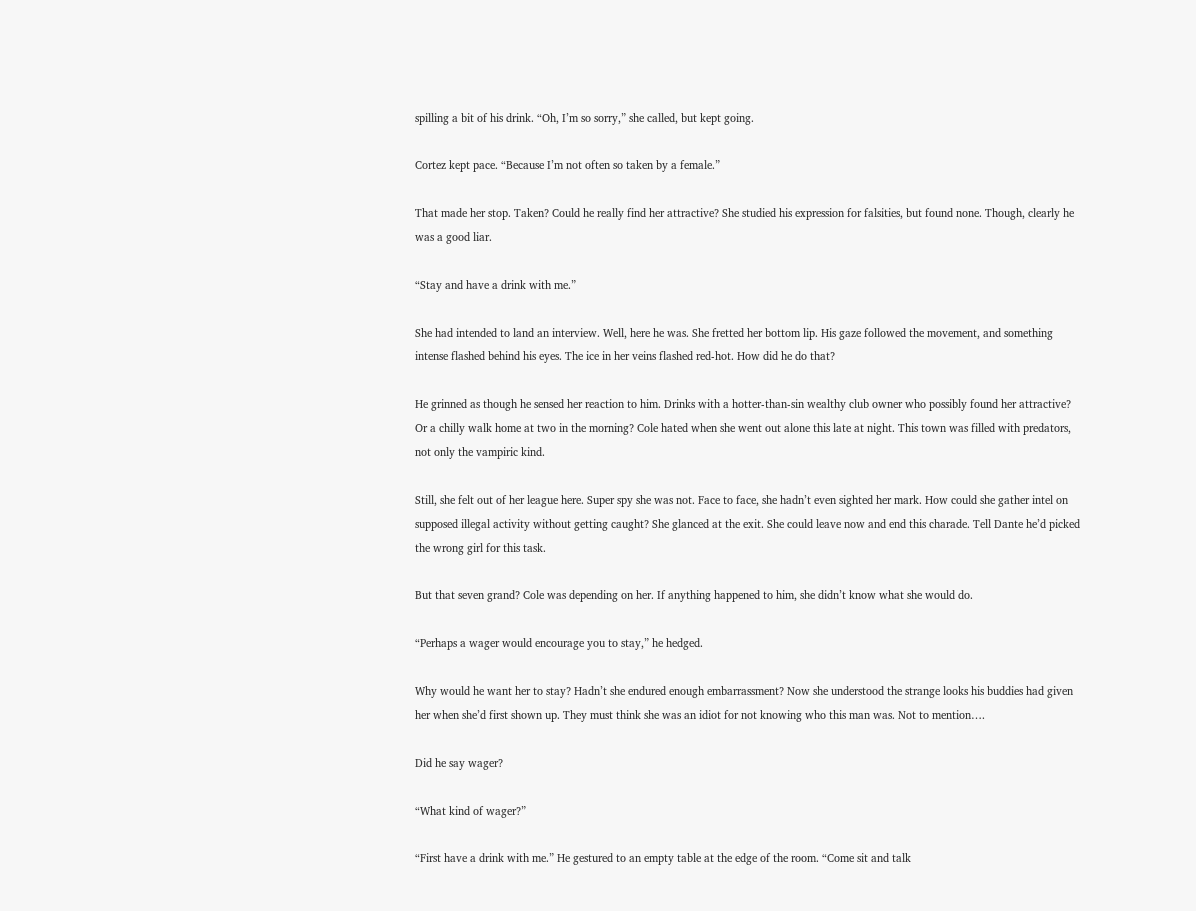spilling a bit of his drink. “Oh, I’m so sorry,” she called, but kept going.

Cortez kept pace. “Because I’m not often so taken by a female.”

That made her stop. Taken? Could he really find her attractive? She studied his expression for falsities, but found none. Though, clearly he was a good liar.

“Stay and have a drink with me.”

She had intended to land an interview. Well, here he was. She fretted her bottom lip. His gaze followed the movement, and something intense flashed behind his eyes. The ice in her veins flashed red-hot. How did he do that?

He grinned as though he sensed her reaction to him. Drinks with a hotter-than-sin wealthy club owner who possibly found her attractive? Or a chilly walk home at two in the morning? Cole hated when she went out alone this late at night. This town was filled with predators, not only the vampiric kind.

Still, she felt out of her league here. Super spy she was not. Face to face, she hadn’t even sighted her mark. How could she gather intel on supposed illegal activity without getting caught? She glanced at the exit. She could leave now and end this charade. Tell Dante he’d picked the wrong girl for this task.

But that seven grand? Cole was depending on her. If anything happened to him, she didn’t know what she would do.

“Perhaps a wager would encourage you to stay,” he hedged.

Why would he want her to stay? Hadn’t she endured enough embarrassment? Now she understood the strange looks his buddies had given her when she’d first shown up. They must think she was an idiot for not knowing who this man was. Not to mention….

Did he say wager?

“What kind of wager?”

“First have a drink with me.” He gestured to an empty table at the edge of the room. “Come sit and talk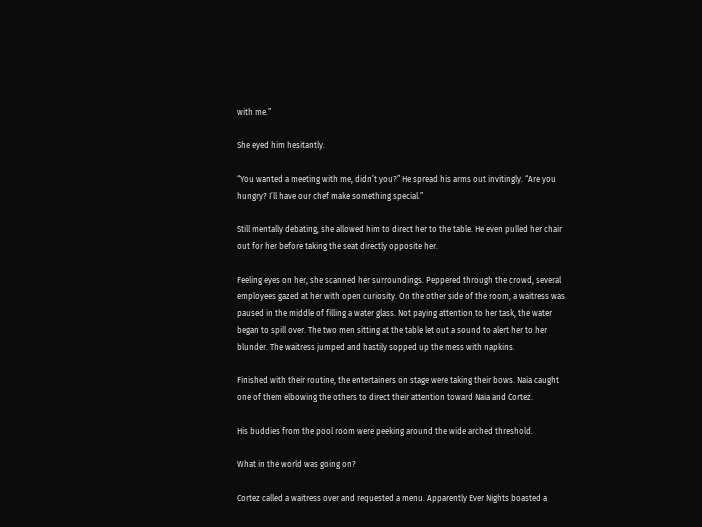with me.”

She eyed him hesitantly.

“You wanted a meeting with me, didn’t you?” He spread his arms out invitingly. “Are you hungry? I’ll have our chef make something special.”

Still mentally debating, she allowed him to direct her to the table. He even pulled her chair out for her before taking the seat directly opposite her.

Feeling eyes on her, she scanned her surroundings. Peppered through the crowd, several employees gazed at her with open curiosity. On the other side of the room, a waitress was paused in the middle of filling a water glass. Not paying attention to her task, the water began to spill over. The two men sitting at the table let out a sound to alert her to her blunder. The waitress jumped and hastily sopped up the mess with napkins.

Finished with their routine, the entertainers on stage were taking their bows. Naia caught one of them elbowing the others to direct their attention toward Naia and Cortez.

His buddies from the pool room were peeking around the wide arched threshold.

What in the world was going on?

Cortez called a waitress over and requested a menu. Apparently Ever Nights boasted a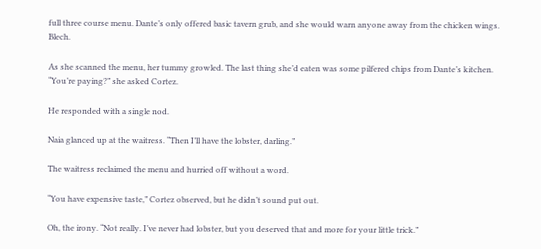full three course menu. Dante’s only offered basic tavern grub, and she would warn anyone away from the chicken wings. Blech.

As she scanned the menu, her tummy growled. The last thing she’d eaten was some pilfered chips from Dante’s kitchen. “You’re paying?” she asked Cortez.

He responded with a single nod.

Naia glanced up at the waitress. “Then I’ll have the lobster, darling.”

The waitress reclaimed the menu and hurried off without a word.

“You have expensive taste,” Cortez observed, but he didn’t sound put out.

Oh, the irony. “Not really. I’ve never had lobster, but you deserved that and more for your little trick.”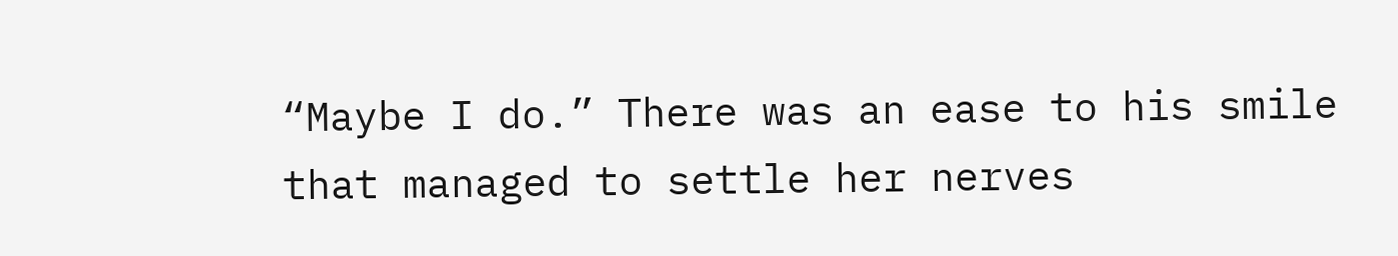“Maybe I do.” There was an ease to his smile that managed to settle her nerves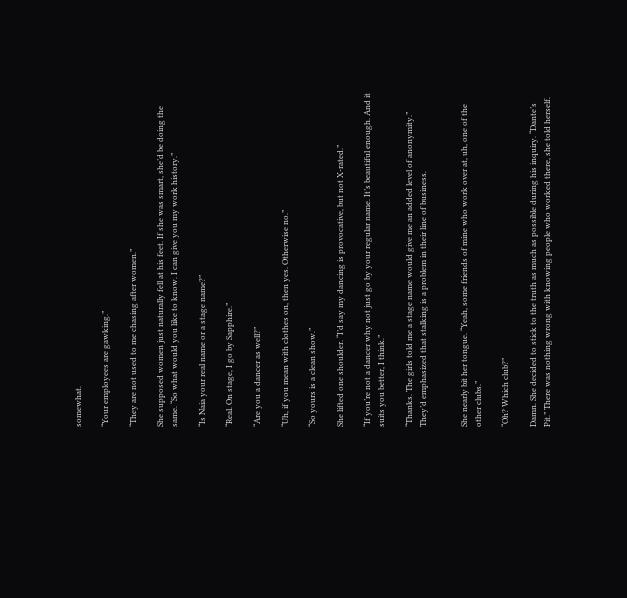somewhat.

“Your employees are gawking.”

“They are not used to me chasing after women.”

She supposed women just naturally fell at his feet. If she was smart, she’d be doing the same. “So what would you like to know. I can give you my work history.”

“Is Naia your real name or a stage name?”

“Real. On stage, I go by Sapphire.”

“Are you a dancer as well?”

“Uh, if you mean with clothes on, then yes. Otherwise no.”

“So yours is a clean show.”

She lifted one shoulder. “I’d say my dancing is provocative, but not X-rated.”

“If you’re not a dancer why not just go by your regular name. It’s beautiful enough. And it suits you better, I think.”

“Thanks. The girls told me a stage name would give me an added level of anonymity.” They’d emphasized that stalking is a problem in their line of business.


She nearly bit her tongue. “Yeah, some friends of mine who work over at, uh, one of the other clubs.”

“Oh? Which club?”

Damn. She decided to stick to the truth as much as possible during his inquiry. “Dante’s Pit.” There was nothing wrong with knowing people who worked there, she told herself.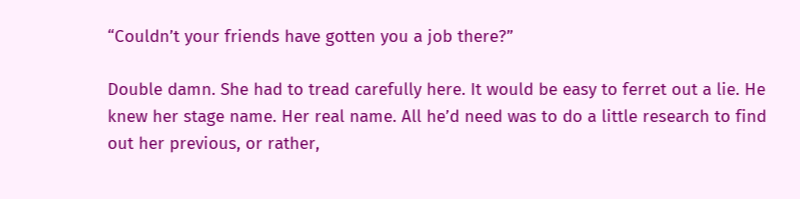“Couldn’t your friends have gotten you a job there?”

Double damn. She had to tread carefully here. It would be easy to ferret out a lie. He knew her stage name. Her real name. All he’d need was to do a little research to find out her previous, or rather,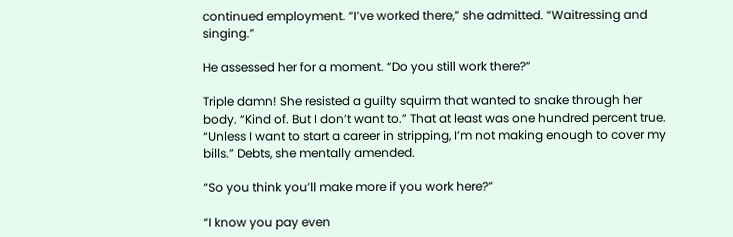continued employment. “I’ve worked there,” she admitted. “Waitressing and singing.”

He assessed her for a moment. “Do you still work there?”

Triple damn! She resisted a guilty squirm that wanted to snake through her body. “Kind of. But I don’t want to.” That at least was one hundred percent true. “Unless I want to start a career in stripping, I’m not making enough to cover my bills.” Debts, she mentally amended.

“So you think you’ll make more if you work here?”

“I know you pay even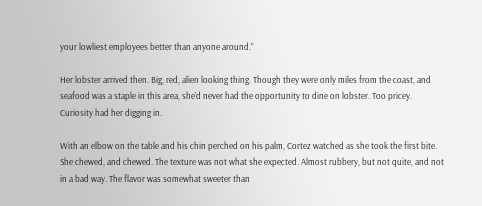your lowliest employees better than anyone around.”

Her lobster arrived then. Big, red, alien looking thing. Though they were only miles from the coast, and seafood was a staple in this area, she’d never had the opportunity to dine on lobster. Too pricey. Curiosity had her digging in.

With an elbow on the table and his chin perched on his palm, Cortez watched as she took the first bite. She chewed, and chewed. The texture was not what she expected. Almost rubbery, but not quite, and not in a bad way. The flavor was somewhat sweeter than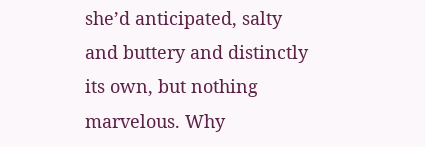she’d anticipated, salty and buttery and distinctly its own, but nothing marvelous. Why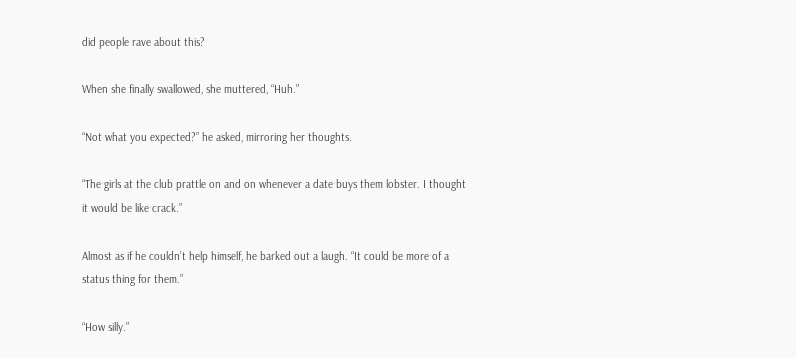did people rave about this?

When she finally swallowed, she muttered, “Huh.”

“Not what you expected?” he asked, mirroring her thoughts.

“The girls at the club prattle on and on whenever a date buys them lobster. I thought it would be like crack.”

Almost as if he couldn’t help himself, he barked out a laugh. “It could be more of a status thing for them.”

“How silly.”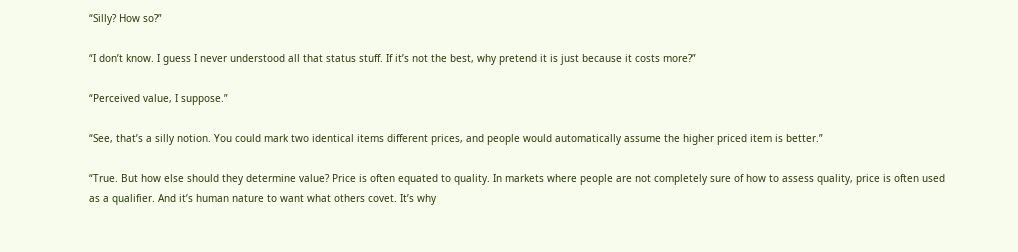“Silly? How so?”

“I don’t know. I guess I never understood all that status stuff. If it’s not the best, why pretend it is just because it costs more?”

“Perceived value, I suppose.”

“See, that’s a silly notion. You could mark two identical items different prices, and people would automatically assume the higher priced item is better.”

“True. But how else should they determine value? Price is often equated to quality. In markets where people are not completely sure of how to assess quality, price is often used as a qualifier. And it’s human nature to want what others covet. It’s why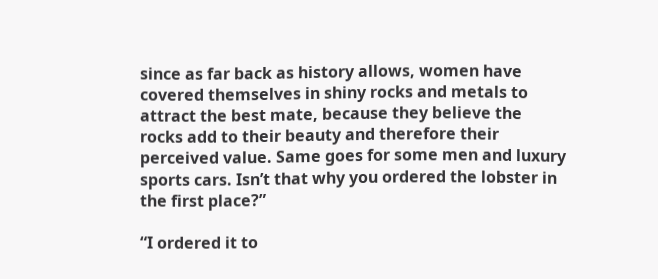since as far back as history allows, women have covered themselves in shiny rocks and metals to attract the best mate, because they believe the rocks add to their beauty and therefore their perceived value. Same goes for some men and luxury sports cars. Isn’t that why you ordered the lobster in the first place?”

“I ordered it to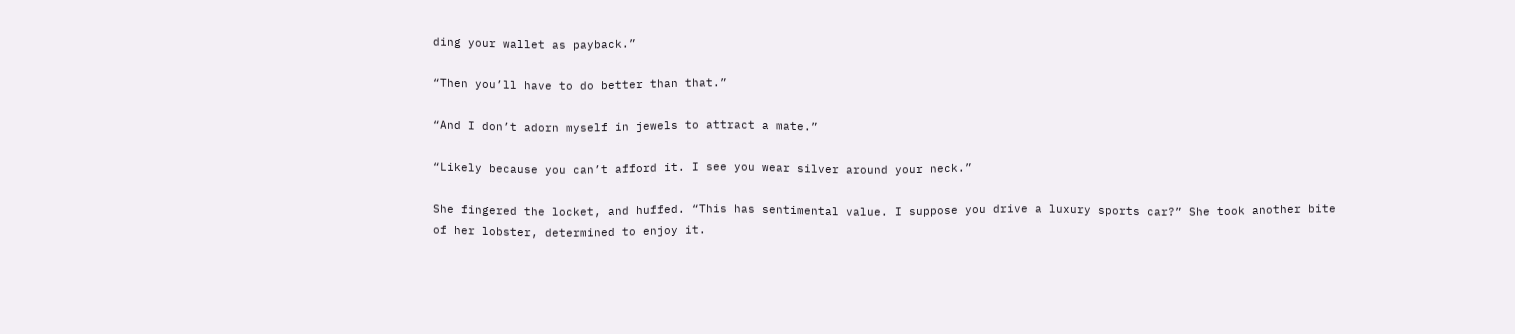ding your wallet as payback.”

“Then you’ll have to do better than that.”

“And I don’t adorn myself in jewels to attract a mate.”

“Likely because you can’t afford it. I see you wear silver around your neck.”

She fingered the locket, and huffed. “This has sentimental value. I suppose you drive a luxury sports car?” She took another bite of her lobster, determined to enjoy it.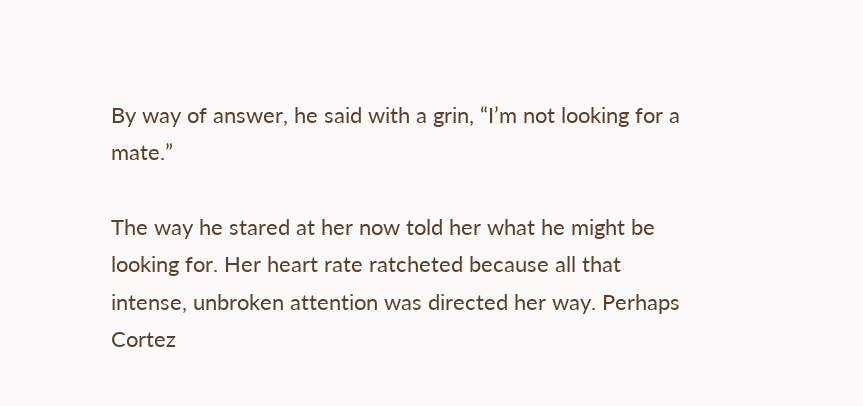By way of answer, he said with a grin, “I’m not looking for a mate.”

The way he stared at her now told her what he might be looking for. Her heart rate ratcheted because all that intense, unbroken attention was directed her way. Perhaps Cortez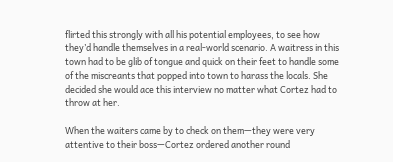flirted this strongly with all his potential employees, to see how they’d handle themselves in a real-world scenario. A waitress in this town had to be glib of tongue and quick on their feet to handle some of the miscreants that popped into town to harass the locals. She decided she would ace this interview no matter what Cortez had to throw at her.

When the waiters came by to check on them—they were very attentive to their boss—Cortez ordered another round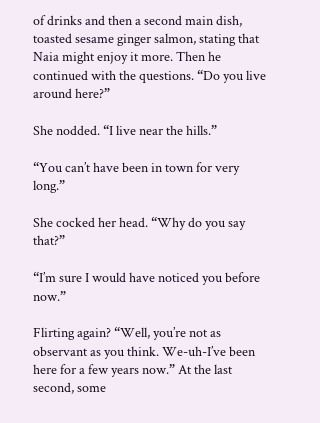of drinks and then a second main dish, toasted sesame ginger salmon, stating that Naia might enjoy it more. Then he continued with the questions. “Do you live around here?”

She nodded. “I live near the hills.”

“You can’t have been in town for very long.”

She cocked her head. “Why do you say that?”

“I’m sure I would have noticed you before now.”

Flirting again? “Well, you’re not as observant as you think. We-uh-I’ve been here for a few years now.” At the last second, some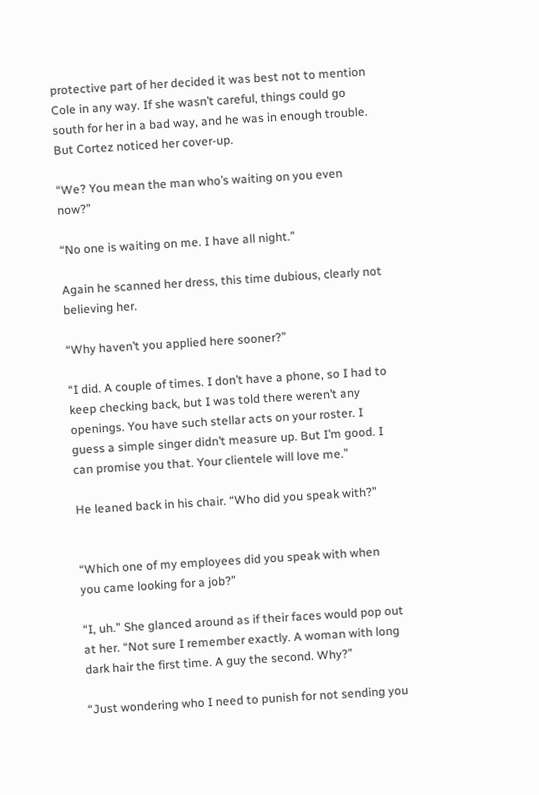protective part of her decided it was best not to mention Cole in any way. If she wasn’t careful, things could go south for her in a bad way, and he was in enough trouble. But Cortez noticed her cover-up.

“We? You mean the man who’s waiting on you even now?”

“No one is waiting on me. I have all night.”

Again he scanned her dress, this time dubious, clearly not believing her.

“Why haven’t you applied here sooner?”

“I did. A couple of times. I don’t have a phone, so I had to keep checking back, but I was told there weren’t any openings. You have such stellar acts on your roster. I guess a simple singer didn’t measure up. But I’m good. I can promise you that. Your clientele will love me.”

He leaned back in his chair. “Who did you speak with?”


“Which one of my employees did you speak with when you came looking for a job?”

“I, uh.” She glanced around as if their faces would pop out at her. “Not sure I remember exactly. A woman with long dark hair the first time. A guy the second. Why?”

“Just wondering who I need to punish for not sending you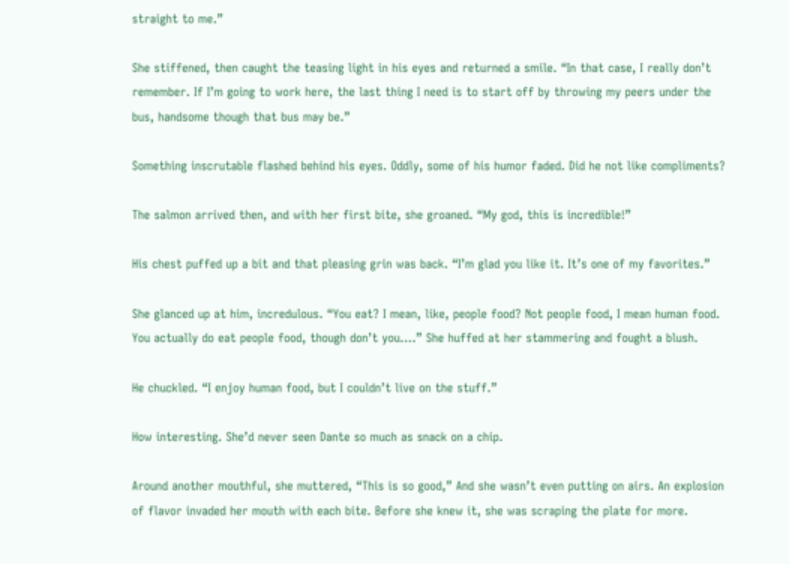straight to me.”

She stiffened, then caught the teasing light in his eyes and returned a smile. “In that case, I really don’t remember. If I’m going to work here, the last thing I need is to start off by throwing my peers under the bus, handsome though that bus may be.”

Something inscrutable flashed behind his eyes. Oddly, some of his humor faded. Did he not like compliments?

The salmon arrived then, and with her first bite, she groaned. “My god, this is incredible!”

His chest puffed up a bit and that pleasing grin was back. “I’m glad you like it. It’s one of my favorites.”

She glanced up at him, incredulous. “You eat? I mean, like, people food? Not people food, I mean human food. You actually do eat people food, though don’t you….” She huffed at her stammering and fought a blush.

He chuckled. “I enjoy human food, but I couldn’t live on the stuff.”

How interesting. She’d never seen Dante so much as snack on a chip.

Around another mouthful, she muttered, “This is so good,” And she wasn’t even putting on airs. An explosion of flavor invaded her mouth with each bite. Before she knew it, she was scraping the plate for more.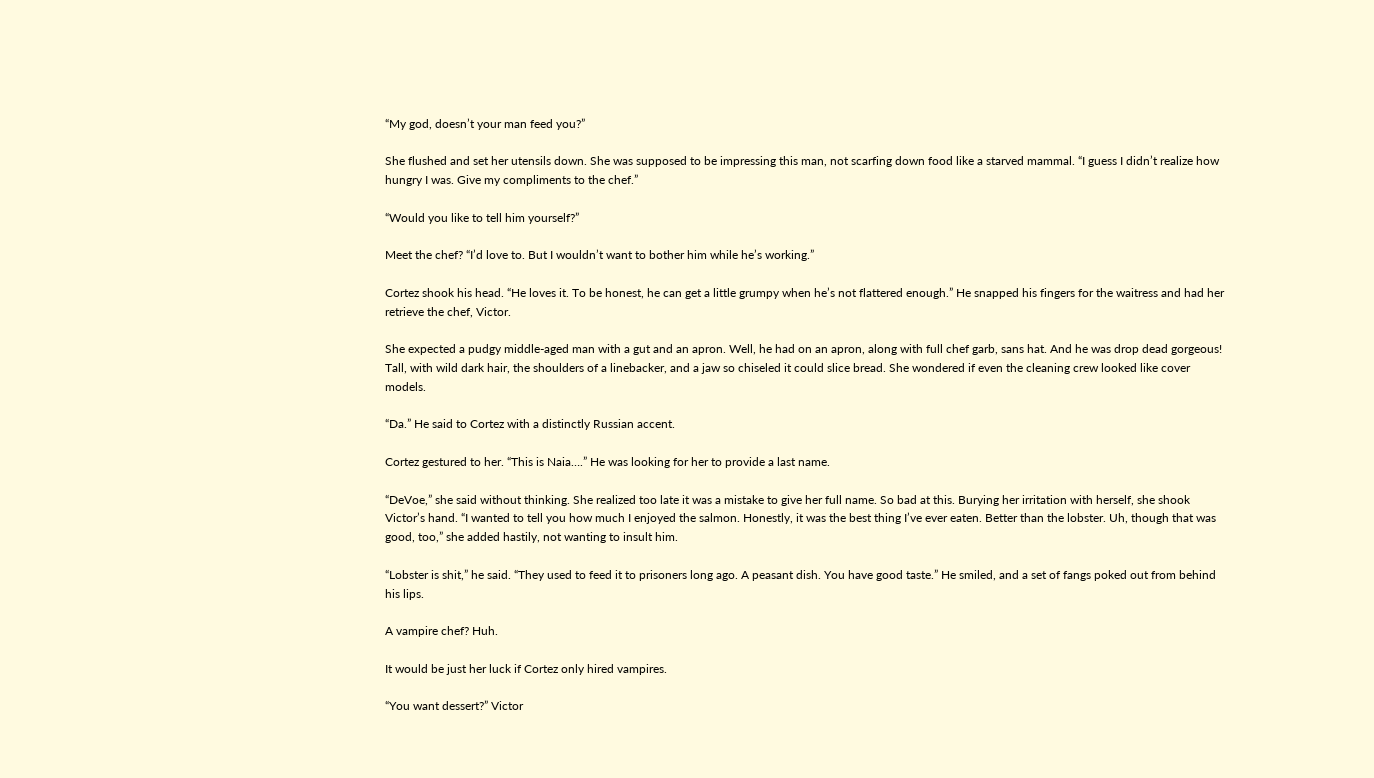“My god, doesn’t your man feed you?”

She flushed and set her utensils down. She was supposed to be impressing this man, not scarfing down food like a starved mammal. “I guess I didn’t realize how hungry I was. Give my compliments to the chef.”

“Would you like to tell him yourself?”

Meet the chef? “I’d love to. But I wouldn’t want to bother him while he’s working.”

Cortez shook his head. “He loves it. To be honest, he can get a little grumpy when he’s not flattered enough.” He snapped his fingers for the waitress and had her retrieve the chef, Victor.

She expected a pudgy middle-aged man with a gut and an apron. Well, he had on an apron, along with full chef garb, sans hat. And he was drop dead gorgeous! Tall, with wild dark hair, the shoulders of a linebacker, and a jaw so chiseled it could slice bread. She wondered if even the cleaning crew looked like cover models.

“Da.” He said to Cortez with a distinctly Russian accent.

Cortez gestured to her. “This is Naia….” He was looking for her to provide a last name.

“DeVoe,” she said without thinking. She realized too late it was a mistake to give her full name. So bad at this. Burying her irritation with herself, she shook Victor’s hand. “I wanted to tell you how much I enjoyed the salmon. Honestly, it was the best thing I’ve ever eaten. Better than the lobster. Uh, though that was good, too,” she added hastily, not wanting to insult him.

“Lobster is shit,” he said. “They used to feed it to prisoners long ago. A peasant dish. You have good taste.” He smiled, and a set of fangs poked out from behind his lips.

A vampire chef? Huh.

It would be just her luck if Cortez only hired vampires.

“You want dessert?” Victor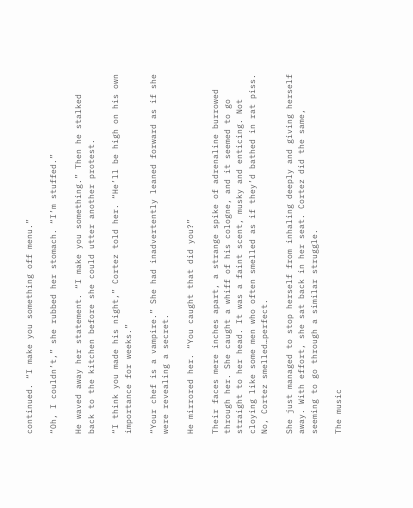continued. “I make you something off menu.”

“Oh, I couldn’t,” she rubbed her stomach. “I’m stuffed.”

He waved away her statement. “I make you something.” Then he stalked back to the kitchen before she could utter another protest.

“I think you made his night,” Cortez told her. “He’ll be high on his own importance for weeks.”

“Your chef is a vampire.” She had inadvertently leaned forward as if she were revealing a secret.

He mirrored her. “You caught that did you?”

Their faces mere inches apart, a strange spike of adrenaline burrowed through her. She caught a whiff of his cologne, and it seemed to go straight to her head. It was a faint scent, musky and enticing. Not cloying like some men who often smelled as if they’d bathed in rat piss. No, Cortez smelled…perfect.

She just managed to stop herself from inhaling deeply and giving herself away. With effort, she sat back in her seat. Cortez did the same, seeming to go through a similar struggle.

The music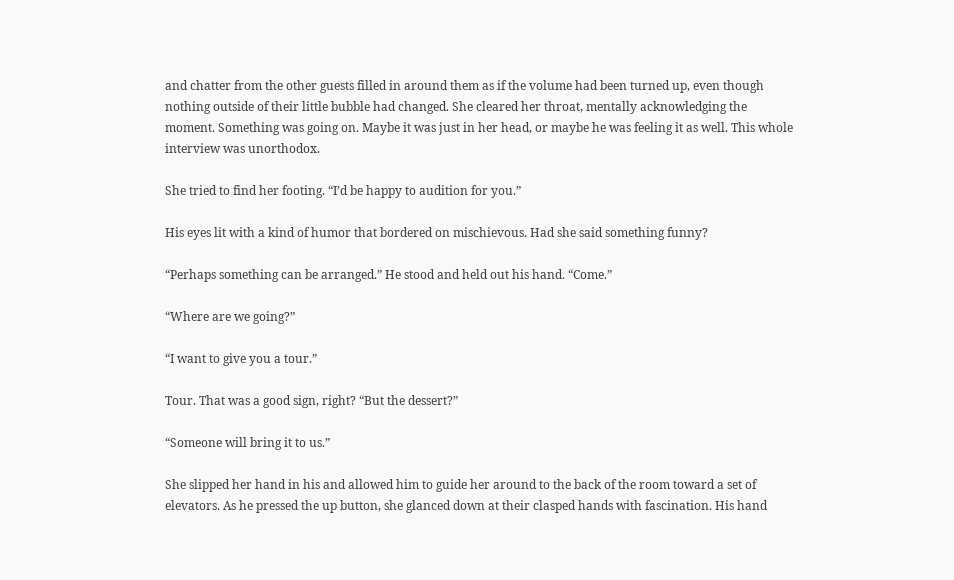and chatter from the other guests filled in around them as if the volume had been turned up, even though nothing outside of their little bubble had changed. She cleared her throat, mentally acknowledging the moment. Something was going on. Maybe it was just in her head, or maybe he was feeling it as well. This whole interview was unorthodox.

She tried to find her footing. “I’d be happy to audition for you.”

His eyes lit with a kind of humor that bordered on mischievous. Had she said something funny?

“Perhaps something can be arranged.” He stood and held out his hand. “Come.”

“Where are we going?”

“I want to give you a tour.”

Tour. That was a good sign, right? “But the dessert?”

“Someone will bring it to us.”

She slipped her hand in his and allowed him to guide her around to the back of the room toward a set of elevators. As he pressed the up button, she glanced down at their clasped hands with fascination. His hand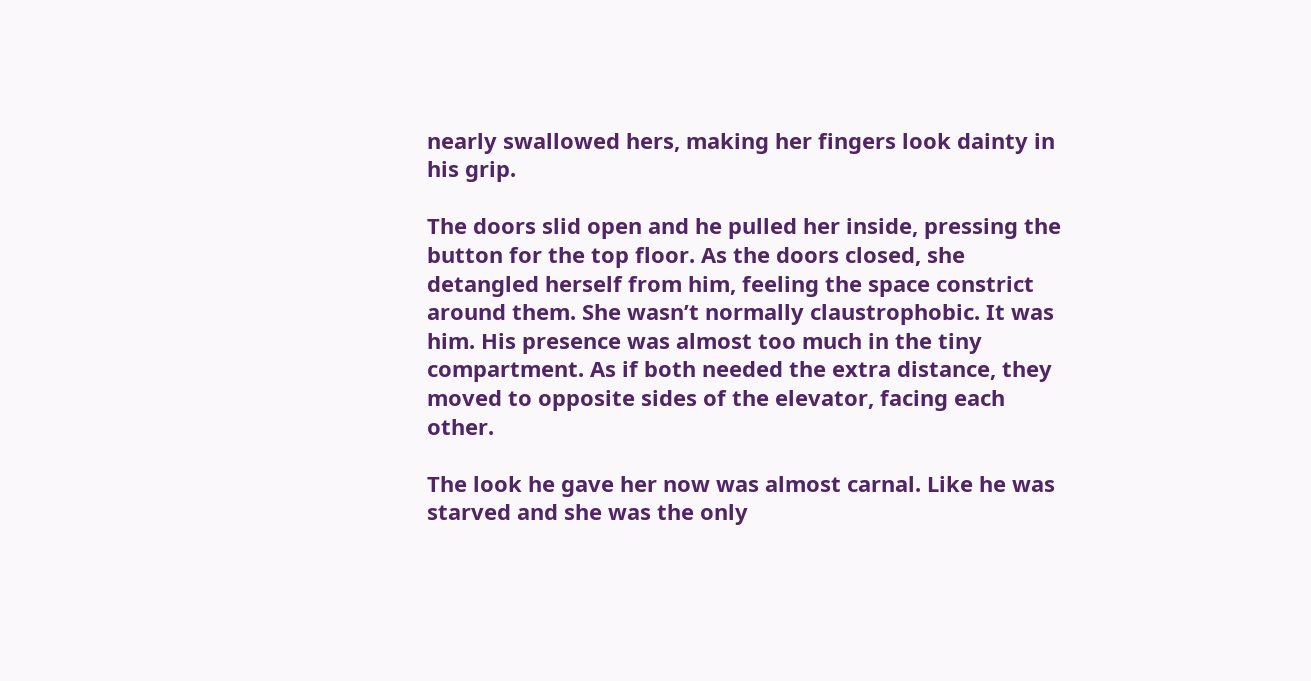nearly swallowed hers, making her fingers look dainty in his grip.

The doors slid open and he pulled her inside, pressing the button for the top floor. As the doors closed, she detangled herself from him, feeling the space constrict around them. She wasn’t normally claustrophobic. It was him. His presence was almost too much in the tiny compartment. As if both needed the extra distance, they moved to opposite sides of the elevator, facing each other.

The look he gave her now was almost carnal. Like he was starved and she was the only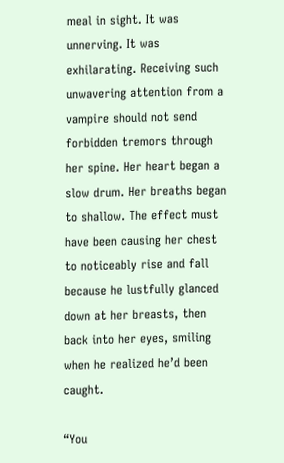meal in sight. It was unnerving. It was exhilarating. Receiving such unwavering attention from a vampire should not send forbidden tremors through her spine. Her heart began a slow drum. Her breaths began to shallow. The effect must have been causing her chest to noticeably rise and fall because he lustfully glanced down at her breasts, then back into her eyes, smiling when he realized he’d been caught.

“You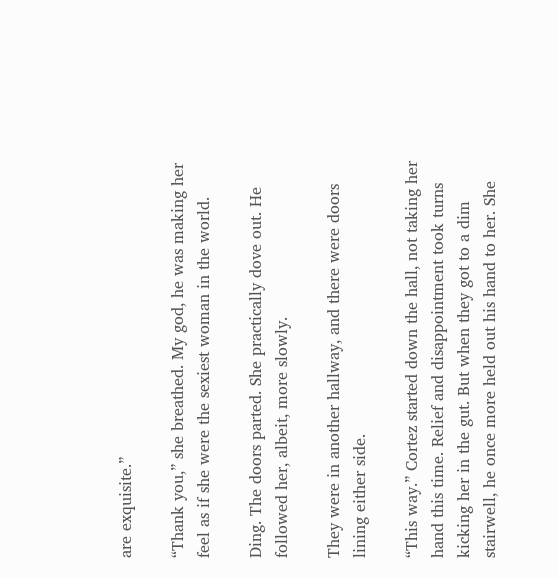are exquisite.”

“Thank you,” she breathed. My god, he was making her feel as if she were the sexiest woman in the world.

Ding. The doors parted. She practically dove out. He followed her, albeit, more slowly.

They were in another hallway, and there were doors lining either side.

“This way.” Cortez started down the hall, not taking her hand this time. Relief and disappointment took turns kicking her in the gut. But when they got to a dim stairwell, he once more held out his hand to her. She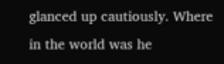glanced up cautiously. Where in the world was he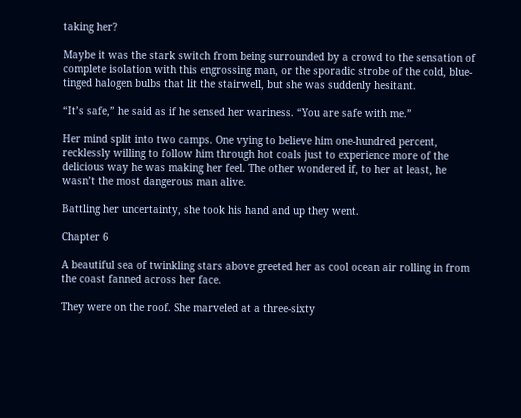taking her?

Maybe it was the stark switch from being surrounded by a crowd to the sensation of complete isolation with this engrossing man, or the sporadic strobe of the cold, blue-tinged halogen bulbs that lit the stairwell, but she was suddenly hesitant.

“It’s safe,” he said as if he sensed her wariness. “You are safe with me.”

Her mind split into two camps. One vying to believe him one-hundred percent, recklessly willing to follow him through hot coals just to experience more of the delicious way he was making her feel. The other wondered if, to her at least, he wasn’t the most dangerous man alive.

Battling her uncertainty, she took his hand and up they went.

Chapter 6

A beautiful sea of twinkling stars above greeted her as cool ocean air rolling in from the coast fanned across her face.

They were on the roof. She marveled at a three-sixty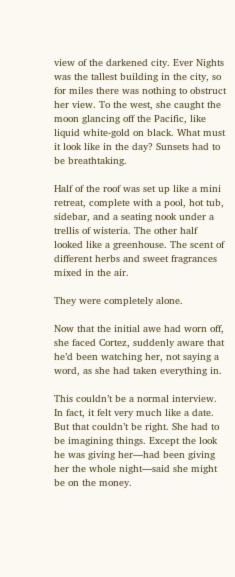view of the darkened city. Ever Nights was the tallest building in the city, so for miles there was nothing to obstruct her view. To the west, she caught the moon glancing off the Pacific, like liquid white-gold on black. What must it look like in the day? Sunsets had to be breathtaking.

Half of the roof was set up like a mini retreat, complete with a pool, hot tub, sidebar, and a seating nook under a trellis of wisteria. The other half looked like a greenhouse. The scent of different herbs and sweet fragrances mixed in the air.

They were completely alone.

Now that the initial awe had worn off, she faced Cortez, suddenly aware that he’d been watching her, not saying a word, as she had taken everything in.

This couldn’t be a normal interview. In fact, it felt very much like a date. But that couldn’t be right. She had to be imagining things. Except the look he was giving her—had been giving her the whole night—said she might be on the money.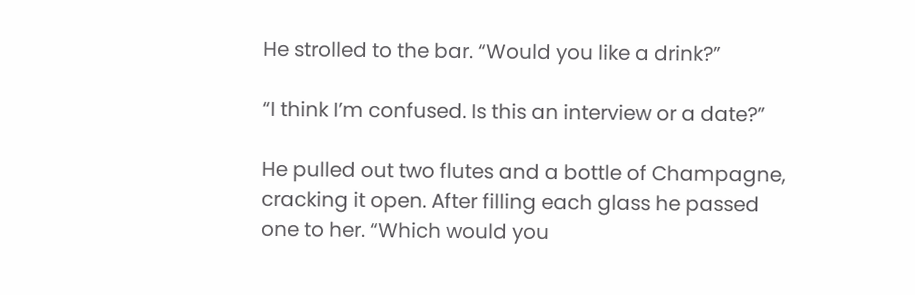He strolled to the bar. “Would you like a drink?”

“I think I’m confused. Is this an interview or a date?”

He pulled out two flutes and a bottle of Champagne, cracking it open. After filling each glass he passed one to her. “Which would you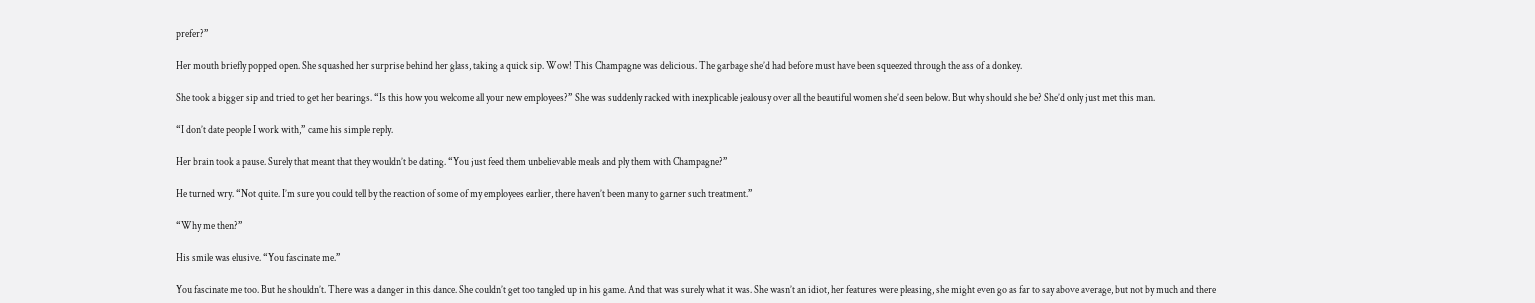prefer?”

Her mouth briefly popped open. She squashed her surprise behind her glass, taking a quick sip. Wow! This Champagne was delicious. The garbage she’d had before must have been squeezed through the ass of a donkey.

She took a bigger sip and tried to get her bearings. “Is this how you welcome all your new employees?” She was suddenly racked with inexplicable jealousy over all the beautiful women she’d seen below. But why should she be? She’d only just met this man.

“I don’t date people I work with,” came his simple reply.

Her brain took a pause. Surely that meant that they wouldn’t be dating. “You just feed them unbelievable meals and ply them with Champagne?”

He turned wry. “Not quite. I’m sure you could tell by the reaction of some of my employees earlier, there haven’t been many to garner such treatment.”

“Why me then?”

His smile was elusive. “You fascinate me.”

You fascinate me too. But he shouldn’t. There was a danger in this dance. She couldn’t get too tangled up in his game. And that was surely what it was. She wasn’t an idiot, her features were pleasing, she might even go as far to say above average, but not by much and there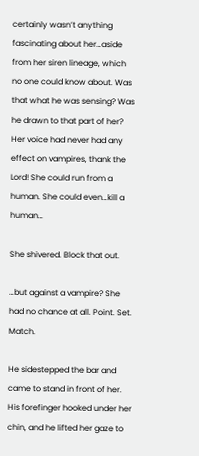certainly wasn’t anything fascinating about her…aside from her siren lineage, which no one could know about. Was that what he was sensing? Was he drawn to that part of her? Her voice had never had any effect on vampires, thank the Lord! She could run from a human. She could even…kill a human…

She shivered. Block that out.

…but against a vampire? She had no chance at all. Point. Set. Match.

He sidestepped the bar and came to stand in front of her. His forefinger hooked under her chin, and he lifted her gaze to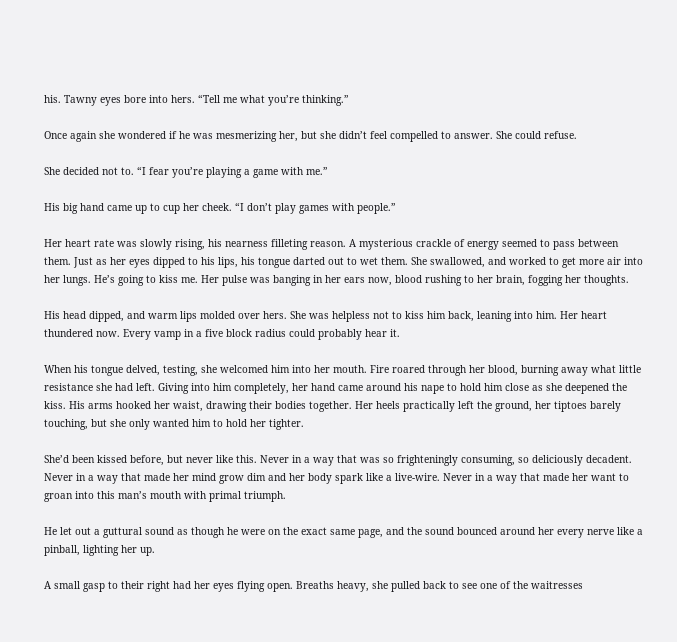his. Tawny eyes bore into hers. “Tell me what you’re thinking.”

Once again she wondered if he was mesmerizing her, but she didn’t feel compelled to answer. She could refuse.

She decided not to. “I fear you’re playing a game with me.”

His big hand came up to cup her cheek. “I don’t play games with people.”

Her heart rate was slowly rising, his nearness filleting reason. A mysterious crackle of energy seemed to pass between them. Just as her eyes dipped to his lips, his tongue darted out to wet them. She swallowed, and worked to get more air into her lungs. He’s going to kiss me. Her pulse was banging in her ears now, blood rushing to her brain, fogging her thoughts.

His head dipped, and warm lips molded over hers. She was helpless not to kiss him back, leaning into him. Her heart thundered now. Every vamp in a five block radius could probably hear it.

When his tongue delved, testing, she welcomed him into her mouth. Fire roared through her blood, burning away what little resistance she had left. Giving into him completely, her hand came around his nape to hold him close as she deepened the kiss. His arms hooked her waist, drawing their bodies together. Her heels practically left the ground, her tiptoes barely touching, but she only wanted him to hold her tighter.

She’d been kissed before, but never like this. Never in a way that was so frighteningly consuming, so deliciously decadent. Never in a way that made her mind grow dim and her body spark like a live-wire. Never in a way that made her want to groan into this man’s mouth with primal triumph.

He let out a guttural sound as though he were on the exact same page, and the sound bounced around her every nerve like a pinball, lighting her up.

A small gasp to their right had her eyes flying open. Breaths heavy, she pulled back to see one of the waitresses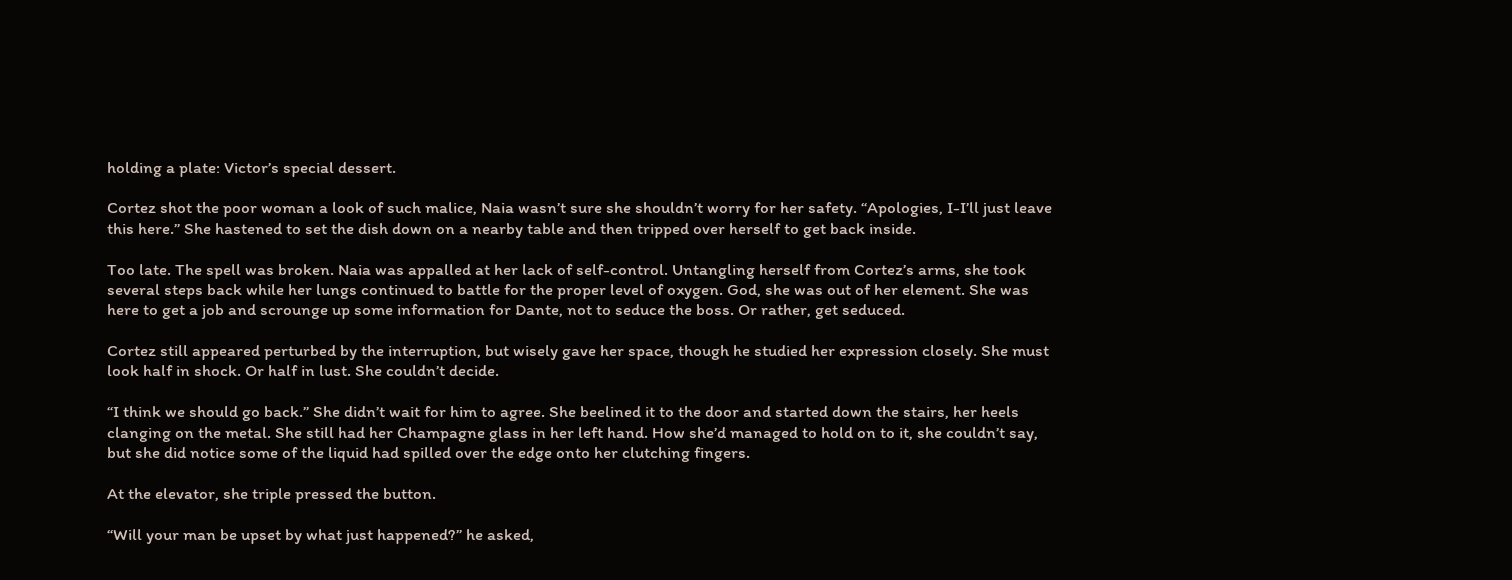holding a plate: Victor’s special dessert.

Cortez shot the poor woman a look of such malice, Naia wasn’t sure she shouldn’t worry for her safety. “Apologies, I-I’ll just leave this here.” She hastened to set the dish down on a nearby table and then tripped over herself to get back inside.

Too late. The spell was broken. Naia was appalled at her lack of self-control. Untangling herself from Cortez’s arms, she took several steps back while her lungs continued to battle for the proper level of oxygen. God, she was out of her element. She was here to get a job and scrounge up some information for Dante, not to seduce the boss. Or rather, get seduced.

Cortez still appeared perturbed by the interruption, but wisely gave her space, though he studied her expression closely. She must look half in shock. Or half in lust. She couldn’t decide.

“I think we should go back.” She didn’t wait for him to agree. She beelined it to the door and started down the stairs, her heels clanging on the metal. She still had her Champagne glass in her left hand. How she’d managed to hold on to it, she couldn’t say, but she did notice some of the liquid had spilled over the edge onto her clutching fingers.

At the elevator, she triple pressed the button.

“Will your man be upset by what just happened?” he asked,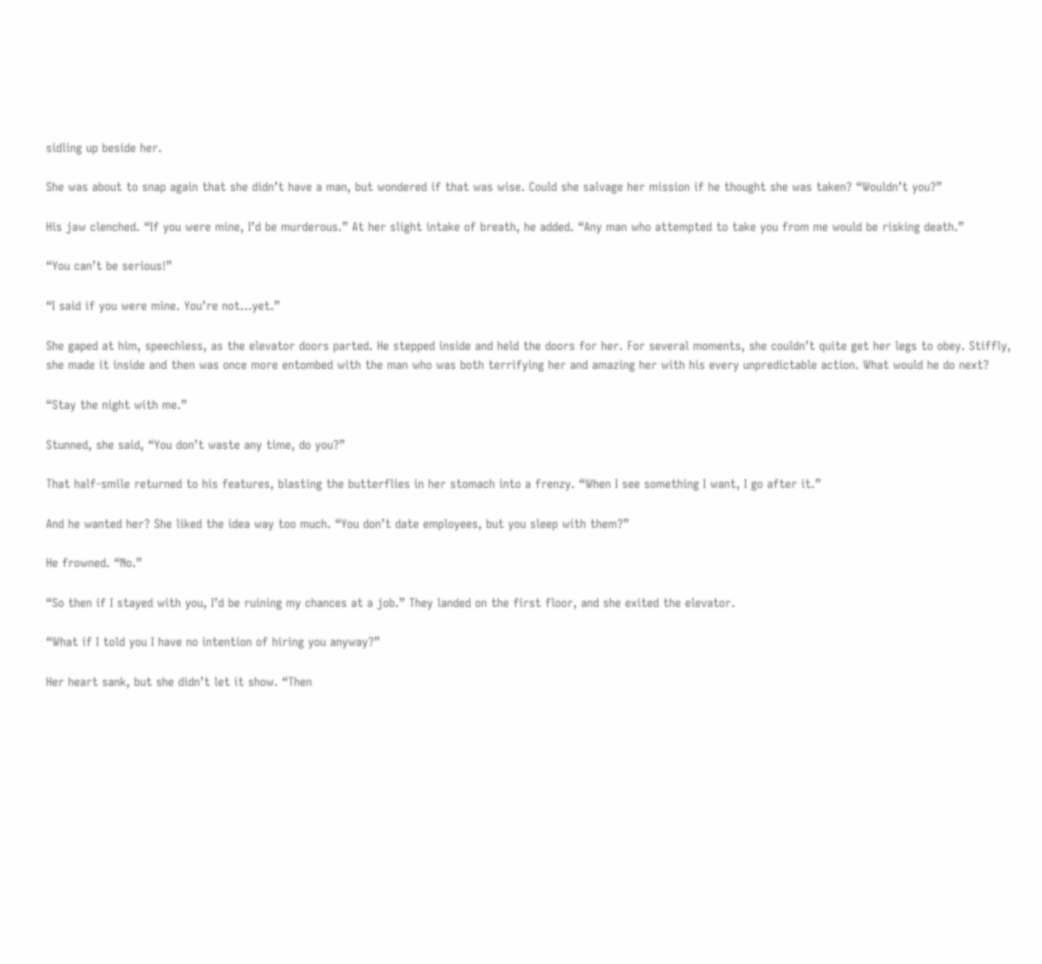sidling up beside her.

She was about to snap again that she didn’t have a man, but wondered if that was wise. Could she salvage her mission if he thought she was taken? “Wouldn’t you?”

His jaw clenched. “If you were mine, I’d be murderous.” At her slight intake of breath, he added. “Any man who attempted to take you from me would be risking death.”

“You can’t be serious!”

“I said if you were mine. You’re not…yet.”

She gaped at him, speechless, as the elevator doors parted. He stepped inside and held the doors for her. For several moments, she couldn’t quite get her legs to obey. Stiffly, she made it inside and then was once more entombed with the man who was both terrifying her and amazing her with his every unpredictable action. What would he do next?

“Stay the night with me.”

Stunned, she said, “You don’t waste any time, do you?”

That half-smile returned to his features, blasting the butterflies in her stomach into a frenzy. “When I see something I want, I go after it.”

And he wanted her? She liked the idea way too much. “You don’t date employees, but you sleep with them?”

He frowned. “No.”

“So then if I stayed with you, I’d be ruining my chances at a job.” They landed on the first floor, and she exited the elevator.

“What if I told you I have no intention of hiring you anyway?”

Her heart sank, but she didn’t let it show. “Then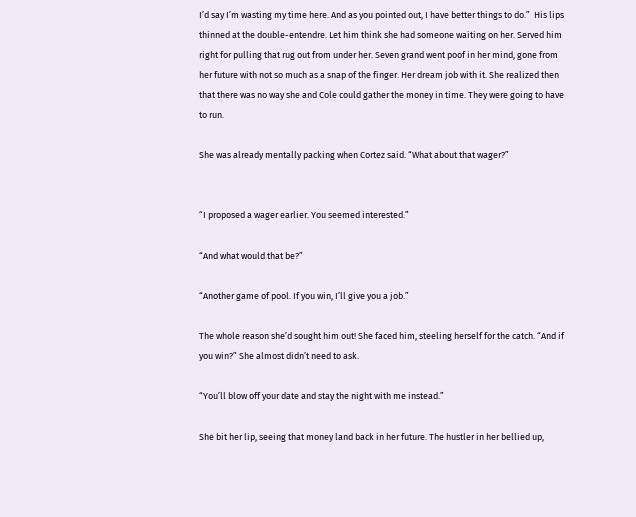I’d say I’m wasting my time here. And as you pointed out, I have better things to do.”  His lips thinned at the double-entendre. Let him think she had someone waiting on her. Served him right for pulling that rug out from under her. Seven grand went poof in her mind, gone from her future with not so much as a snap of the finger. Her dream job with it. She realized then that there was no way she and Cole could gather the money in time. They were going to have to run.

She was already mentally packing when Cortez said. “What about that wager?”


“I proposed a wager earlier. You seemed interested.”

“And what would that be?”

“Another game of pool. If you win, I’ll give you a job.”

The whole reason she’d sought him out! She faced him, steeling herself for the catch. “And if you win?” She almost didn’t need to ask.

“You’ll blow off your date and stay the night with me instead.”

She bit her lip, seeing that money land back in her future. The hustler in her bellied up,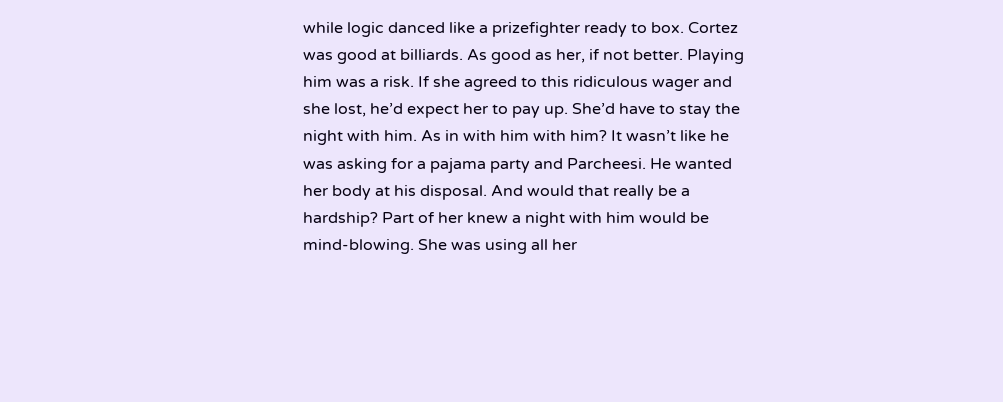while logic danced like a prizefighter ready to box. Cortez was good at billiards. As good as her, if not better. Playing him was a risk. If she agreed to this ridiculous wager and she lost, he’d expect her to pay up. She’d have to stay the night with him. As in with him with him? It wasn’t like he was asking for a pajama party and Parcheesi. He wanted her body at his disposal. And would that really be a hardship? Part of her knew a night with him would be mind-blowing. She was using all her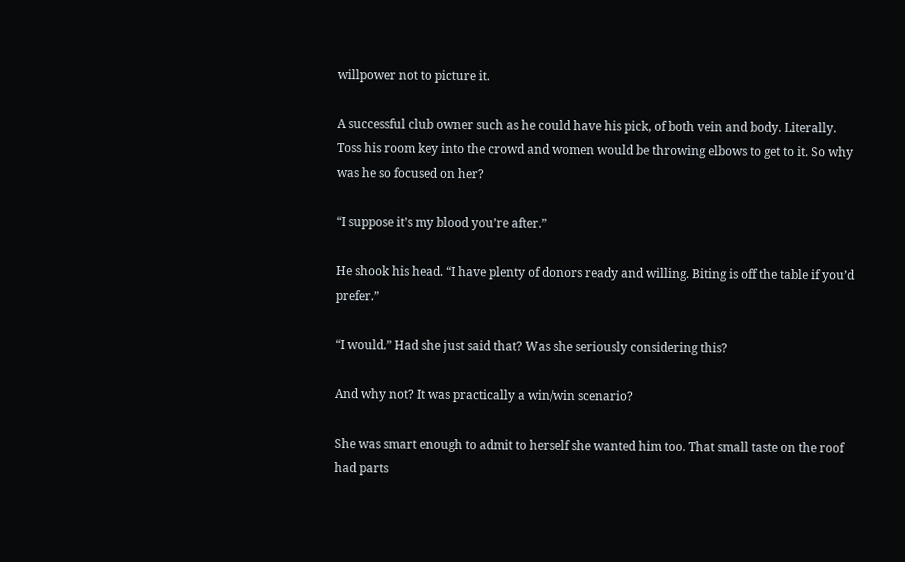willpower not to picture it.

A successful club owner such as he could have his pick, of both vein and body. Literally. Toss his room key into the crowd and women would be throwing elbows to get to it. So why was he so focused on her?

“I suppose it’s my blood you’re after.”

He shook his head. “I have plenty of donors ready and willing. Biting is off the table if you’d prefer.”

“I would.” Had she just said that? Was she seriously considering this?

And why not? It was practically a win/win scenario?

She was smart enough to admit to herself she wanted him too. That small taste on the roof had parts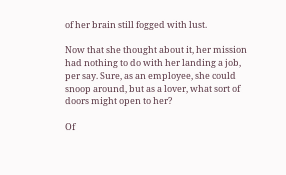of her brain still fogged with lust.

Now that she thought about it, her mission had nothing to do with her landing a job, per say. Sure, as an employee, she could snoop around, but as a lover, what sort of doors might open to her?

Of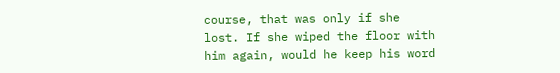course, that was only if she lost. If she wiped the floor with him again, would he keep his word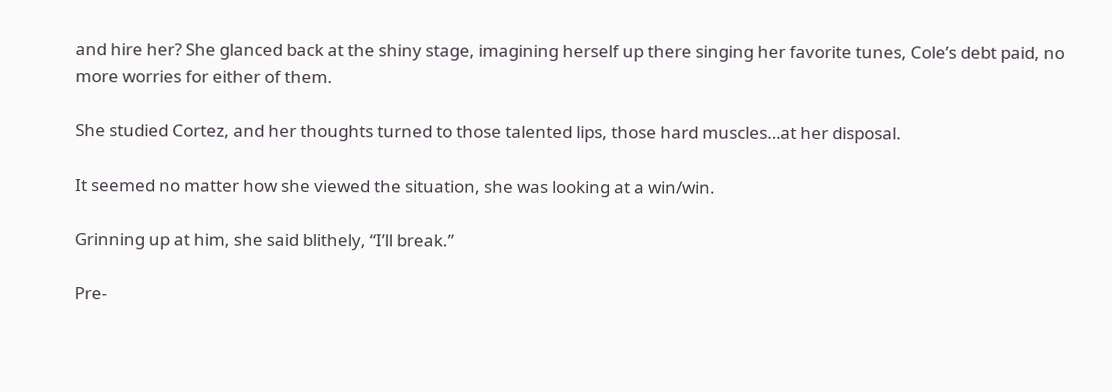and hire her? She glanced back at the shiny stage, imagining herself up there singing her favorite tunes, Cole’s debt paid, no more worries for either of them.

She studied Cortez, and her thoughts turned to those talented lips, those hard muscles…at her disposal.

It seemed no matter how she viewed the situation, she was looking at a win/win.

Grinning up at him, she said blithely, “I’ll break.”

Pre-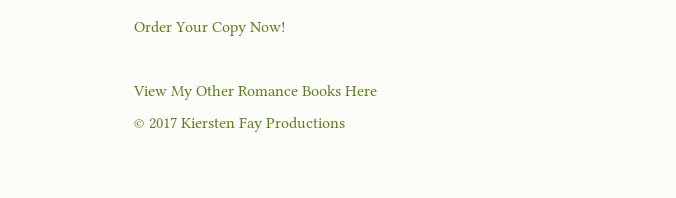Order Your Copy Now!

View My Other Romance Books Here
© 2017 Kiersten Fay Productions